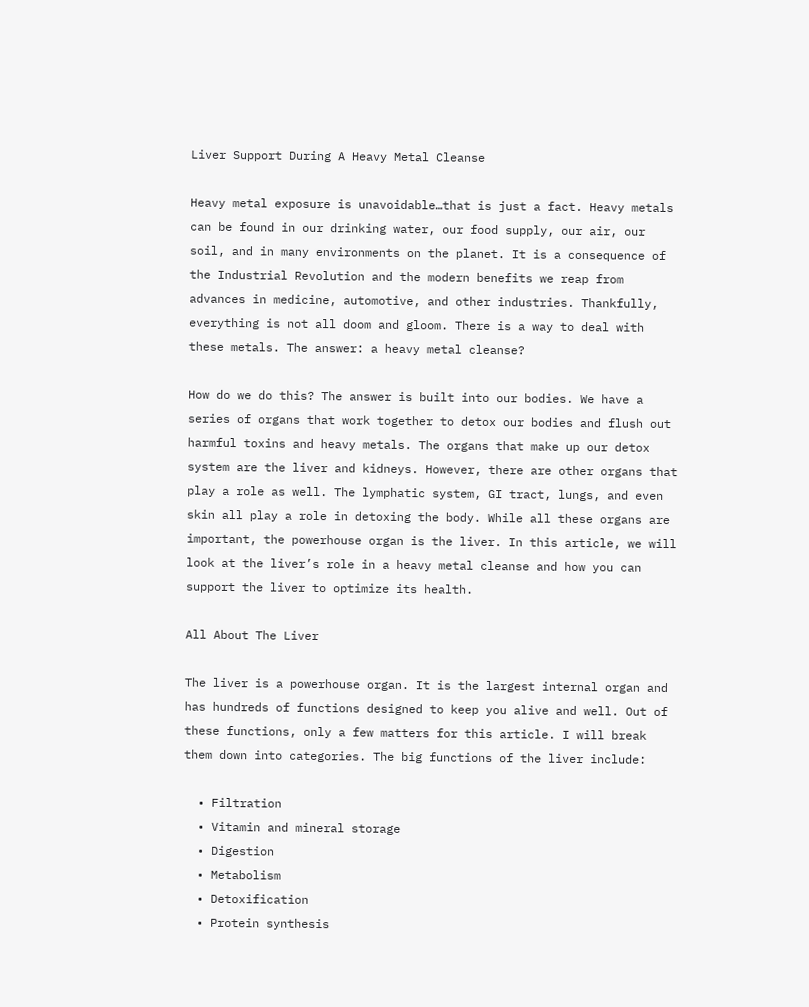Liver Support During A Heavy Metal Cleanse

Heavy metal exposure is unavoidable…that is just a fact. Heavy metals can be found in our drinking water, our food supply, our air, our soil, and in many environments on the planet. It is a consequence of the Industrial Revolution and the modern benefits we reap from advances in medicine, automotive, and other industries. Thankfully, everything is not all doom and gloom. There is a way to deal with these metals. The answer: a heavy metal cleanse?

How do we do this? The answer is built into our bodies. We have a series of organs that work together to detox our bodies and flush out harmful toxins and heavy metals. The organs that make up our detox system are the liver and kidneys. However, there are other organs that play a role as well. The lymphatic system, GI tract, lungs, and even skin all play a role in detoxing the body. While all these organs are important, the powerhouse organ is the liver. In this article, we will look at the liver’s role in a heavy metal cleanse and how you can support the liver to optimize its health.

All About The Liver

The liver is a powerhouse organ. It is the largest internal organ and has hundreds of functions designed to keep you alive and well. Out of these functions, only a few matters for this article. I will break them down into categories. The big functions of the liver include:

  • Filtration
  • Vitamin and mineral storage
  • Digestion
  • Metabolism
  • Detoxification
  • Protein synthesis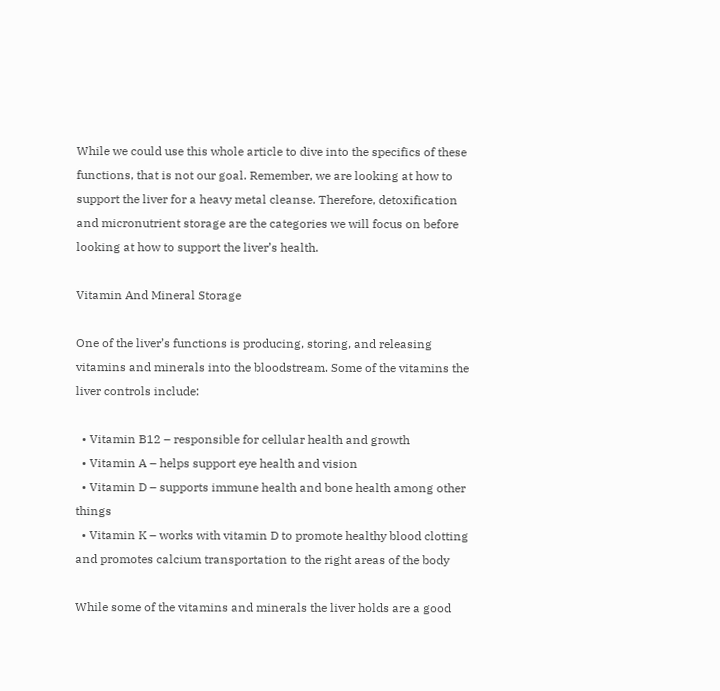While we could use this whole article to dive into the specifics of these functions, that is not our goal. Remember, we are looking at how to support the liver for a heavy metal cleanse. Therefore, detoxification and micronutrient storage are the categories we will focus on before looking at how to support the liver’s health.

Vitamin And Mineral Storage

One of the liver’s functions is producing, storing, and releasing vitamins and minerals into the bloodstream. Some of the vitamins the liver controls include:

  • Vitamin B12 – responsible for cellular health and growth
  • Vitamin A – helps support eye health and vision
  • Vitamin D – supports immune health and bone health among other things
  • Vitamin K – works with vitamin D to promote healthy blood clotting and promotes calcium transportation to the right areas of the body

While some of the vitamins and minerals the liver holds are a good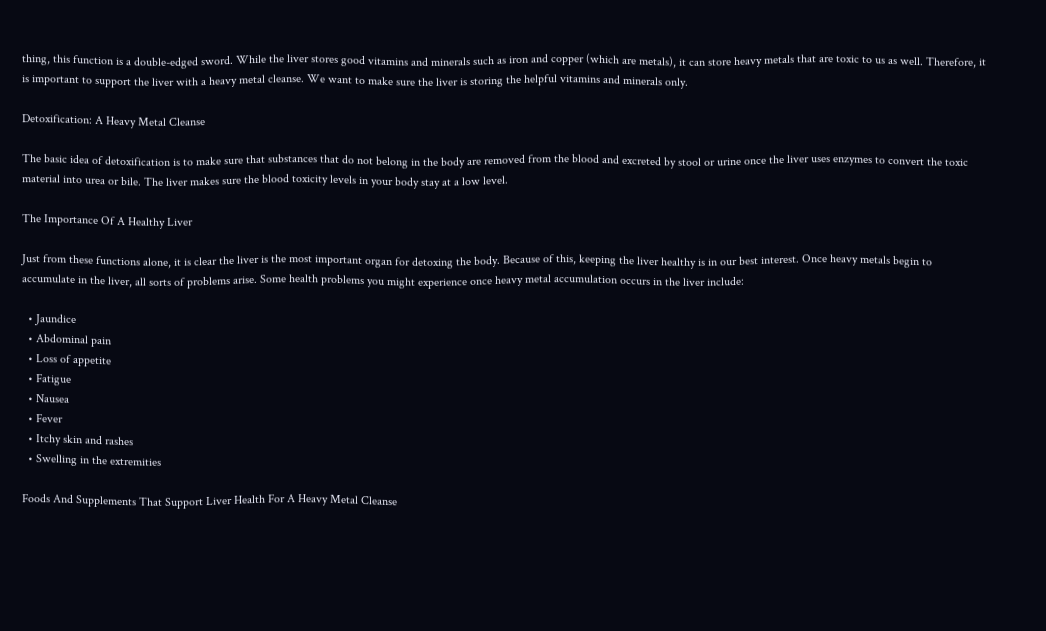thing, this function is a double-edged sword. While the liver stores good vitamins and minerals such as iron and copper (which are metals), it can store heavy metals that are toxic to us as well. Therefore, it is important to support the liver with a heavy metal cleanse. We want to make sure the liver is storing the helpful vitamins and minerals only.

Detoxification: A Heavy Metal Cleanse

The basic idea of detoxification is to make sure that substances that do not belong in the body are removed from the blood and excreted by stool or urine once the liver uses enzymes to convert the toxic material into urea or bile. The liver makes sure the blood toxicity levels in your body stay at a low level.

The Importance Of A Healthy Liver

Just from these functions alone, it is clear the liver is the most important organ for detoxing the body. Because of this, keeping the liver healthy is in our best interest. Once heavy metals begin to accumulate in the liver, all sorts of problems arise. Some health problems you might experience once heavy metal accumulation occurs in the liver include:

  • Jaundice
  • Abdominal pain
  • Loss of appetite
  • Fatigue
  • Nausea
  • Fever
  • Itchy skin and rashes
  • Swelling in the extremities

Foods And Supplements That Support Liver Health For A Heavy Metal Cleanse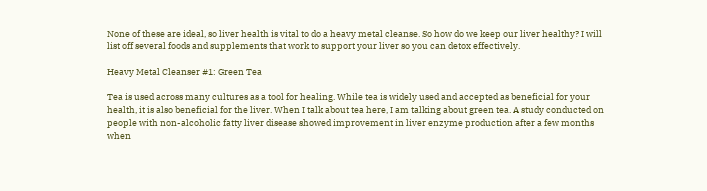None of these are ideal, so liver health is vital to do a heavy metal cleanse. So how do we keep our liver healthy? I will list off several foods and supplements that work to support your liver so you can detox effectively.

Heavy Metal Cleanser #1: Green Tea

Tea is used across many cultures as a tool for healing. While tea is widely used and accepted as beneficial for your health, it is also beneficial for the liver. When I talk about tea here, I am talking about green tea. A study conducted on people with non-alcoholic fatty liver disease showed improvement in liver enzyme production after a few months when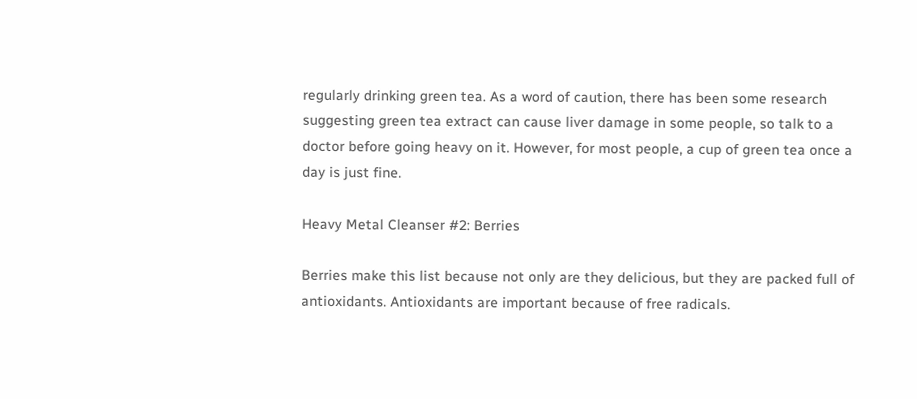regularly drinking green tea. As a word of caution, there has been some research suggesting green tea extract can cause liver damage in some people, so talk to a doctor before going heavy on it. However, for most people, a cup of green tea once a day is just fine.

Heavy Metal Cleanser #2: Berries

Berries make this list because not only are they delicious, but they are packed full of antioxidants. Antioxidants are important because of free radicals.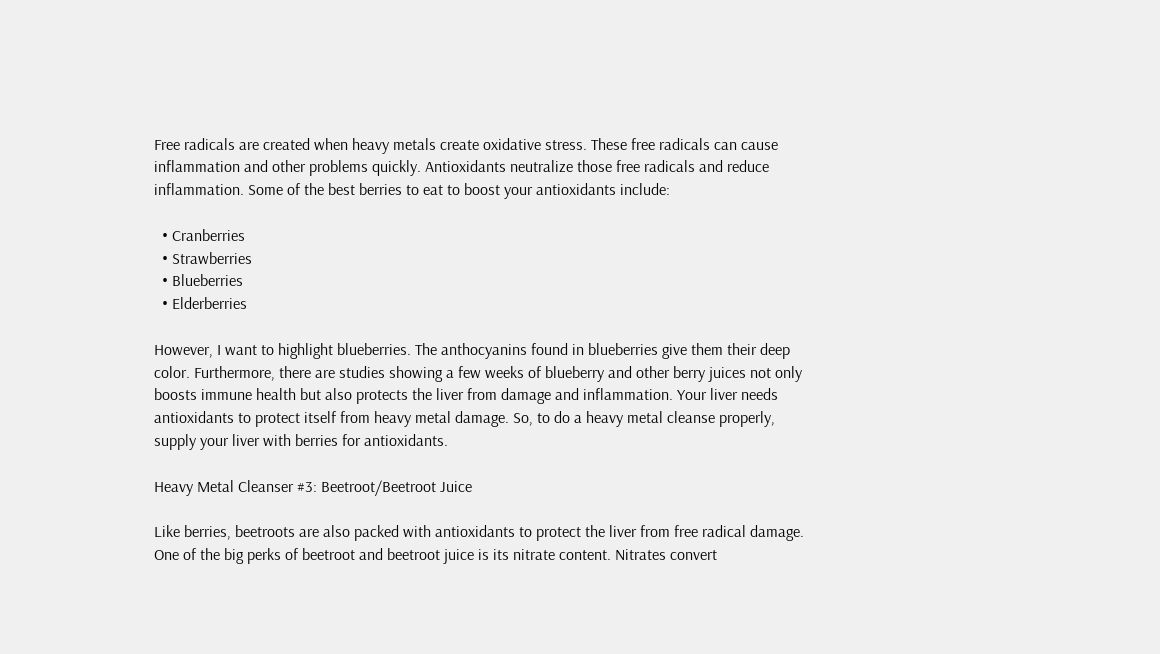Free radicals are created when heavy metals create oxidative stress. These free radicals can cause inflammation and other problems quickly. Antioxidants neutralize those free radicals and reduce inflammation. Some of the best berries to eat to boost your antioxidants include:

  • Cranberries
  • Strawberries
  • Blueberries
  • Elderberries

However, I want to highlight blueberries. The anthocyanins found in blueberries give them their deep color. Furthermore, there are studies showing a few weeks of blueberry and other berry juices not only boosts immune health but also protects the liver from damage and inflammation. Your liver needs antioxidants to protect itself from heavy metal damage. So, to do a heavy metal cleanse properly, supply your liver with berries for antioxidants.

Heavy Metal Cleanser #3: Beetroot/Beetroot Juice

Like berries, beetroots are also packed with antioxidants to protect the liver from free radical damage. One of the big perks of beetroot and beetroot juice is its nitrate content. Nitrates convert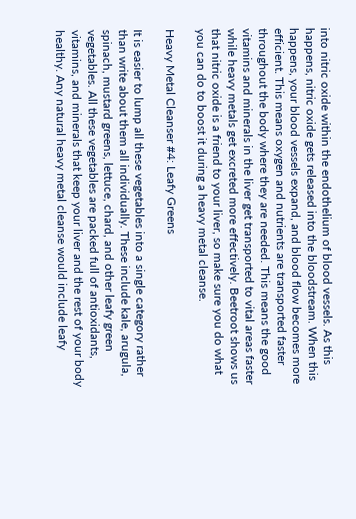into nitric oxide within the endothelium of blood vessels. As this happens, nitric oxide gets released into the bloodstream. When this happens, your blood vessels expand, and blood flow becomes more efficient. This means oxygen and nutrients are transported faster throughout the body where they are needed. This means the good vitamins and minerals in the liver get transported to vital areas faster while heavy metals get excreted more effectively. Beetroot shows us that nitric oxide is a friend to your liver, so make sure you do what you can do to boost it during a heavy metal cleanse.

Heavy Metal Cleanser #4: Leafy Greens

It is easier to lump all these vegetables into a single category rather than write about them all individually. These include kale, arugula, spinach, mustard greens, lettuce, chard, and other leafy green vegetables. All these vegetables are packed full of antioxidants, vitamins, and minerals that keep your liver and the rest of your body healthy. Any natural heavy metal cleanse would include leafy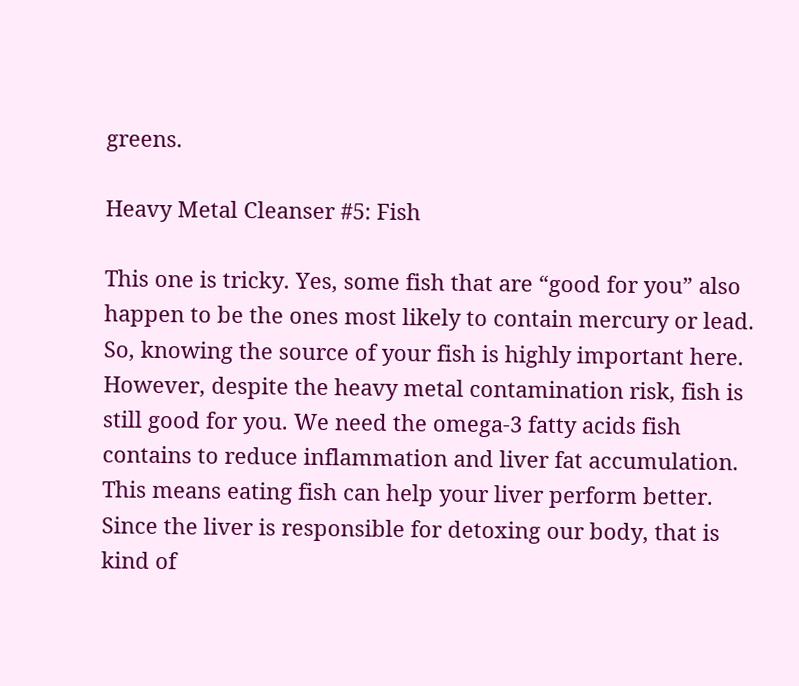greens.

Heavy Metal Cleanser #5: Fish

This one is tricky. Yes, some fish that are “good for you” also happen to be the ones most likely to contain mercury or lead. So, knowing the source of your fish is highly important here. However, despite the heavy metal contamination risk, fish is still good for you. We need the omega-3 fatty acids fish contains to reduce inflammation and liver fat accumulation. This means eating fish can help your liver perform better. Since the liver is responsible for detoxing our body, that is kind of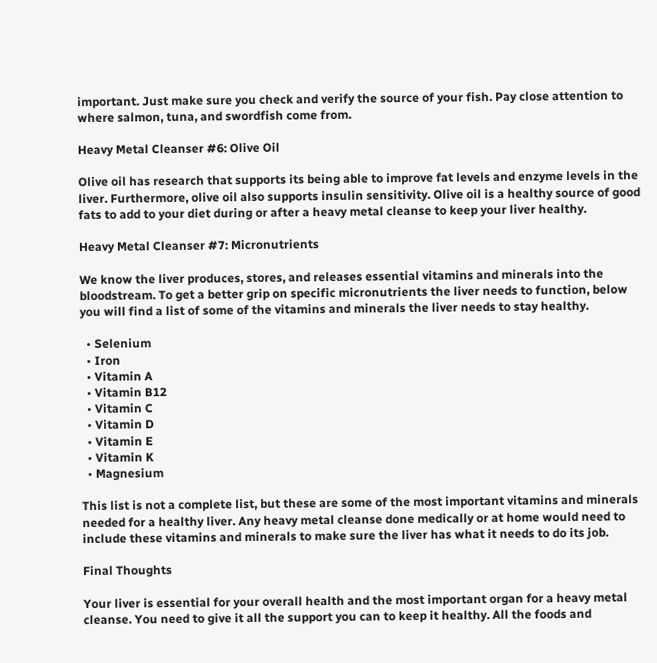important. Just make sure you check and verify the source of your fish. Pay close attention to where salmon, tuna, and swordfish come from.

Heavy Metal Cleanser #6: Olive Oil

Olive oil has research that supports its being able to improve fat levels and enzyme levels in the liver. Furthermore, olive oil also supports insulin sensitivity. Olive oil is a healthy source of good fats to add to your diet during or after a heavy metal cleanse to keep your liver healthy.

Heavy Metal Cleanser #7: Micronutrients

We know the liver produces, stores, and releases essential vitamins and minerals into the bloodstream. To get a better grip on specific micronutrients the liver needs to function, below you will find a list of some of the vitamins and minerals the liver needs to stay healthy.

  • Selenium
  • Iron
  • Vitamin A
  • Vitamin B12
  • Vitamin C
  • Vitamin D
  • Vitamin E
  • Vitamin K
  • Magnesium

This list is not a complete list, but these are some of the most important vitamins and minerals needed for a healthy liver. Any heavy metal cleanse done medically or at home would need to include these vitamins and minerals to make sure the liver has what it needs to do its job.

Final Thoughts

Your liver is essential for your overall health and the most important organ for a heavy metal cleanse. You need to give it all the support you can to keep it healthy. All the foods and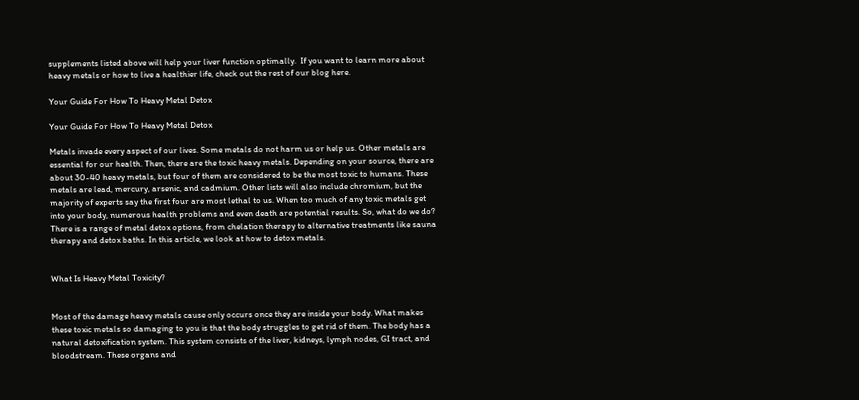supplements listed above will help your liver function optimally.  If you want to learn more about heavy metals or how to live a healthier life, check out the rest of our blog here.

Your Guide For How To Heavy Metal Detox

Your Guide For How To Heavy Metal Detox

Metals invade every aspect of our lives. Some metals do not harm us or help us. Other metals are essential for our health. Then, there are the toxic heavy metals. Depending on your source, there are about 30-40 heavy metals, but four of them are considered to be the most toxic to humans. These metals are lead, mercury, arsenic, and cadmium. Other lists will also include chromium, but the majority of experts say the first four are most lethal to us. When too much of any toxic metals get into your body, numerous health problems and even death are potential results. So, what do we do? There is a range of metal detox options, from chelation therapy to alternative treatments like sauna therapy and detox baths. In this article, we look at how to detox metals.


What Is Heavy Metal Toxicity?


Most of the damage heavy metals cause only occurs once they are inside your body. What makes these toxic metals so damaging to you is that the body struggles to get rid of them. The body has a natural detoxification system. This system consists of the liver, kidneys, lymph nodes, GI tract, and bloodstream. These organs and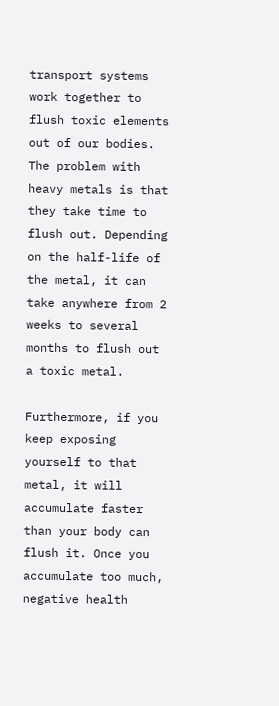transport systems work together to flush toxic elements out of our bodies. The problem with heavy metals is that they take time to flush out. Depending on the half-life of the metal, it can take anywhere from 2 weeks to several months to flush out a toxic metal.

Furthermore, if you keep exposing yourself to that metal, it will accumulate faster than your body can flush it. Once you accumulate too much, negative health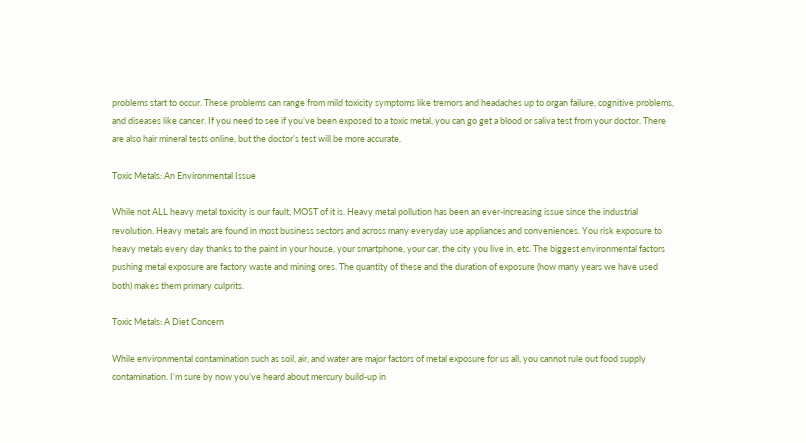problems start to occur. These problems can range from mild toxicity symptoms like tremors and headaches up to organ failure, cognitive problems, and diseases like cancer. If you need to see if you’ve been exposed to a toxic metal, you can go get a blood or saliva test from your doctor. There are also hair mineral tests online, but the doctor’s test will be more accurate.

Toxic Metals: An Environmental Issue

While not ALL heavy metal toxicity is our fault, MOST of it is. Heavy metal pollution has been an ever-increasing issue since the industrial revolution. Heavy metals are found in most business sectors and across many everyday use appliances and conveniences. You risk exposure to heavy metals every day thanks to the paint in your house, your smartphone, your car, the city you live in, etc. The biggest environmental factors pushing metal exposure are factory waste and mining ores. The quantity of these and the duration of exposure (how many years we have used both) makes them primary culprits.

Toxic Metals: A Diet Concern

While environmental contamination such as soil, air, and water are major factors of metal exposure for us all, you cannot rule out food supply contamination. I’m sure by now you’ve heard about mercury build-up in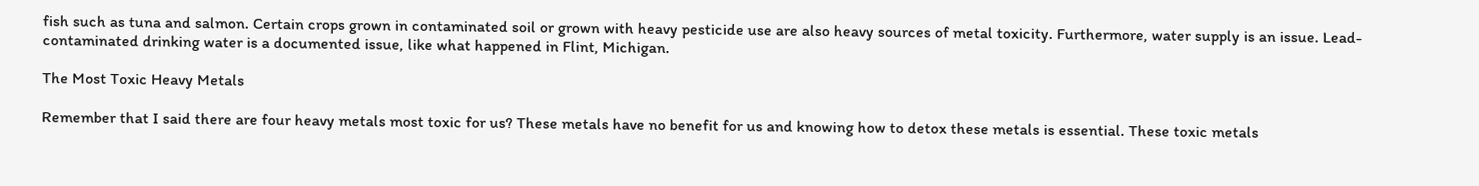fish such as tuna and salmon. Certain crops grown in contaminated soil or grown with heavy pesticide use are also heavy sources of metal toxicity. Furthermore, water supply is an issue. Lead-contaminated drinking water is a documented issue, like what happened in Flint, Michigan.

The Most Toxic Heavy Metals

Remember that I said there are four heavy metals most toxic for us? These metals have no benefit for us and knowing how to detox these metals is essential. These toxic metals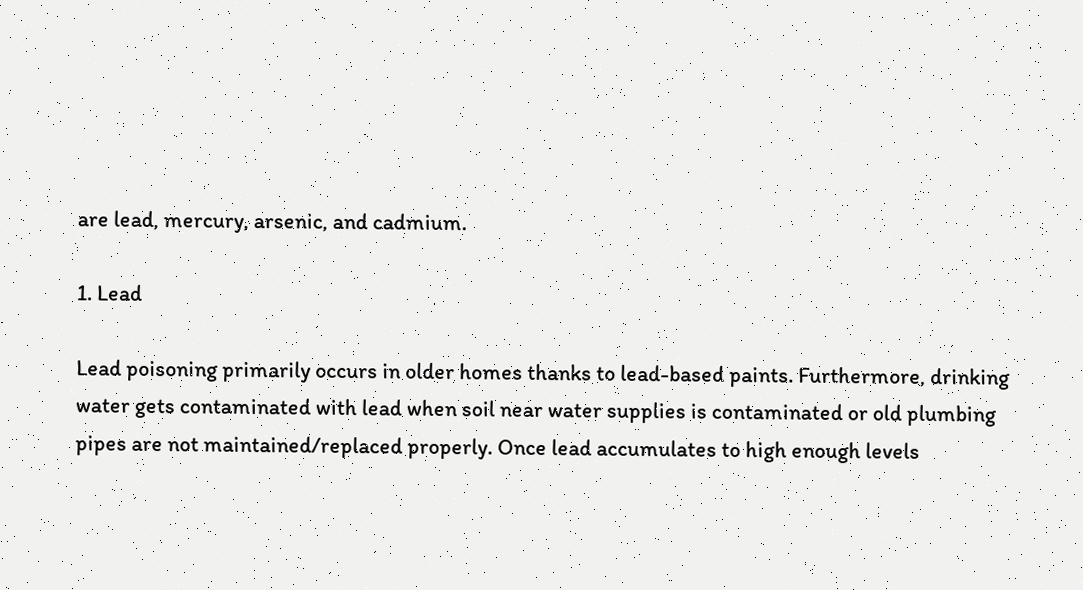are lead, mercury, arsenic, and cadmium.

1. Lead

Lead poisoning primarily occurs in older homes thanks to lead-based paints. Furthermore, drinking water gets contaminated with lead when soil near water supplies is contaminated or old plumbing pipes are not maintained/replaced properly. Once lead accumulates to high enough levels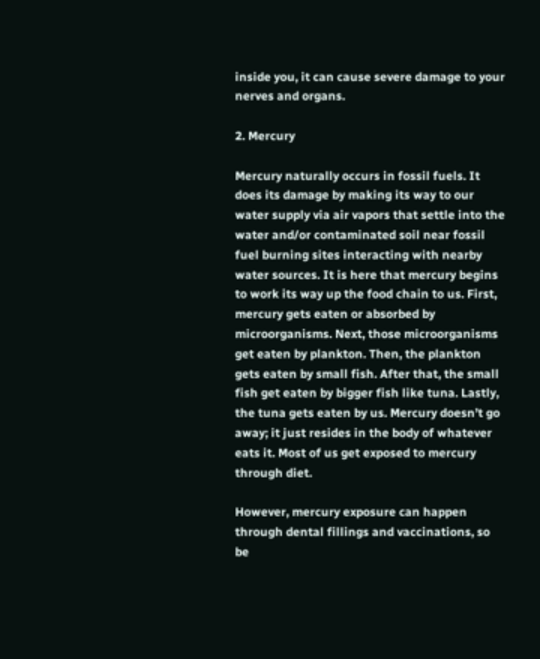inside you, it can cause severe damage to your nerves and organs.

2. Mercury

Mercury naturally occurs in fossil fuels. It does its damage by making its way to our water supply via air vapors that settle into the water and/or contaminated soil near fossil fuel burning sites interacting with nearby water sources. It is here that mercury begins to work its way up the food chain to us. First, mercury gets eaten or absorbed by microorganisms. Next, those microorganisms get eaten by plankton. Then, the plankton gets eaten by small fish. After that, the small fish get eaten by bigger fish like tuna. Lastly, the tuna gets eaten by us. Mercury doesn’t go away; it just resides in the body of whatever eats it. Most of us get exposed to mercury through diet.

However, mercury exposure can happen through dental fillings and vaccinations, so be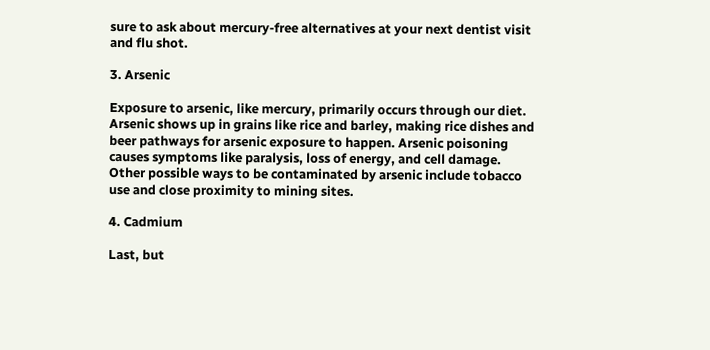sure to ask about mercury-free alternatives at your next dentist visit and flu shot.

3. Arsenic

Exposure to arsenic, like mercury, primarily occurs through our diet. Arsenic shows up in grains like rice and barley, making rice dishes and beer pathways for arsenic exposure to happen. Arsenic poisoning causes symptoms like paralysis, loss of energy, and cell damage. Other possible ways to be contaminated by arsenic include tobacco use and close proximity to mining sites.

4. Cadmium

Last, but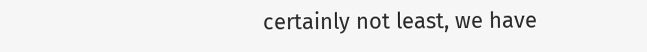certainly not least, we have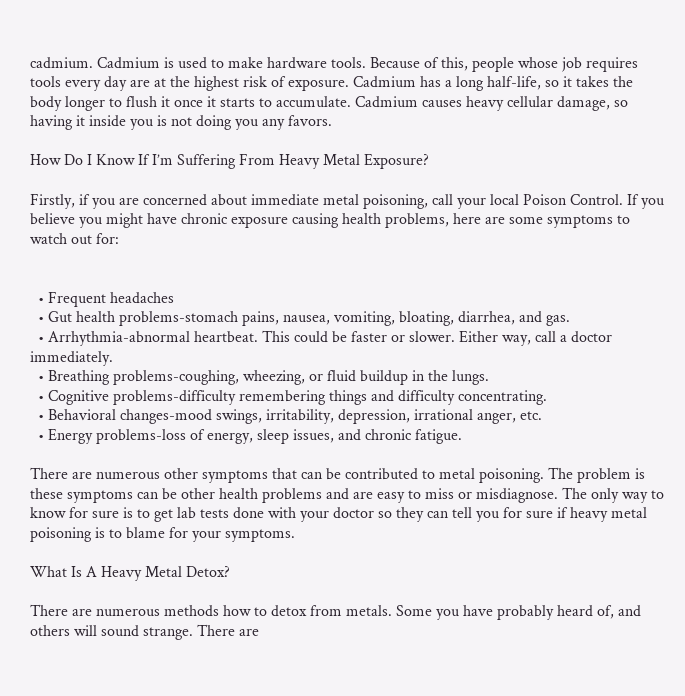cadmium. Cadmium is used to make hardware tools. Because of this, people whose job requires tools every day are at the highest risk of exposure. Cadmium has a long half-life, so it takes the body longer to flush it once it starts to accumulate. Cadmium causes heavy cellular damage, so having it inside you is not doing you any favors.

How Do I Know If I’m Suffering From Heavy Metal Exposure?

Firstly, if you are concerned about immediate metal poisoning, call your local Poison Control. If you believe you might have chronic exposure causing health problems, here are some symptoms to watch out for:


  • Frequent headaches
  • Gut health problems-stomach pains, nausea, vomiting, bloating, diarrhea, and gas.
  • Arrhythmia-abnormal heartbeat. This could be faster or slower. Either way, call a doctor immediately.
  • Breathing problems-coughing, wheezing, or fluid buildup in the lungs.
  • Cognitive problems-difficulty remembering things and difficulty concentrating.
  • Behavioral changes-mood swings, irritability, depression, irrational anger, etc.
  • Energy problems-loss of energy, sleep issues, and chronic fatigue.

There are numerous other symptoms that can be contributed to metal poisoning. The problem is these symptoms can be other health problems and are easy to miss or misdiagnose. The only way to know for sure is to get lab tests done with your doctor so they can tell you for sure if heavy metal poisoning is to blame for your symptoms.

What Is A Heavy Metal Detox?

There are numerous methods how to detox from metals. Some you have probably heard of, and others will sound strange. There are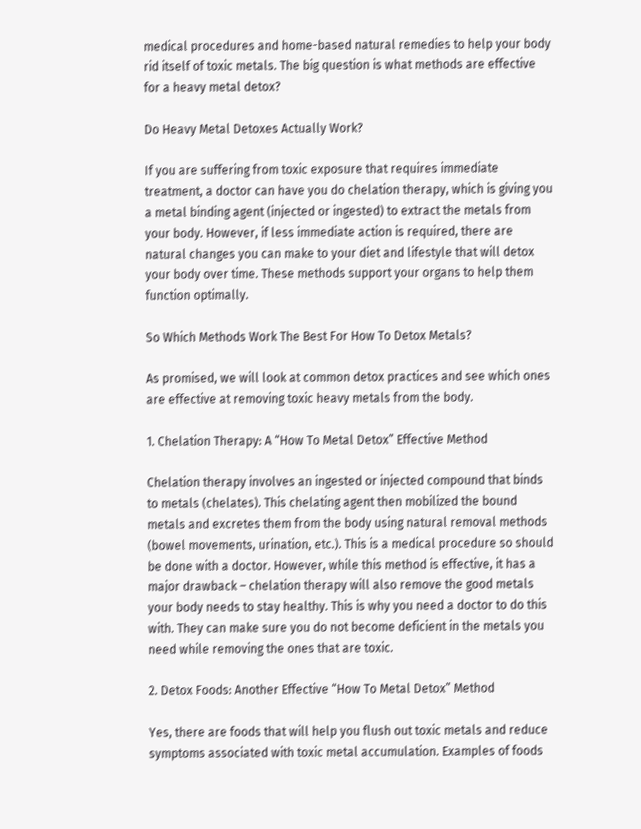medical procedures and home-based natural remedies to help your body rid itself of toxic metals. The big question is what methods are effective for a heavy metal detox?

Do Heavy Metal Detoxes Actually Work?

If you are suffering from toxic exposure that requires immediate treatment, a doctor can have you do chelation therapy, which is giving you a metal binding agent (injected or ingested) to extract the metals from your body. However, if less immediate action is required, there are natural changes you can make to your diet and lifestyle that will detox your body over time. These methods support your organs to help them function optimally.

So Which Methods Work The Best For How To Detox Metals?

As promised, we will look at common detox practices and see which ones are effective at removing toxic heavy metals from the body.

1. Chelation Therapy: A “How To Metal Detox” Effective Method

Chelation therapy involves an ingested or injected compound that binds to metals (chelates). This chelating agent then mobilized the bound metals and excretes them from the body using natural removal methods (bowel movements, urination, etc.). This is a medical procedure so should be done with a doctor. However, while this method is effective, it has a major drawback – chelation therapy will also remove the good metals your body needs to stay healthy. This is why you need a doctor to do this with. They can make sure you do not become deficient in the metals you need while removing the ones that are toxic.

2. Detox Foods: Another Effective “How To Metal Detox” Method

Yes, there are foods that will help you flush out toxic metals and reduce symptoms associated with toxic metal accumulation. Examples of foods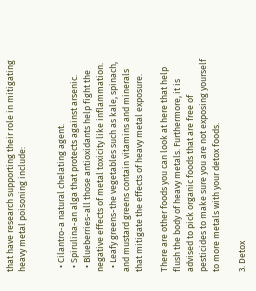that have research supporting their role in mitigating heavy metal poisoning include:


  • Cilantro-a natural chelating agent.
  • Spirulina-an alga that protects against arsenic.
  • Blueberries-all those antioxidants help fight the negative effects of metal toxicity like inflammation.
  • Leafy greens-the vegetables such as kale, spinach, and mustard greens contain vitamins and minerals that mitigate the effects of heavy metal exposure.

There are other foods you can look at here that help flush the body of heavy metals. Furthermore, it is advised to pick organic foods that are free of pesticides to make sure you are not exposing yourself to more metals with your detox foods.

3. Detox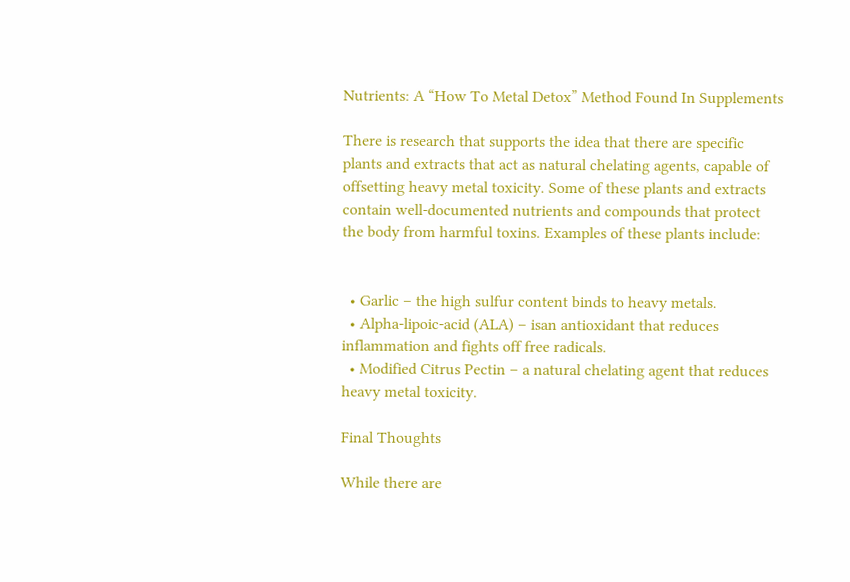Nutrients: A “How To Metal Detox” Method Found In Supplements

There is research that supports the idea that there are specific plants and extracts that act as natural chelating agents, capable of offsetting heavy metal toxicity. Some of these plants and extracts contain well-documented nutrients and compounds that protect the body from harmful toxins. Examples of these plants include:


  • Garlic – the high sulfur content binds to heavy metals.
  • Alpha-lipoic-acid (ALA) – isan antioxidant that reduces inflammation and fights off free radicals.
  • Modified Citrus Pectin – a natural chelating agent that reduces heavy metal toxicity.

Final Thoughts

While there are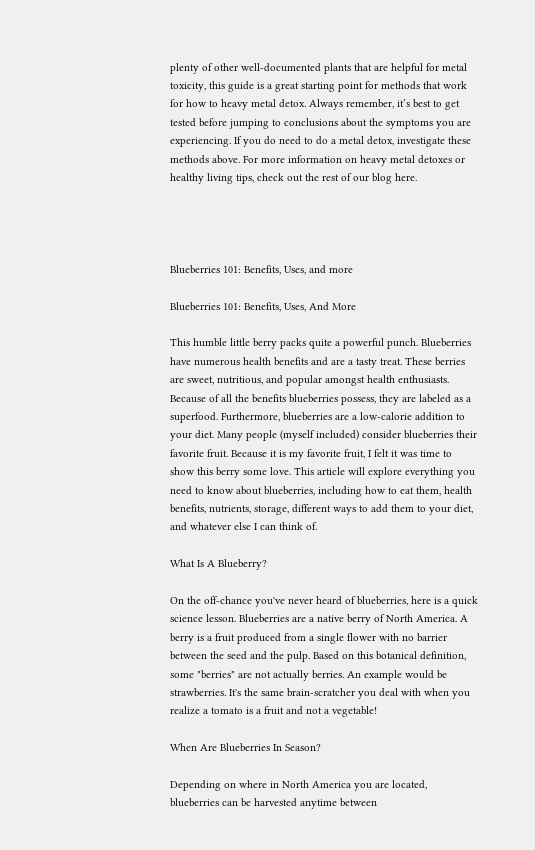plenty of other well-documented plants that are helpful for metal toxicity, this guide is a great starting point for methods that work for how to heavy metal detox. Always remember, it’s best to get tested before jumping to conclusions about the symptoms you are experiencing. If you do need to do a metal detox, investigate these methods above. For more information on heavy metal detoxes or healthy living tips, check out the rest of our blog here.




Blueberries 101: Benefits, Uses, and more

Blueberries 101: Benefits, Uses, And More

This humble little berry packs quite a powerful punch. Blueberries have numerous health benefits and are a tasty treat. These berries are sweet, nutritious, and popular amongst health enthusiasts. Because of all the benefits blueberries possess, they are labeled as a superfood. Furthermore, blueberries are a low-calorie addition to your diet. Many people (myself included) consider blueberries their favorite fruit. Because it is my favorite fruit, I felt it was time to show this berry some love. This article will explore everything you need to know about blueberries, including how to eat them, health benefits, nutrients, storage, different ways to add them to your diet, and whatever else I can think of.

What Is A Blueberry?

On the off-chance you've never heard of blueberries, here is a quick science lesson. Blueberries are a native berry of North America. A berry is a fruit produced from a single flower with no barrier between the seed and the pulp. Based on this botanical definition, some "berries" are not actually berries. An example would be strawberries. It's the same brain-scratcher you deal with when you realize a tomato is a fruit and not a vegetable!

When Are Blueberries In Season?

Depending on where in North America you are located, blueberries can be harvested anytime between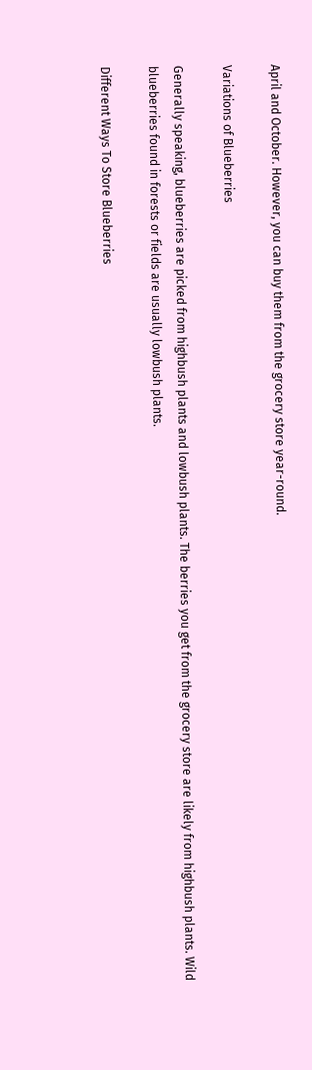April and October. However, you can buy them from the grocery store year-round.

Variations of Blueberries

Generally speaking, blueberries are picked from highbush plants and lowbush plants. The berries you get from the grocery store are likely from highbush plants. Wild blueberries found in forests or fields are usually lowbush plants.

Different Ways To Store Blueberries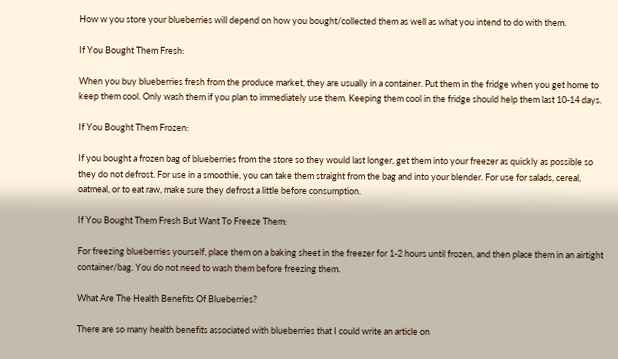How w you store your blueberries will depend on how you bought/collected them as well as what you intend to do with them.

If You Bought Them Fresh:

When you buy blueberries fresh from the produce market, they are usually in a container. Put them in the fridge when you get home to keep them cool. Only wash them if you plan to immediately use them. Keeping them cool in the fridge should help them last 10-14 days.

If You Bought Them Frozen:

If you bought a frozen bag of blueberries from the store so they would last longer, get them into your freezer as quickly as possible so they do not defrost. For use in a smoothie, you can take them straight from the bag and into your blender. For use for salads, cereal, oatmeal, or to eat raw, make sure they defrost a little before consumption.

If You Bought Them Fresh But Want To Freeze Them:

For freezing blueberries yourself, place them on a baking sheet in the freezer for 1-2 hours until frozen, and then place them in an airtight container/bag. You do not need to wash them before freezing them.

What Are The Health Benefits Of Blueberries?

There are so many health benefits associated with blueberries that I could write an article on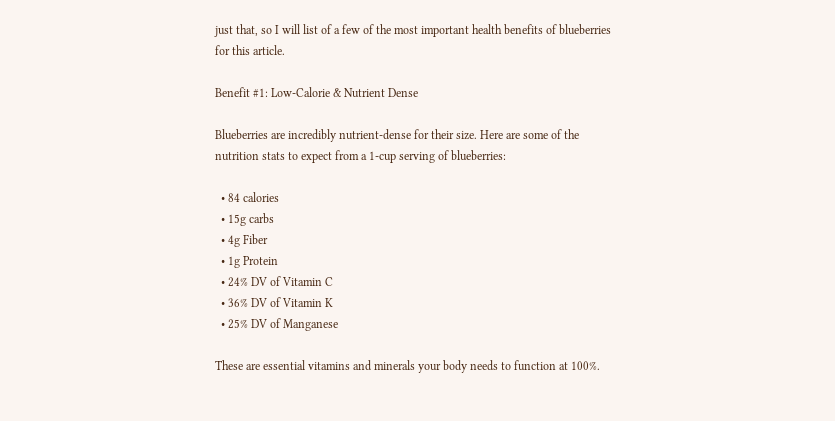just that, so I will list of a few of the most important health benefits of blueberries for this article.

Benefit #1: Low-Calorie & Nutrient Dense

Blueberries are incredibly nutrient-dense for their size. Here are some of the nutrition stats to expect from a 1-cup serving of blueberries:

  • 84 calories
  • 15g carbs
  • 4g Fiber
  • 1g Protein
  • 24% DV of Vitamin C
  • 36% DV of Vitamin K
  • 25% DV of Manganese

These are essential vitamins and minerals your body needs to function at 100%.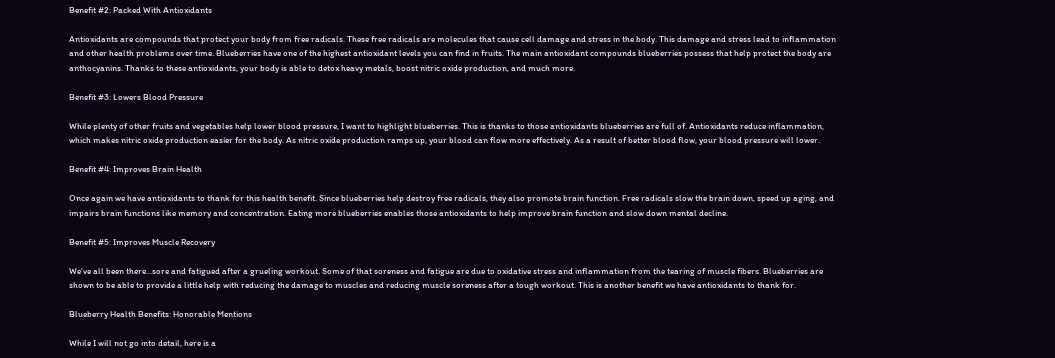Benefit #2: Packed With Antioxidants

Antioxidants are compounds that protect your body from free radicals. These free radicals are molecules that cause cell damage and stress in the body. This damage and stress lead to inflammation and other health problems over time. Blueberries have one of the highest antioxidant levels you can find in fruits. The main antioxidant compounds blueberries possess that help protect the body are anthocyanins. Thanks to these antioxidants, your body is able to detox heavy metals, boost nitric oxide production, and much more.

Benefit #3: Lowers Blood Pressure

While plenty of other fruits and vegetables help lower blood pressure, I want to highlight blueberries. This is thanks to those antioxidants blueberries are full of. Antioxidants reduce inflammation, which makes nitric oxide production easier for the body. As nitric oxide production ramps up, your blood can flow more effectively. As a result of better blood flow, your blood pressure will lower.

Benefit #4: Improves Brain Health

Once again we have antioxidants to thank for this health benefit. Since blueberries help destroy free radicals, they also promote brain function. Free radicals slow the brain down, speed up aging, and impairs brain functions like memory and concentration. Eating more blueberries enables those antioxidants to help improve brain function and slow down mental decline.

Benefit #5: Improves Muscle Recovery

We've all been there...sore and fatigued after a grueling workout. Some of that soreness and fatigue are due to oxidative stress and inflammation from the tearing of muscle fibers. Blueberries are shown to be able to provide a little help with reducing the damage to muscles and reducing muscle soreness after a tough workout. This is another benefit we have antioxidants to thank for.

Blueberry Health Benefits: Honorable Mentions

While I will not go into detail, here is a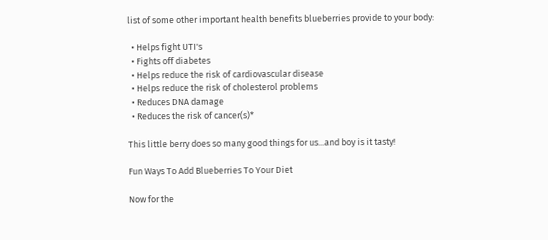list of some other important health benefits blueberries provide to your body:

  • Helps fight UTI's
  • Fights off diabetes
  • Helps reduce the risk of cardiovascular disease
  • Helps reduce the risk of cholesterol problems
  • Reduces DNA damage
  • Reduces the risk of cancer(s)*

This little berry does so many good things for us...and boy is it tasty!

Fun Ways To Add Blueberries To Your Diet

Now for the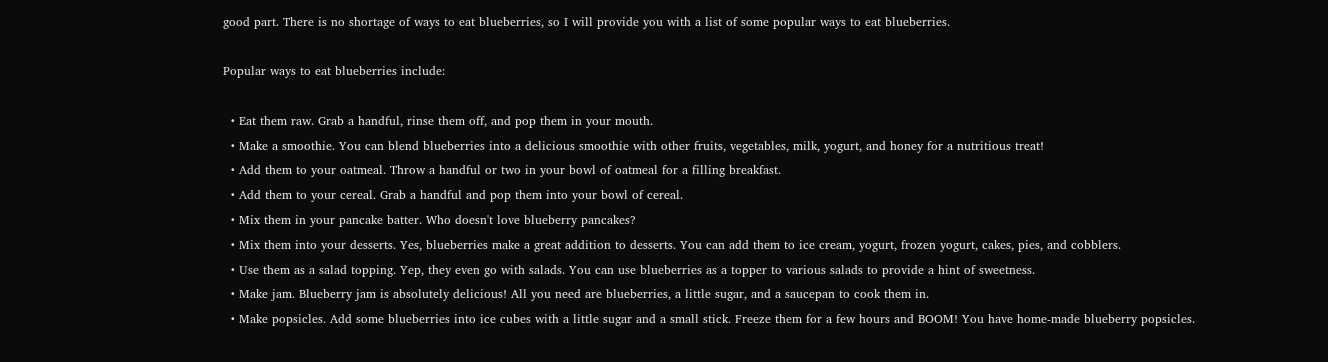good part. There is no shortage of ways to eat blueberries, so I will provide you with a list of some popular ways to eat blueberries.

Popular ways to eat blueberries include:

  • Eat them raw. Grab a handful, rinse them off, and pop them in your mouth.
  • Make a smoothie. You can blend blueberries into a delicious smoothie with other fruits, vegetables, milk, yogurt, and honey for a nutritious treat!
  • Add them to your oatmeal. Throw a handful or two in your bowl of oatmeal for a filling breakfast.
  • Add them to your cereal. Grab a handful and pop them into your bowl of cereal.
  • Mix them in your pancake batter. Who doesn't love blueberry pancakes?
  • Mix them into your desserts. Yes, blueberries make a great addition to desserts. You can add them to ice cream, yogurt, frozen yogurt, cakes, pies, and cobblers.
  • Use them as a salad topping. Yep, they even go with salads. You can use blueberries as a topper to various salads to provide a hint of sweetness.
  • Make jam. Blueberry jam is absolutely delicious! All you need are blueberries, a little sugar, and a saucepan to cook them in.
  • Make popsicles. Add some blueberries into ice cubes with a little sugar and a small stick. Freeze them for a few hours and BOOM! You have home-made blueberry popsicles.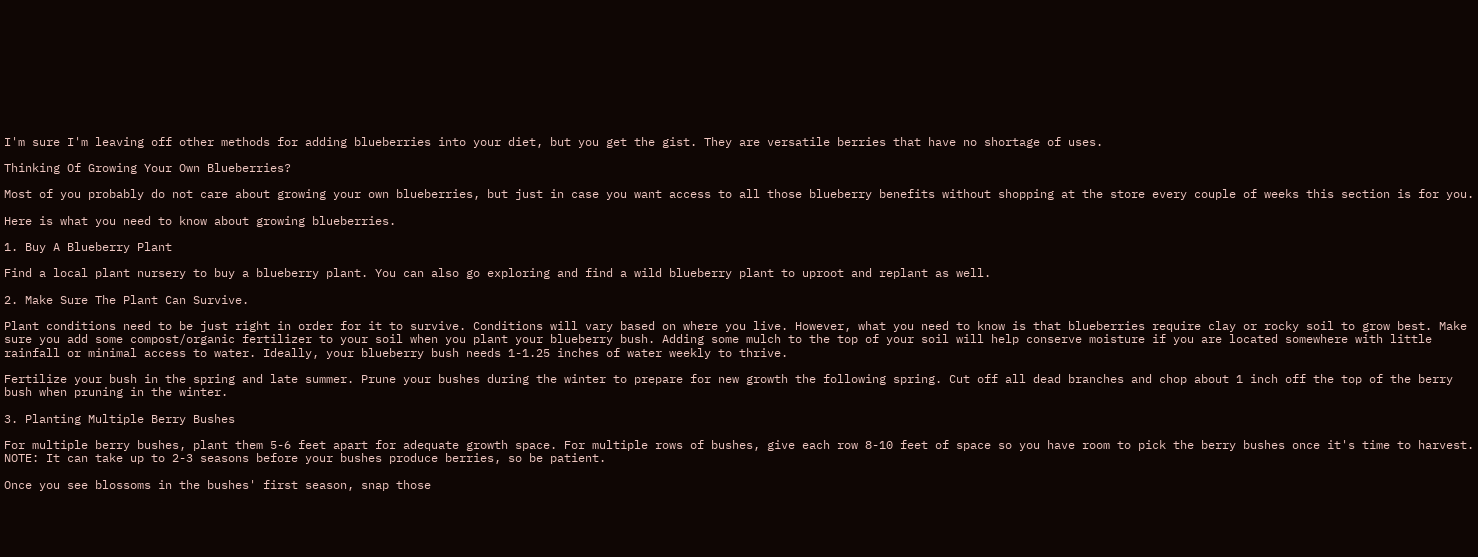I'm sure I'm leaving off other methods for adding blueberries into your diet, but you get the gist. They are versatile berries that have no shortage of uses.

Thinking Of Growing Your Own Blueberries?

Most of you probably do not care about growing your own blueberries, but just in case you want access to all those blueberry benefits without shopping at the store every couple of weeks this section is for you.

Here is what you need to know about growing blueberries.

1. Buy A Blueberry Plant

Find a local plant nursery to buy a blueberry plant. You can also go exploring and find a wild blueberry plant to uproot and replant as well.

2. Make Sure The Plant Can Survive.

Plant conditions need to be just right in order for it to survive. Conditions will vary based on where you live. However, what you need to know is that blueberries require clay or rocky soil to grow best. Make sure you add some compost/organic fertilizer to your soil when you plant your blueberry bush. Adding some mulch to the top of your soil will help conserve moisture if you are located somewhere with little rainfall or minimal access to water. Ideally, your blueberry bush needs 1-1.25 inches of water weekly to thrive.

Fertilize your bush in the spring and late summer. Prune your bushes during the winter to prepare for new growth the following spring. Cut off all dead branches and chop about 1 inch off the top of the berry bush when pruning in the winter.

3. Planting Multiple Berry Bushes

For multiple berry bushes, plant them 5-6 feet apart for adequate growth space. For multiple rows of bushes, give each row 8-10 feet of space so you have room to pick the berry bushes once it's time to harvest. NOTE: It can take up to 2-3 seasons before your bushes produce berries, so be patient.

Once you see blossoms in the bushes' first season, snap those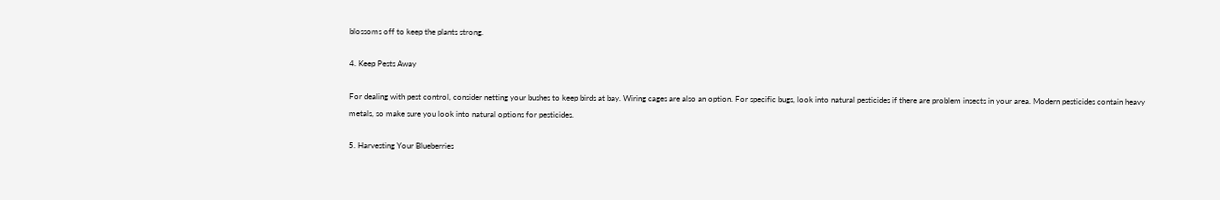blossoms off to keep the plants strong.

4. Keep Pests Away

For dealing with pest control, consider netting your bushes to keep birds at bay. Wiring cages are also an option. For specific bugs, look into natural pesticides if there are problem insects in your area. Modern pesticides contain heavy metals, so make sure you look into natural options for pesticides.

5. Harvesting Your Blueberries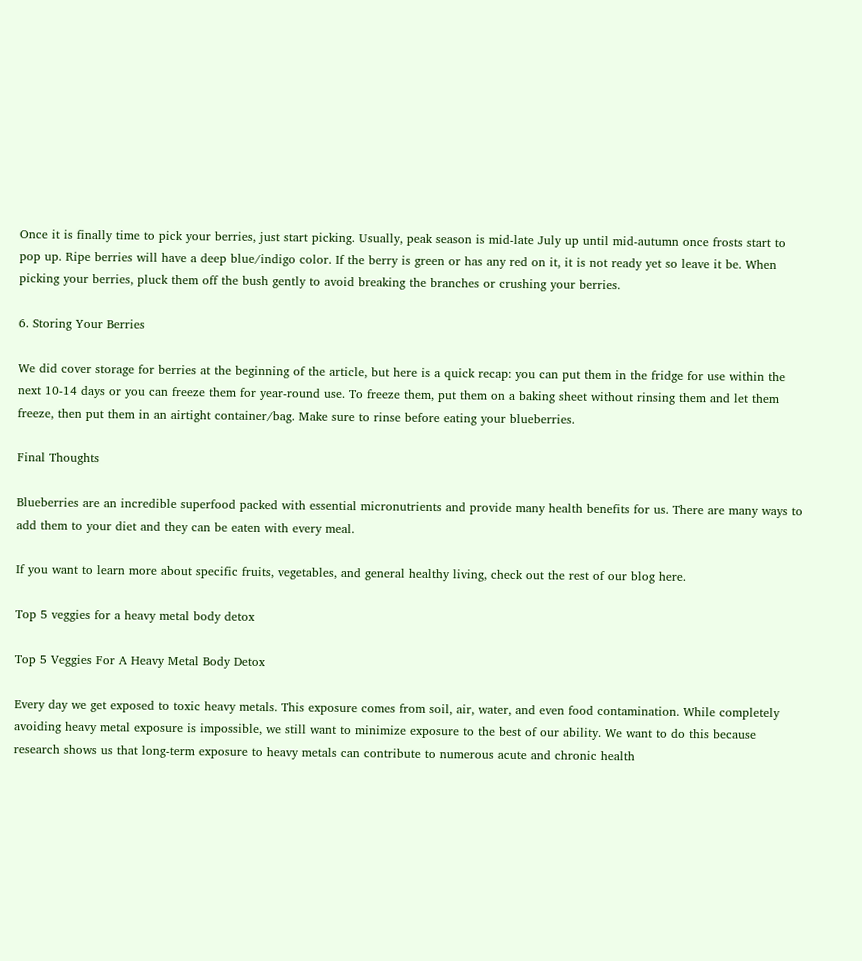Once it is finally time to pick your berries, just start picking. Usually, peak season is mid-late July up until mid-autumn once frosts start to pop up. Ripe berries will have a deep blue/indigo color. If the berry is green or has any red on it, it is not ready yet so leave it be. When picking your berries, pluck them off the bush gently to avoid breaking the branches or crushing your berries.

6. Storing Your Berries

We did cover storage for berries at the beginning of the article, but here is a quick recap: you can put them in the fridge for use within the next 10-14 days or you can freeze them for year-round use. To freeze them, put them on a baking sheet without rinsing them and let them freeze, then put them in an airtight container/bag. Make sure to rinse before eating your blueberries.

Final Thoughts

Blueberries are an incredible superfood packed with essential micronutrients and provide many health benefits for us. There are many ways to add them to your diet and they can be eaten with every meal.

If you want to learn more about specific fruits, vegetables, and general healthy living, check out the rest of our blog here.

Top 5 veggies for a heavy metal body detox

Top 5 Veggies For A Heavy Metal Body Detox

Every day we get exposed to toxic heavy metals. This exposure comes from soil, air, water, and even food contamination. While completely avoiding heavy metal exposure is impossible, we still want to minimize exposure to the best of our ability. We want to do this because research shows us that long-term exposure to heavy metals can contribute to numerous acute and chronic health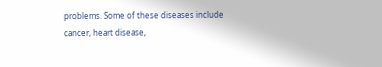problems. Some of these diseases include cancer, heart disease,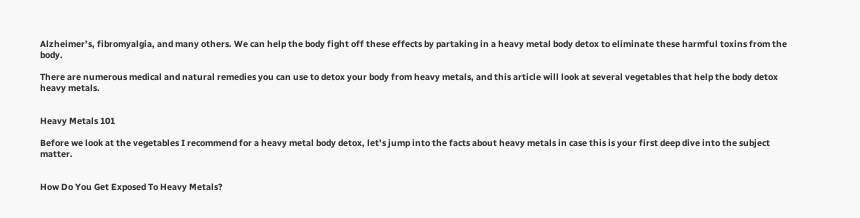Alzheimer’s, fibromyalgia, and many others. We can help the body fight off these effects by partaking in a heavy metal body detox to eliminate these harmful toxins from the body.

There are numerous medical and natural remedies you can use to detox your body from heavy metals, and this article will look at several vegetables that help the body detox heavy metals.


Heavy Metals 101

Before we look at the vegetables I recommend for a heavy metal body detox, let’s jump into the facts about heavy metals in case this is your first deep dive into the subject matter.


How Do You Get Exposed To Heavy Metals?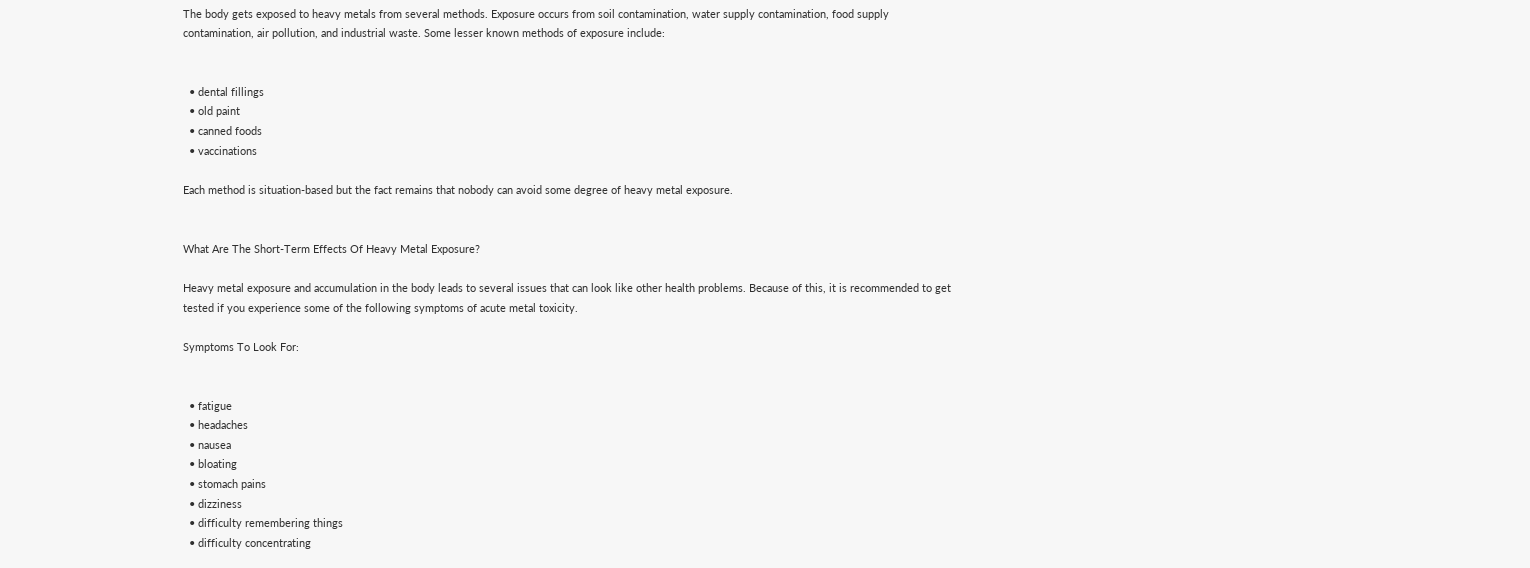The body gets exposed to heavy metals from several methods. Exposure occurs from soil contamination, water supply contamination, food supply contamination, air pollution, and industrial waste. Some lesser known methods of exposure include:


  • dental fillings
  • old paint
  • canned foods
  • vaccinations

Each method is situation-based but the fact remains that nobody can avoid some degree of heavy metal exposure.


What Are The Short-Term Effects Of Heavy Metal Exposure?

Heavy metal exposure and accumulation in the body leads to several issues that can look like other health problems. Because of this, it is recommended to get tested if you experience some of the following symptoms of acute metal toxicity.

Symptoms To Look For:


  • fatigue
  • headaches
  • nausea
  • bloating
  • stomach pains
  • dizziness
  • difficulty remembering things
  • difficulty concentrating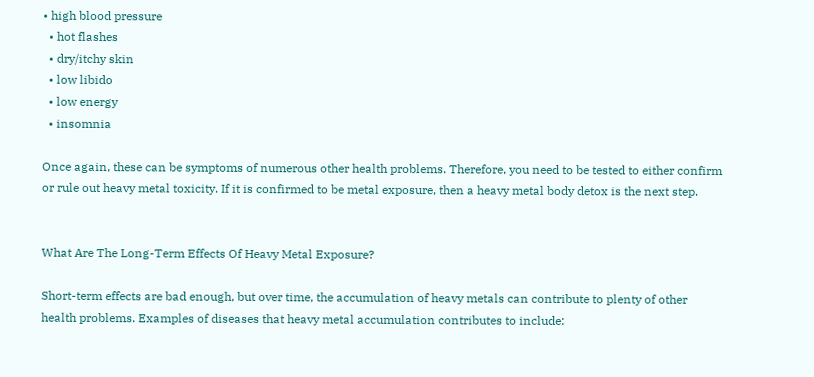• high blood pressure
  • hot flashes
  • dry/itchy skin
  • low libido
  • low energy
  • insomnia

Once again, these can be symptoms of numerous other health problems. Therefore, you need to be tested to either confirm or rule out heavy metal toxicity. If it is confirmed to be metal exposure, then a heavy metal body detox is the next step.


What Are The Long-Term Effects Of Heavy Metal Exposure?

Short-term effects are bad enough, but over time, the accumulation of heavy metals can contribute to plenty of other health problems. Examples of diseases that heavy metal accumulation contributes to include: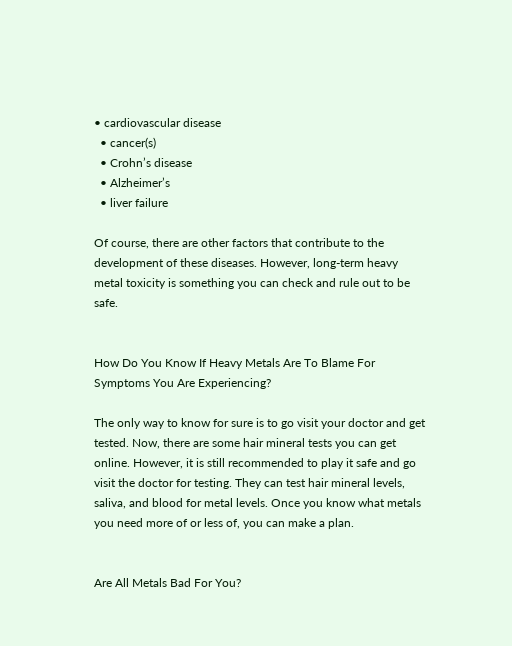• cardiovascular disease
  • cancer(s)
  • Crohn’s disease
  • Alzheimer’s
  • liver failure

Of course, there are other factors that contribute to the development of these diseases. However, long-term heavy metal toxicity is something you can check and rule out to be safe.


How Do You Know If Heavy Metals Are To Blame For Symptoms You Are Experiencing?

The only way to know for sure is to go visit your doctor and get tested. Now, there are some hair mineral tests you can get online. However, it is still recommended to play it safe and go visit the doctor for testing. They can test hair mineral levels, saliva, and blood for metal levels. Once you know what metals you need more of or less of, you can make a plan.


Are All Metals Bad For You?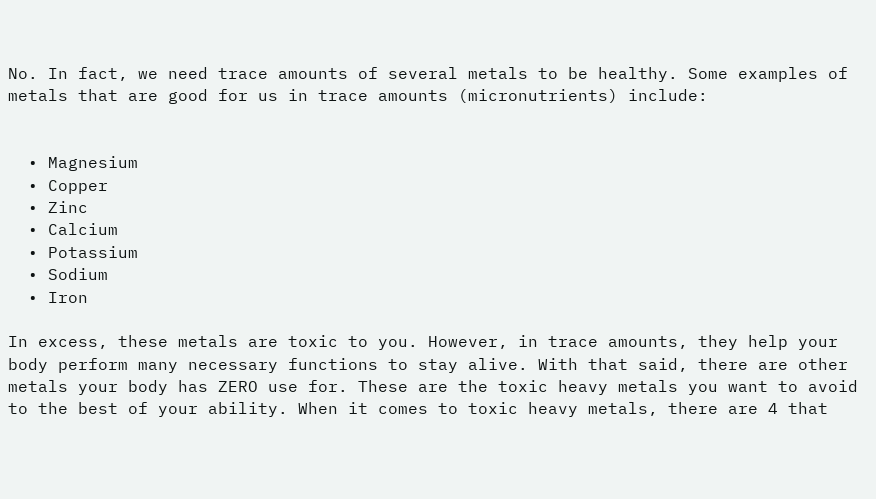No. In fact, we need trace amounts of several metals to be healthy. Some examples of metals that are good for us in trace amounts (micronutrients) include:


  • Magnesium
  • Copper
  • Zinc
  • Calcium
  • Potassium
  • Sodium
  • Iron

In excess, these metals are toxic to you. However, in trace amounts, they help your body perform many necessary functions to stay alive. With that said, there are other metals your body has ZERO use for. These are the toxic heavy metals you want to avoid to the best of your ability. When it comes to toxic heavy metals, there are 4 that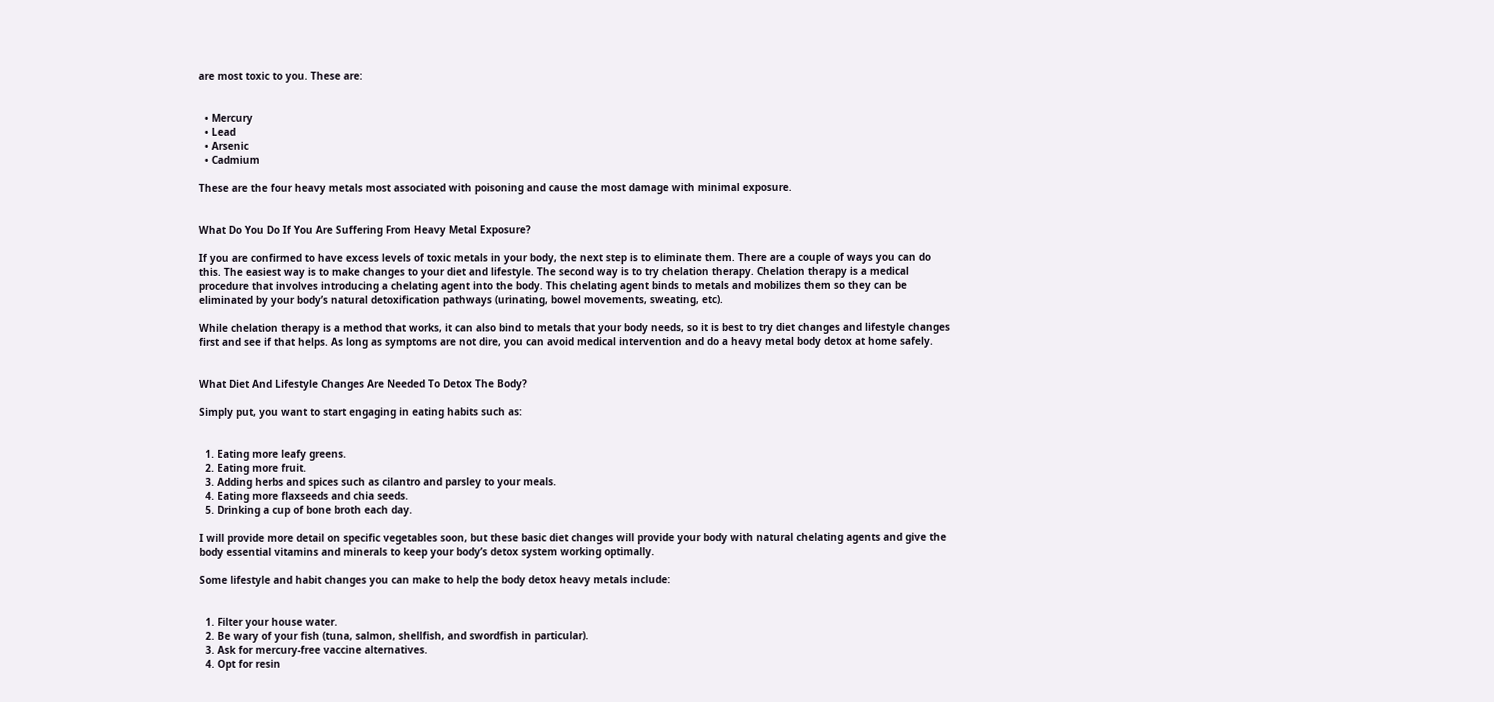are most toxic to you. These are:


  • Mercury
  • Lead
  • Arsenic
  • Cadmium

These are the four heavy metals most associated with poisoning and cause the most damage with minimal exposure.


What Do You Do If You Are Suffering From Heavy Metal Exposure?

If you are confirmed to have excess levels of toxic metals in your body, the next step is to eliminate them. There are a couple of ways you can do this. The easiest way is to make changes to your diet and lifestyle. The second way is to try chelation therapy. Chelation therapy is a medical procedure that involves introducing a chelating agent into the body. This chelating agent binds to metals and mobilizes them so they can be eliminated by your body’s natural detoxification pathways (urinating, bowel movements, sweating, etc).

While chelation therapy is a method that works, it can also bind to metals that your body needs, so it is best to try diet changes and lifestyle changes first and see if that helps. As long as symptoms are not dire, you can avoid medical intervention and do a heavy metal body detox at home safely.


What Diet And Lifestyle Changes Are Needed To Detox The Body?

Simply put, you want to start engaging in eating habits such as:


  1. Eating more leafy greens.
  2. Eating more fruit.
  3. Adding herbs and spices such as cilantro and parsley to your meals.
  4. Eating more flaxseeds and chia seeds.
  5. Drinking a cup of bone broth each day.

I will provide more detail on specific vegetables soon, but these basic diet changes will provide your body with natural chelating agents and give the body essential vitamins and minerals to keep your body’s detox system working optimally.

Some lifestyle and habit changes you can make to help the body detox heavy metals include:


  1. Filter your house water.
  2. Be wary of your fish (tuna, salmon, shellfish, and swordfish in particular).
  3. Ask for mercury-free vaccine alternatives.
  4. Opt for resin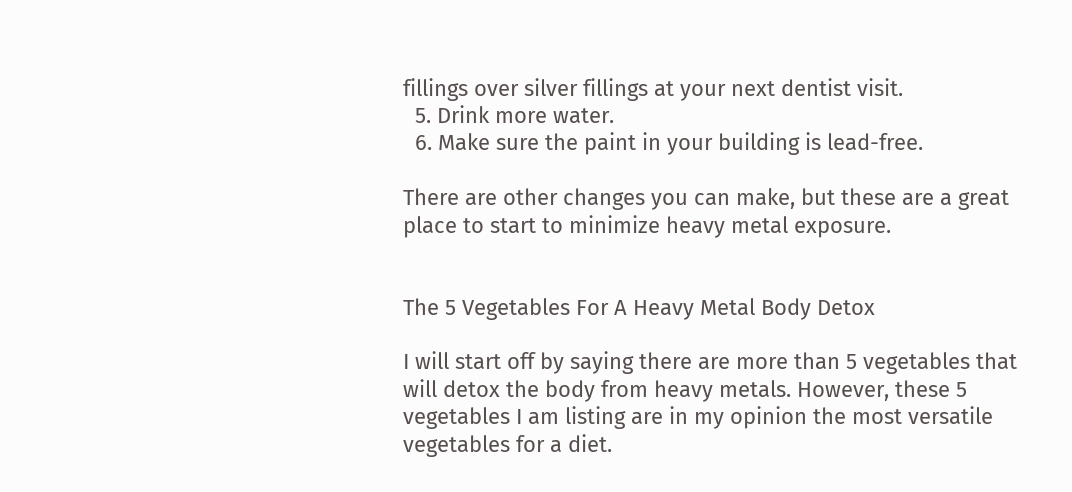fillings over silver fillings at your next dentist visit.
  5. Drink more water.
  6. Make sure the paint in your building is lead-free.

There are other changes you can make, but these are a great place to start to minimize heavy metal exposure.


The 5 Vegetables For A Heavy Metal Body Detox

I will start off by saying there are more than 5 vegetables that will detox the body from heavy metals. However, these 5 vegetables I am listing are in my opinion the most versatile vegetables for a diet.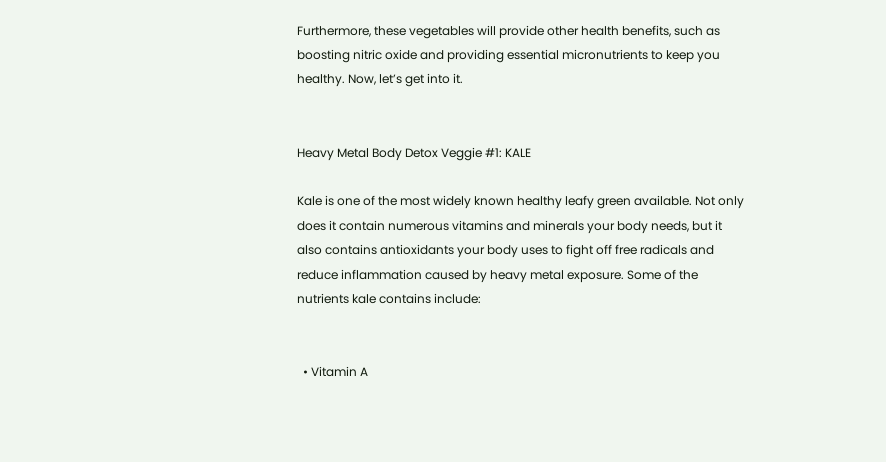Furthermore, these vegetables will provide other health benefits, such as boosting nitric oxide and providing essential micronutrients to keep you healthy. Now, let’s get into it.


Heavy Metal Body Detox Veggie #1: KALE

Kale is one of the most widely known healthy leafy green available. Not only does it contain numerous vitamins and minerals your body needs, but it also contains antioxidants your body uses to fight off free radicals and reduce inflammation caused by heavy metal exposure. Some of the nutrients kale contains include:


  • Vitamin A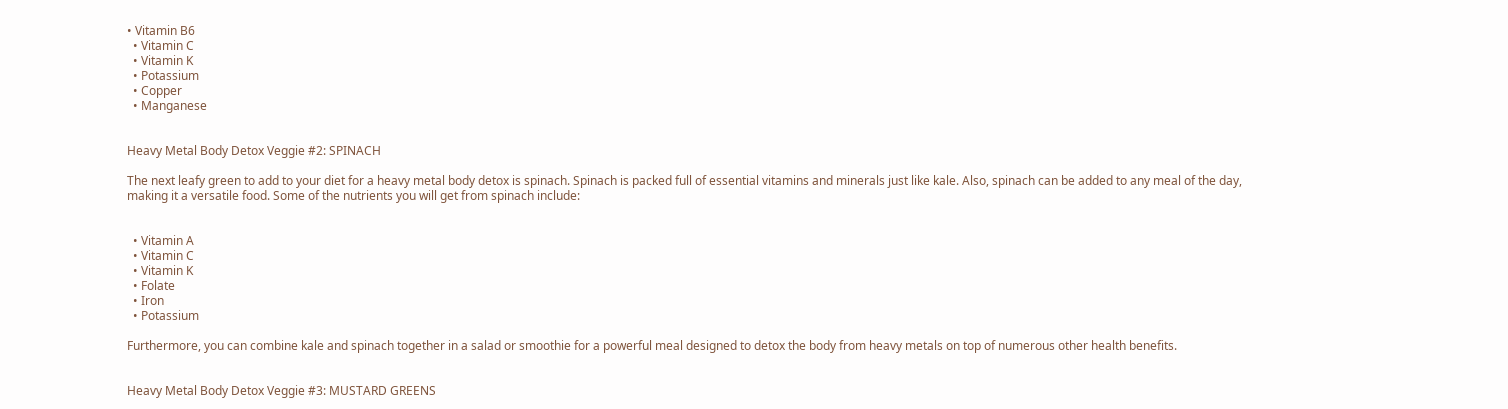• Vitamin B6
  • Vitamin C
  • Vitamin K
  • Potassium
  • Copper
  • Manganese


Heavy Metal Body Detox Veggie #2: SPINACH

The next leafy green to add to your diet for a heavy metal body detox is spinach. Spinach is packed full of essential vitamins and minerals just like kale. Also, spinach can be added to any meal of the day, making it a versatile food. Some of the nutrients you will get from spinach include:


  • Vitamin A
  • Vitamin C
  • Vitamin K
  • Folate
  • Iron
  • Potassium

Furthermore, you can combine kale and spinach together in a salad or smoothie for a powerful meal designed to detox the body from heavy metals on top of numerous other health benefits.


Heavy Metal Body Detox Veggie #3: MUSTARD GREENS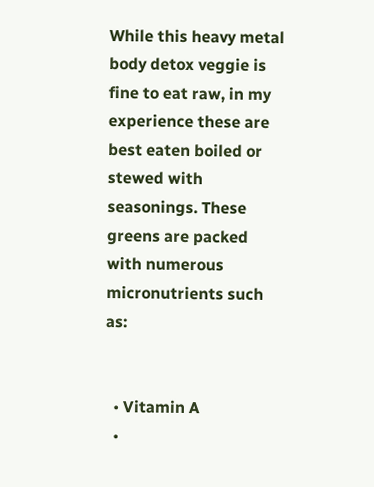While this heavy metal body detox veggie is fine to eat raw, in my experience these are best eaten boiled or stewed with seasonings. These greens are packed with numerous micronutrients such as:


  • Vitamin A
  •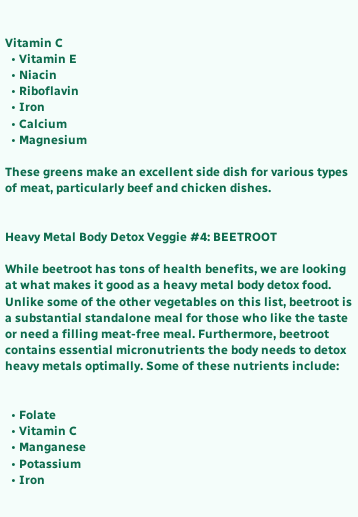Vitamin C
  • Vitamin E
  • Niacin
  • Riboflavin
  • Iron
  • Calcium
  • Magnesium

These greens make an excellent side dish for various types of meat, particularly beef and chicken dishes.


Heavy Metal Body Detox Veggie #4: BEETROOT

While beetroot has tons of health benefits, we are looking at what makes it good as a heavy metal body detox food. Unlike some of the other vegetables on this list, beetroot is a substantial standalone meal for those who like the taste or need a filling meat-free meal. Furthermore, beetroot contains essential micronutrients the body needs to detox heavy metals optimally. Some of these nutrients include:


  • Folate
  • Vitamin C
  • Manganese
  • Potassium
  • Iron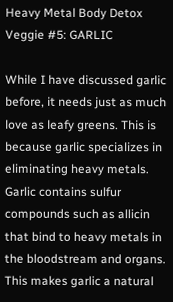Heavy Metal Body Detox Veggie #5: GARLIC

While I have discussed garlic before, it needs just as much love as leafy greens. This is because garlic specializes in eliminating heavy metals. Garlic contains sulfur compounds such as allicin that bind to heavy metals in the bloodstream and organs. This makes garlic a natural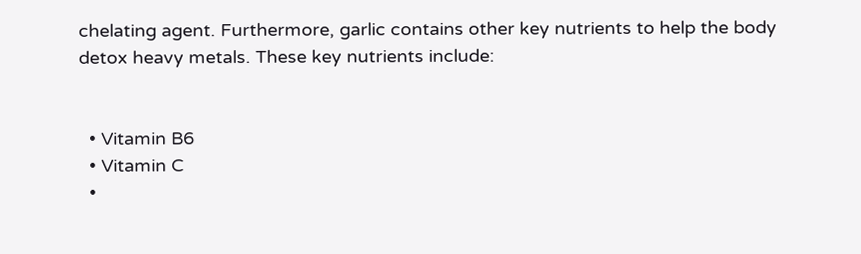chelating agent. Furthermore, garlic contains other key nutrients to help the body detox heavy metals. These key nutrients include:


  • Vitamin B6
  • Vitamin C
  •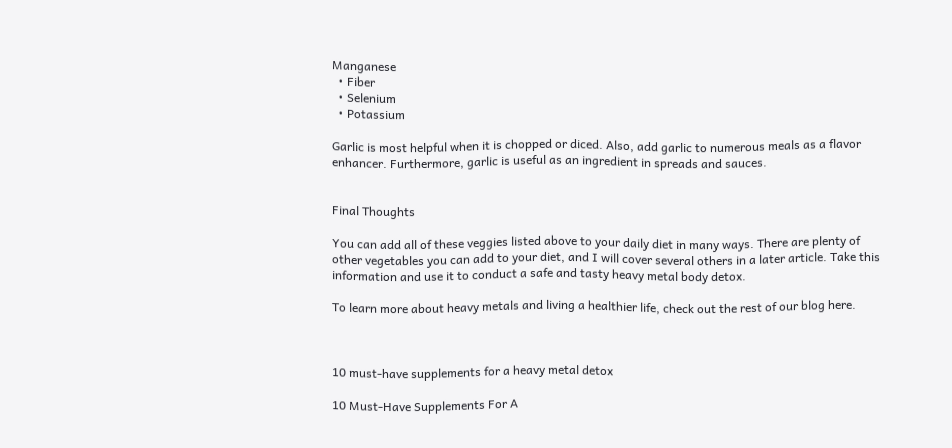Manganese
  • Fiber
  • Selenium
  • Potassium

Garlic is most helpful when it is chopped or diced. Also, add garlic to numerous meals as a flavor enhancer. Furthermore, garlic is useful as an ingredient in spreads and sauces.


Final Thoughts

You can add all of these veggies listed above to your daily diet in many ways. There are plenty of other vegetables you can add to your diet, and I will cover several others in a later article. Take this information and use it to conduct a safe and tasty heavy metal body detox.

To learn more about heavy metals and living a healthier life, check out the rest of our blog here.



10 must-have supplements for a heavy metal detox

10 Must-Have Supplements For A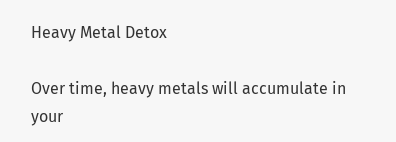Heavy Metal Detox

Over time, heavy metals will accumulate in your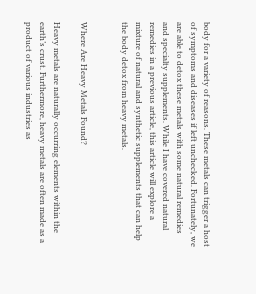body for a variety of reasons. These metals can trigger a host of symptoms and diseases if left unchecked. Fortunately, we are able to detox these metals with some natural remedies and specialty supplements. While I have covered natural remedies in a previous article, this article will explore a mixture of natural and synthetic supplements that can help the body detox from heavy metals.


Where Are Heavy Metals Found?

Heavy metals are naturally occurring elements within the earth’s crust. Furthermore, heavy metals are often made as a product of various industries as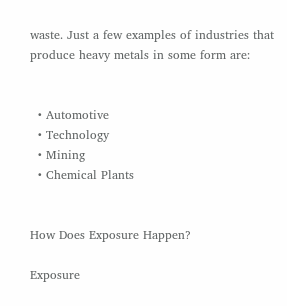waste. Just a few examples of industries that produce heavy metals in some form are:


  • Automotive
  • Technology
  • Mining
  • Chemical Plants


How Does Exposure Happen?

Exposure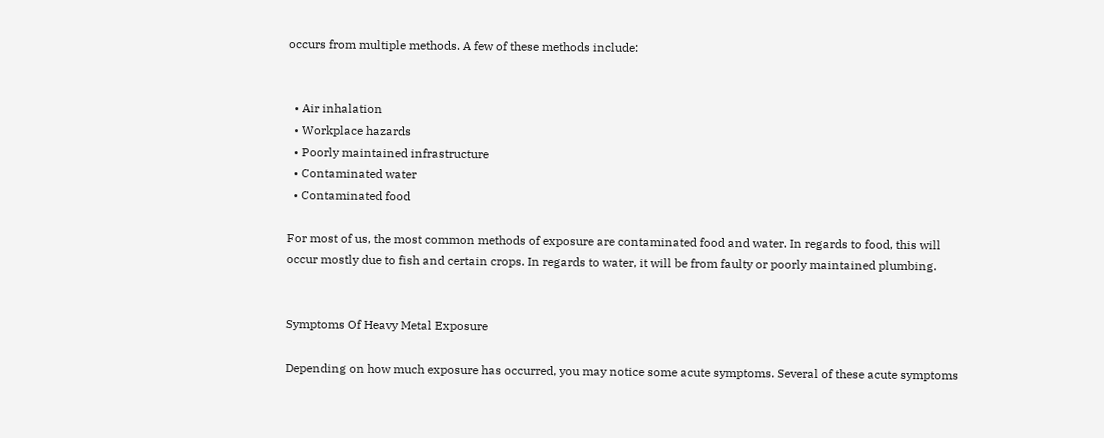occurs from multiple methods. A few of these methods include:


  • Air inhalation
  • Workplace hazards
  • Poorly maintained infrastructure
  • Contaminated water
  • Contaminated food

For most of us, the most common methods of exposure are contaminated food and water. In regards to food, this will occur mostly due to fish and certain crops. In regards to water, it will be from faulty or poorly maintained plumbing.


Symptoms Of Heavy Metal Exposure

Depending on how much exposure has occurred, you may notice some acute symptoms. Several of these acute symptoms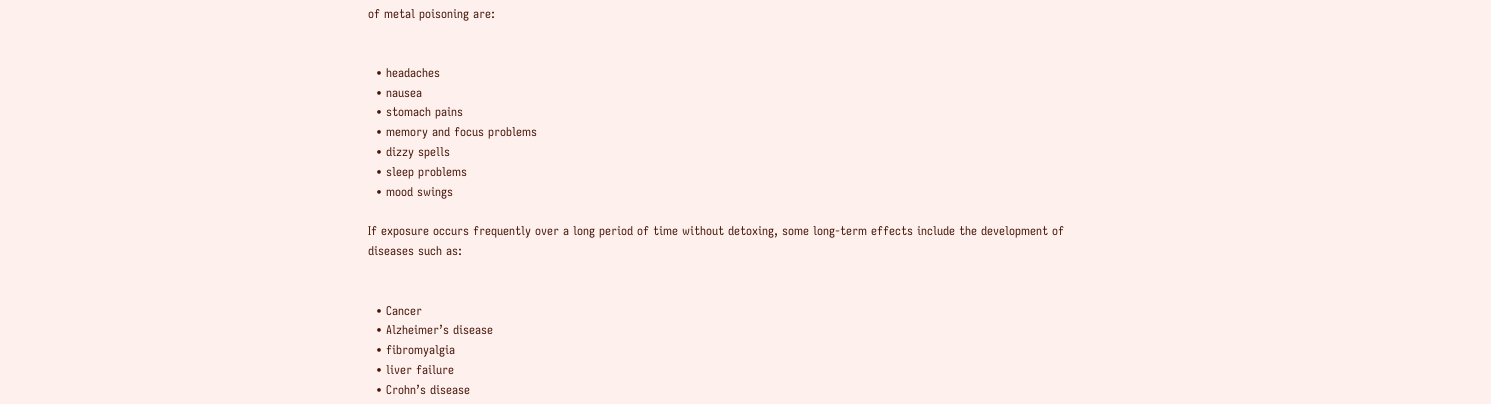of metal poisoning are:


  • headaches
  • nausea
  • stomach pains
  • memory and focus problems
  • dizzy spells
  • sleep problems
  • mood swings

If exposure occurs frequently over a long period of time without detoxing, some long-term effects include the development of diseases such as:


  • Cancer
  • Alzheimer’s disease
  • fibromyalgia
  • liver failure
  • Crohn’s disease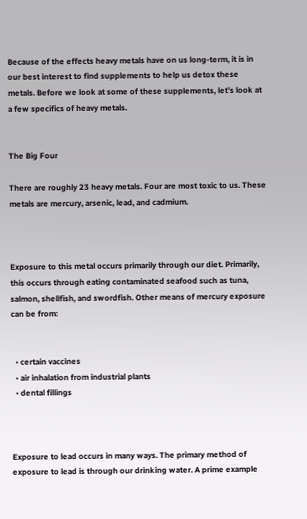Because of the effects heavy metals have on us long-term, it is in our best interest to find supplements to help us detox these metals. Before we look at some of these supplements, let’s look at a few specifics of heavy metals.


The Big Four

There are roughly 23 heavy metals. Four are most toxic to us. These metals are mercury, arsenic, lead, and cadmium.



Exposure to this metal occurs primarily through our diet. Primarily, this occurs through eating contaminated seafood such as tuna, salmon, shellfish, and swordfish. Other means of mercury exposure can be from:


  • certain vaccines
  • air inhalation from industrial plants
  • dental fillings



Exposure to lead occurs in many ways. The primary method of exposure to lead is through our drinking water. A prime example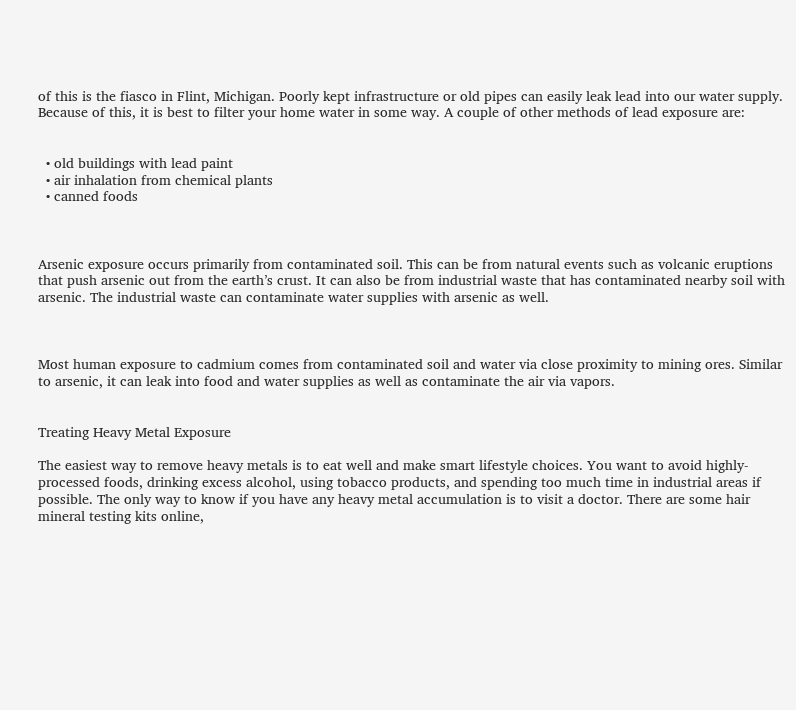of this is the fiasco in Flint, Michigan. Poorly kept infrastructure or old pipes can easily leak lead into our water supply. Because of this, it is best to filter your home water in some way. A couple of other methods of lead exposure are:


  • old buildings with lead paint
  • air inhalation from chemical plants
  • canned foods



Arsenic exposure occurs primarily from contaminated soil. This can be from natural events such as volcanic eruptions that push arsenic out from the earth’s crust. It can also be from industrial waste that has contaminated nearby soil with arsenic. The industrial waste can contaminate water supplies with arsenic as well.



Most human exposure to cadmium comes from contaminated soil and water via close proximity to mining ores. Similar to arsenic, it can leak into food and water supplies as well as contaminate the air via vapors.


Treating Heavy Metal Exposure

The easiest way to remove heavy metals is to eat well and make smart lifestyle choices. You want to avoid highly-processed foods, drinking excess alcohol, using tobacco products, and spending too much time in industrial areas if possible. The only way to know if you have any heavy metal accumulation is to visit a doctor. There are some hair mineral testing kits online,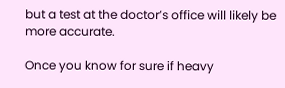but a test at the doctor’s office will likely be more accurate.

Once you know for sure if heavy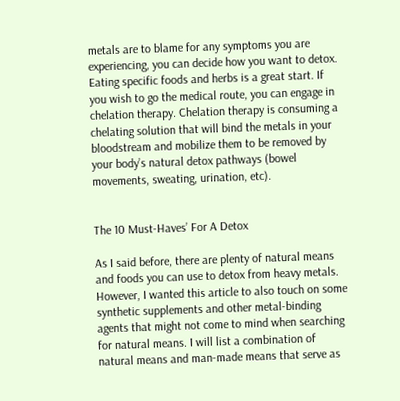metals are to blame for any symptoms you are experiencing, you can decide how you want to detox. Eating specific foods and herbs is a great start. If you wish to go the medical route, you can engage in chelation therapy. Chelation therapy is consuming a chelating solution that will bind the metals in your bloodstream and mobilize them to be removed by your body’s natural detox pathways (bowel movements, sweating, urination, etc).


The 10 Must-Haves’ For A Detox

As I said before, there are plenty of natural means and foods you can use to detox from heavy metals. However, I wanted this article to also touch on some synthetic supplements and other metal-binding agents that might not come to mind when searching for natural means. I will list a combination of natural means and man-made means that serve as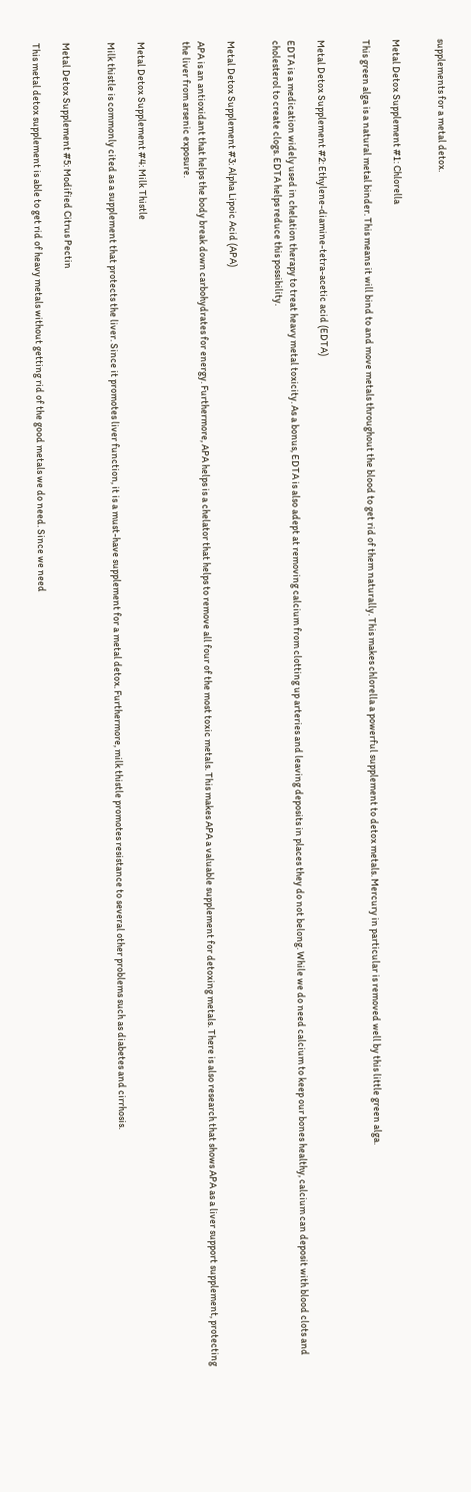supplements for a metal detox.


Metal Detox Supplement #1: Chlorella

This green alga is a natural metal binder. This means it will bind to and move metals throughout the blood to get rid of them naturally. This makes chlorella a powerful supplement to detox metals. Mercury in particular is removed well by this little green alga.


Metal Detox Supplement #2: Ethylene-diamine-tetra-acetic acid (EDTA)

EDTA is a medication widely used in chelation therapy to treat heavy metal toxicity. As a bonus, EDTA is also adept at removing calcium from clotting up arteries and leaving deposits in places they do not belong. While we do need calcium to keep our bones healthy, calcium can deposit with blood clots and cholesterol to create clogs. EDTA helps reduce this possibility.


Metal Detox Supplement #3: Alpha Lipoic Acid (APA)

APA is an antioxidant that helps the body break down carbohydrates for energy. Furthermore, APA helps is a chelator that helps to remove all four of the most toxic metals. This makes APA a valuable supplement for detoxing metals. There is also research that shows APA as a liver support supplement, protecting the liver from arsenic exposure.


Metal Detox Supplement #4: Milk Thistle

Milk thistle is commonly cited as a supplement that protects the liver. Since it promotes liver function, it is a must-have supplement for a metal detox. Furthermore, milk thistle promotes resistance to several other problems such as diabetes and cirrhosis.


Metal Detox Supplement #5: Modified Citrus Pectin

This metal detox supplement is able to get rid of heavy metals without getting rid of the good metals we do need. Since we need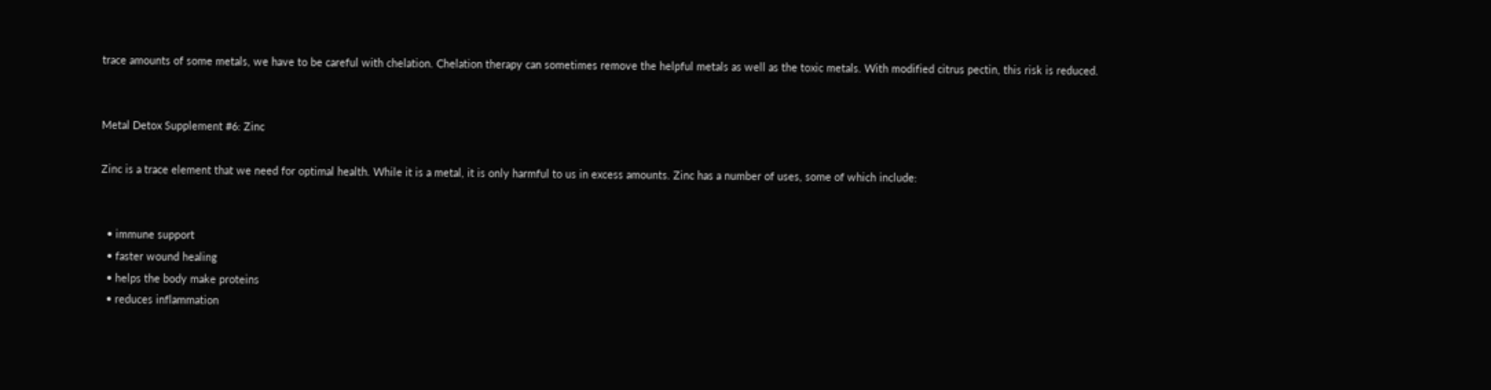trace amounts of some metals, we have to be careful with chelation. Chelation therapy can sometimes remove the helpful metals as well as the toxic metals. With modified citrus pectin, this risk is reduced.


Metal Detox Supplement #6: Zinc

Zinc is a trace element that we need for optimal health. While it is a metal, it is only harmful to us in excess amounts. Zinc has a number of uses, some of which include:


  • immune support
  • faster wound healing
  • helps the body make proteins
  • reduces inflammation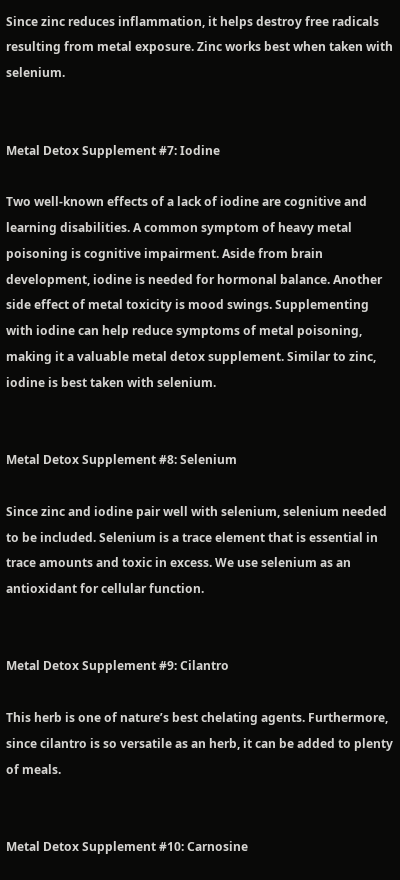Since zinc reduces inflammation, it helps destroy free radicals resulting from metal exposure. Zinc works best when taken with selenium.


Metal Detox Supplement #7: Iodine

Two well-known effects of a lack of iodine are cognitive and learning disabilities. A common symptom of heavy metal poisoning is cognitive impairment. Aside from brain development, iodine is needed for hormonal balance. Another side effect of metal toxicity is mood swings. Supplementing with iodine can help reduce symptoms of metal poisoning, making it a valuable metal detox supplement. Similar to zinc, iodine is best taken with selenium.


Metal Detox Supplement #8: Selenium

Since zinc and iodine pair well with selenium, selenium needed to be included. Selenium is a trace element that is essential in trace amounts and toxic in excess. We use selenium as an antioxidant for cellular function.


Metal Detox Supplement #9: Cilantro

This herb is one of nature’s best chelating agents. Furthermore, since cilantro is so versatile as an herb, it can be added to plenty of meals.


Metal Detox Supplement #10: Carnosine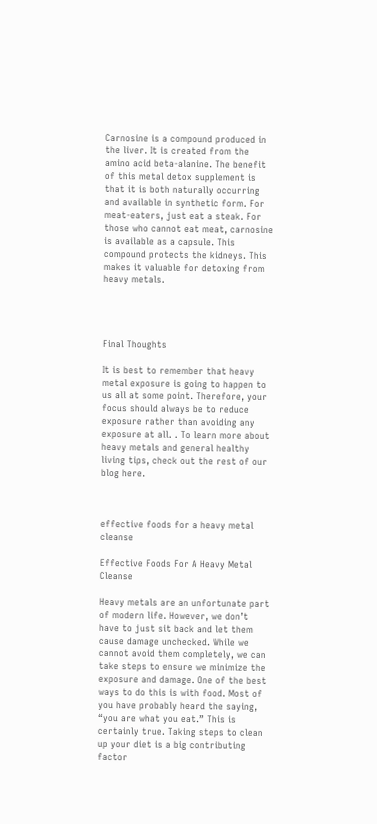Carnosine is a compound produced in the liver. It is created from the amino acid beta-alanine. The benefit of this metal detox supplement is that it is both naturally occurring and available in synthetic form. For meat-eaters, just eat a steak. For those who cannot eat meat, carnosine is available as a capsule. This compound protects the kidneys. This makes it valuable for detoxing from heavy metals.




Final Thoughts

It is best to remember that heavy metal exposure is going to happen to us all at some point. Therefore, your focus should always be to reduce exposure rather than avoiding any exposure at all. . To learn more about heavy metals and general healthy living tips, check out the rest of our blog here.



effective foods for a heavy metal cleanse

Effective Foods For A Heavy Metal Cleanse

Heavy metals are an unfortunate part of modern life. However, we don’t have to just sit back and let them cause damage unchecked. While we cannot avoid them completely, we can take steps to ensure we minimize the exposure and damage. One of the best ways to do this is with food. Most of you have probably heard the saying, “you are what you eat.” This is certainly true. Taking steps to clean up your diet is a big contributing factor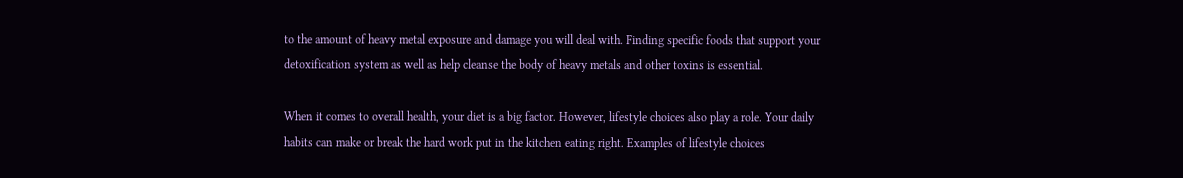to the amount of heavy metal exposure and damage you will deal with. Finding specific foods that support your detoxification system as well as help cleanse the body of heavy metals and other toxins is essential.

When it comes to overall health, your diet is a big factor. However, lifestyle choices also play a role. Your daily habits can make or break the hard work put in the kitchen eating right. Examples of lifestyle choices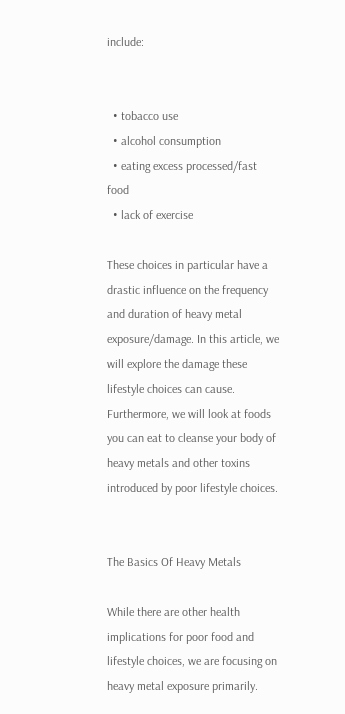include:


  • tobacco use
  • alcohol consumption
  • eating excess processed/fast food
  • lack of exercise

These choices in particular have a drastic influence on the frequency and duration of heavy metal exposure/damage. In this article, we will explore the damage these lifestyle choices can cause. Furthermore, we will look at foods you can eat to cleanse your body of heavy metals and other toxins introduced by poor lifestyle choices.


The Basics Of Heavy Metals

While there are other health implications for poor food and lifestyle choices, we are focusing on heavy metal exposure primarily.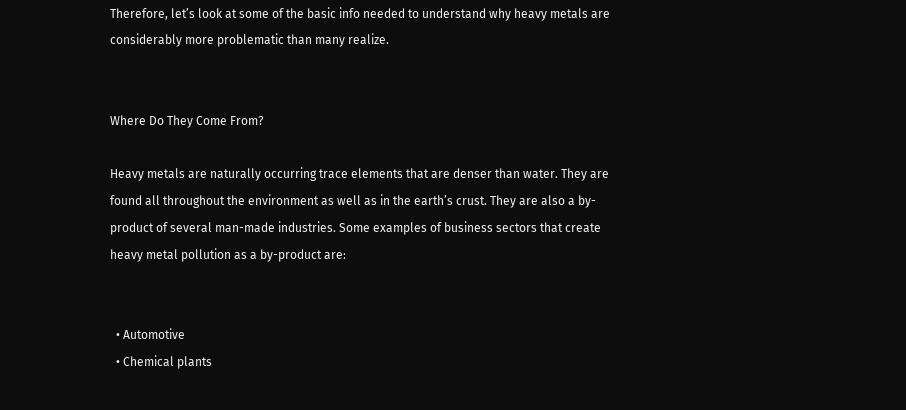Therefore, let’s look at some of the basic info needed to understand why heavy metals are considerably more problematic than many realize.


Where Do They Come From?

Heavy metals are naturally occurring trace elements that are denser than water. They are found all throughout the environment as well as in the earth’s crust. They are also a by-product of several man-made industries. Some examples of business sectors that create heavy metal pollution as a by-product are:


  • Automotive
  • Chemical plants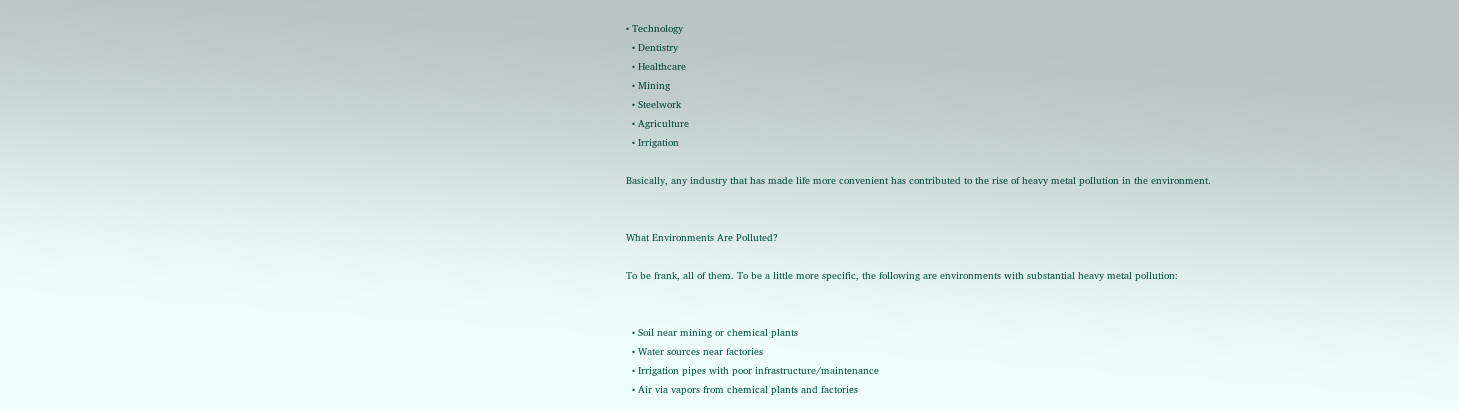• Technology
  • Dentistry
  • Healthcare
  • Mining
  • Steelwork
  • Agriculture
  • Irrigation

Basically, any industry that has made life more convenient has contributed to the rise of heavy metal pollution in the environment.


What Environments Are Polluted?

To be frank, all of them. To be a little more specific, the following are environments with substantial heavy metal pollution:


  • Soil near mining or chemical plants
  • Water sources near factories
  • Irrigation pipes with poor infrastructure/maintenance
  • Air via vapors from chemical plants and factories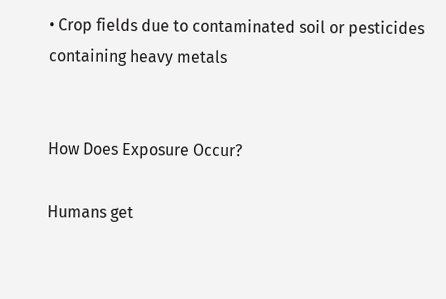• Crop fields due to contaminated soil or pesticides containing heavy metals


How Does Exposure Occur?

Humans get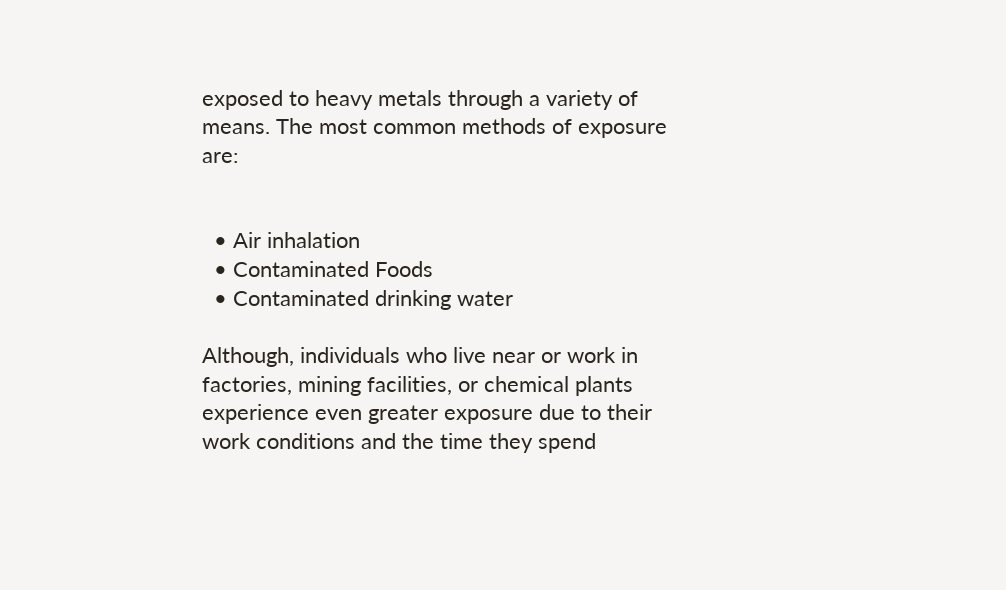exposed to heavy metals through a variety of means. The most common methods of exposure are:


  • Air inhalation
  • Contaminated Foods
  • Contaminated drinking water

Although, individuals who live near or work in factories, mining facilities, or chemical plants experience even greater exposure due to their work conditions and the time they spend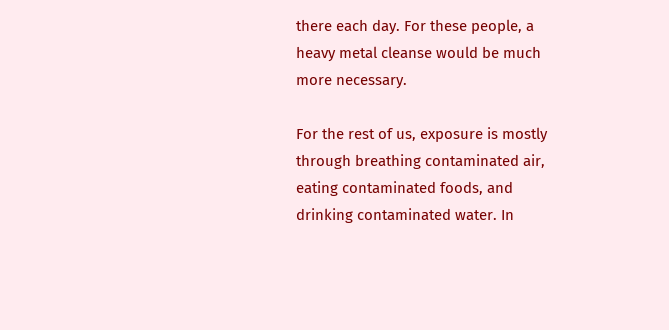there each day. For these people, a heavy metal cleanse would be much more necessary.

For the rest of us, exposure is mostly through breathing contaminated air, eating contaminated foods, and drinking contaminated water. In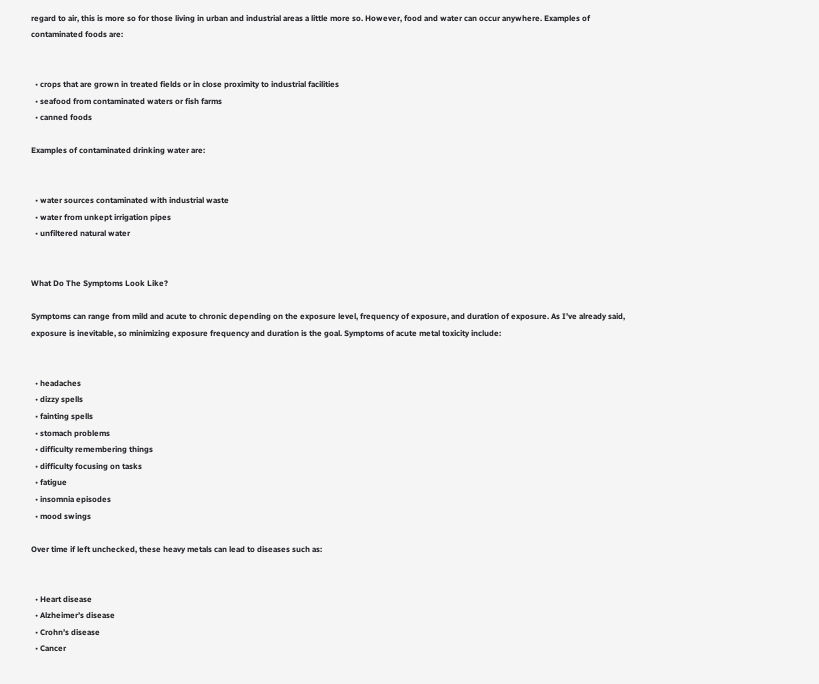regard to air, this is more so for those living in urban and industrial areas a little more so. However, food and water can occur anywhere. Examples of contaminated foods are:


  • crops that are grown in treated fields or in close proximity to industrial facilities
  • seafood from contaminated waters or fish farms
  • canned foods

Examples of contaminated drinking water are:


  • water sources contaminated with industrial waste
  • water from unkept irrigation pipes
  • unfiltered natural water


What Do The Symptoms Look Like?

Symptoms can range from mild and acute to chronic depending on the exposure level, frequency of exposure, and duration of exposure. As I’ve already said, exposure is inevitable, so minimizing exposure frequency and duration is the goal. Symptoms of acute metal toxicity include:


  • headaches
  • dizzy spells
  • fainting spells
  • stomach problems
  • difficulty remembering things
  • difficulty focusing on tasks
  • fatigue
  • insomnia episodes
  • mood swings

Over time if left unchecked, these heavy metals can lead to diseases such as:


  • Heart disease
  • Alzheimer’s disease
  • Crohn’s disease
  • Cancer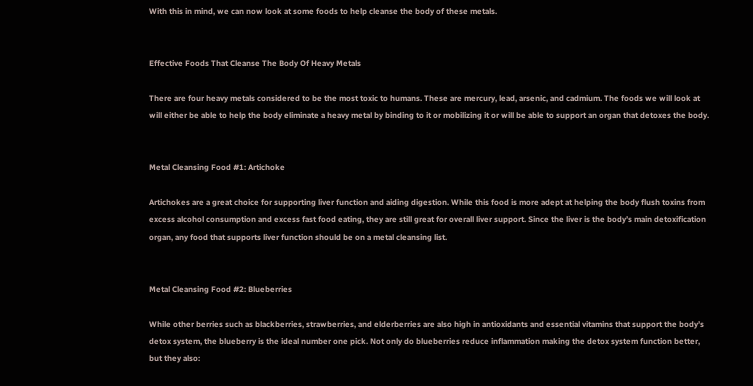With this in mind, we can now look at some foods to help cleanse the body of these metals.


Effective Foods That Cleanse The Body Of Heavy Metals

There are four heavy metals considered to be the most toxic to humans. These are mercury, lead, arsenic, and cadmium. The foods we will look at will either be able to help the body eliminate a heavy metal by binding to it or mobilizing it or will be able to support an organ that detoxes the body.


Metal Cleansing Food #1: Artichoke

Artichokes are a great choice for supporting liver function and aiding digestion. While this food is more adept at helping the body flush toxins from excess alcohol consumption and excess fast food eating, they are still great for overall liver support. Since the liver is the body’s main detoxification organ, any food that supports liver function should be on a metal cleansing list.


Metal Cleansing Food #2: Blueberries

While other berries such as blackberries, strawberries, and elderberries are also high in antioxidants and essential vitamins that support the body’s detox system, the blueberry is the ideal number one pick. Not only do blueberries reduce inflammation making the detox system function better, but they also: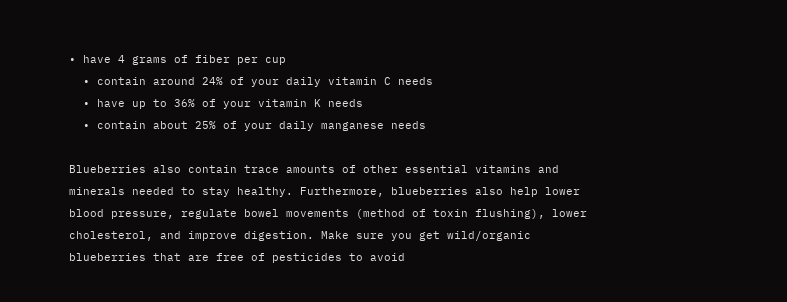• have 4 grams of fiber per cup
  • contain around 24% of your daily vitamin C needs
  • have up to 36% of your vitamin K needs
  • contain about 25% of your daily manganese needs

Blueberries also contain trace amounts of other essential vitamins and minerals needed to stay healthy. Furthermore, blueberries also help lower blood pressure, regulate bowel movements (method of toxin flushing), lower cholesterol, and improve digestion. Make sure you get wild/organic blueberries that are free of pesticides to avoid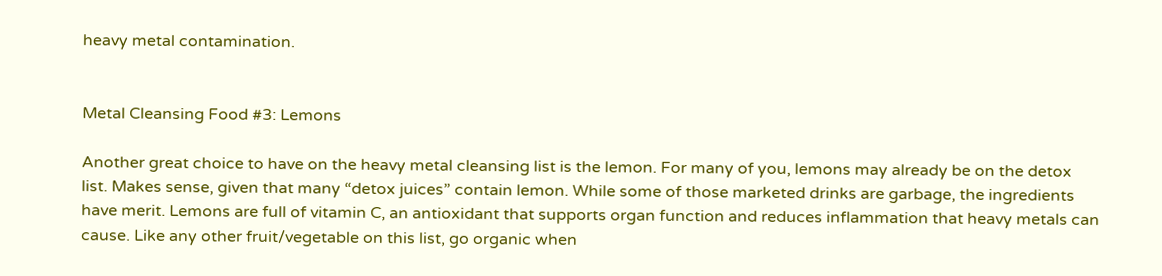heavy metal contamination.


Metal Cleansing Food #3: Lemons

Another great choice to have on the heavy metal cleansing list is the lemon. For many of you, lemons may already be on the detox list. Makes sense, given that many “detox juices” contain lemon. While some of those marketed drinks are garbage, the ingredients have merit. Lemons are full of vitamin C, an antioxidant that supports organ function and reduces inflammation that heavy metals can cause. Like any other fruit/vegetable on this list, go organic when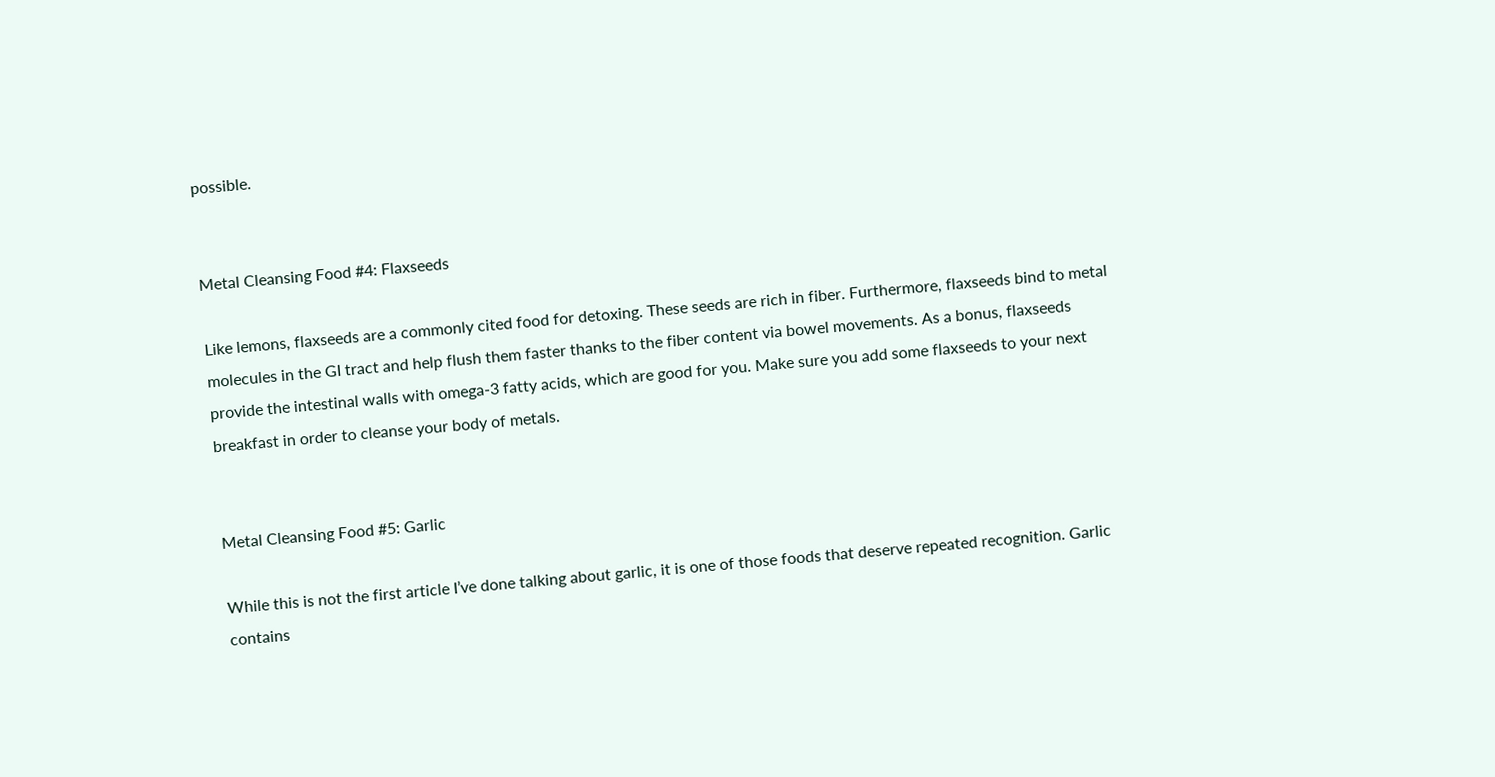possible.


Metal Cleansing Food #4: Flaxseeds

Like lemons, flaxseeds are a commonly cited food for detoxing. These seeds are rich in fiber. Furthermore, flaxseeds bind to metal molecules in the GI tract and help flush them faster thanks to the fiber content via bowel movements. As a bonus, flaxseeds provide the intestinal walls with omega-3 fatty acids, which are good for you. Make sure you add some flaxseeds to your next breakfast in order to cleanse your body of metals.


Metal Cleansing Food #5: Garlic

While this is not the first article I’ve done talking about garlic, it is one of those foods that deserve repeated recognition. Garlic contains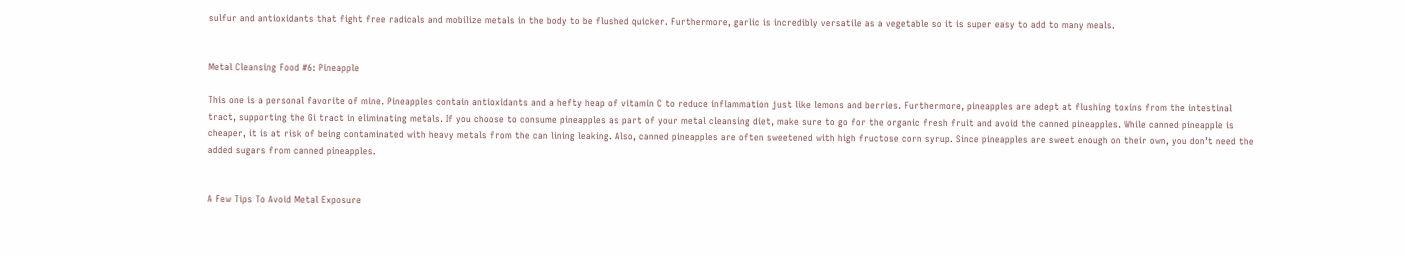sulfur and antioxidants that fight free radicals and mobilize metals in the body to be flushed quicker. Furthermore, garlic is incredibly versatile as a vegetable so it is super easy to add to many meals.


Metal Cleansing Food #6: Pineapple

This one is a personal favorite of mine. Pineapples contain antioxidants and a hefty heap of vitamin C to reduce inflammation just like lemons and berries. Furthermore, pineapples are adept at flushing toxins from the intestinal tract, supporting the Gi tract in eliminating metals. If you choose to consume pineapples as part of your metal cleansing diet, make sure to go for the organic fresh fruit and avoid the canned pineapples. While canned pineapple is cheaper, it is at risk of being contaminated with heavy metals from the can lining leaking. Also, canned pineapples are often sweetened with high fructose corn syrup. Since pineapples are sweet enough on their own, you don’t need the added sugars from canned pineapples.


A Few Tips To Avoid Metal Exposure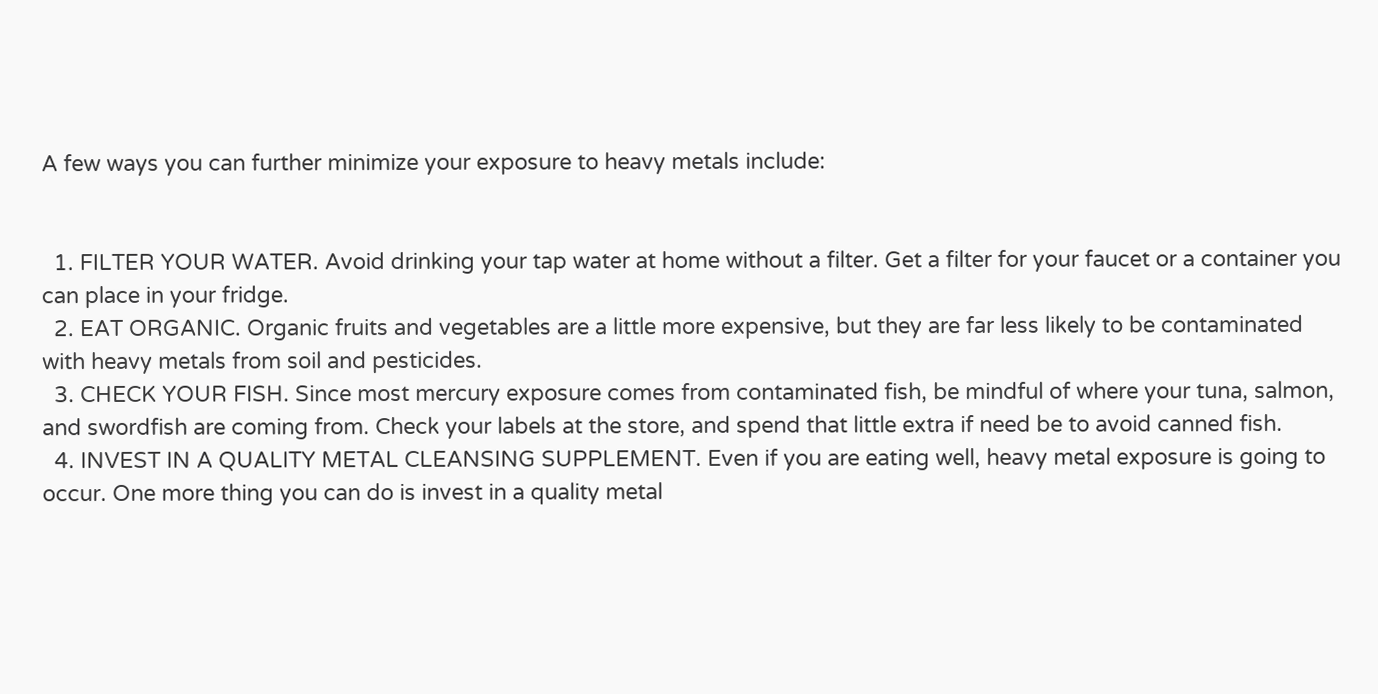A few ways you can further minimize your exposure to heavy metals include:


  1. FILTER YOUR WATER. Avoid drinking your tap water at home without a filter. Get a filter for your faucet or a container you can place in your fridge.
  2. EAT ORGANIC. Organic fruits and vegetables are a little more expensive, but they are far less likely to be contaminated with heavy metals from soil and pesticides.
  3. CHECK YOUR FISH. Since most mercury exposure comes from contaminated fish, be mindful of where your tuna, salmon, and swordfish are coming from. Check your labels at the store, and spend that little extra if need be to avoid canned fish.
  4. INVEST IN A QUALITY METAL CLEANSING SUPPLEMENT. Even if you are eating well, heavy metal exposure is going to occur. One more thing you can do is invest in a quality metal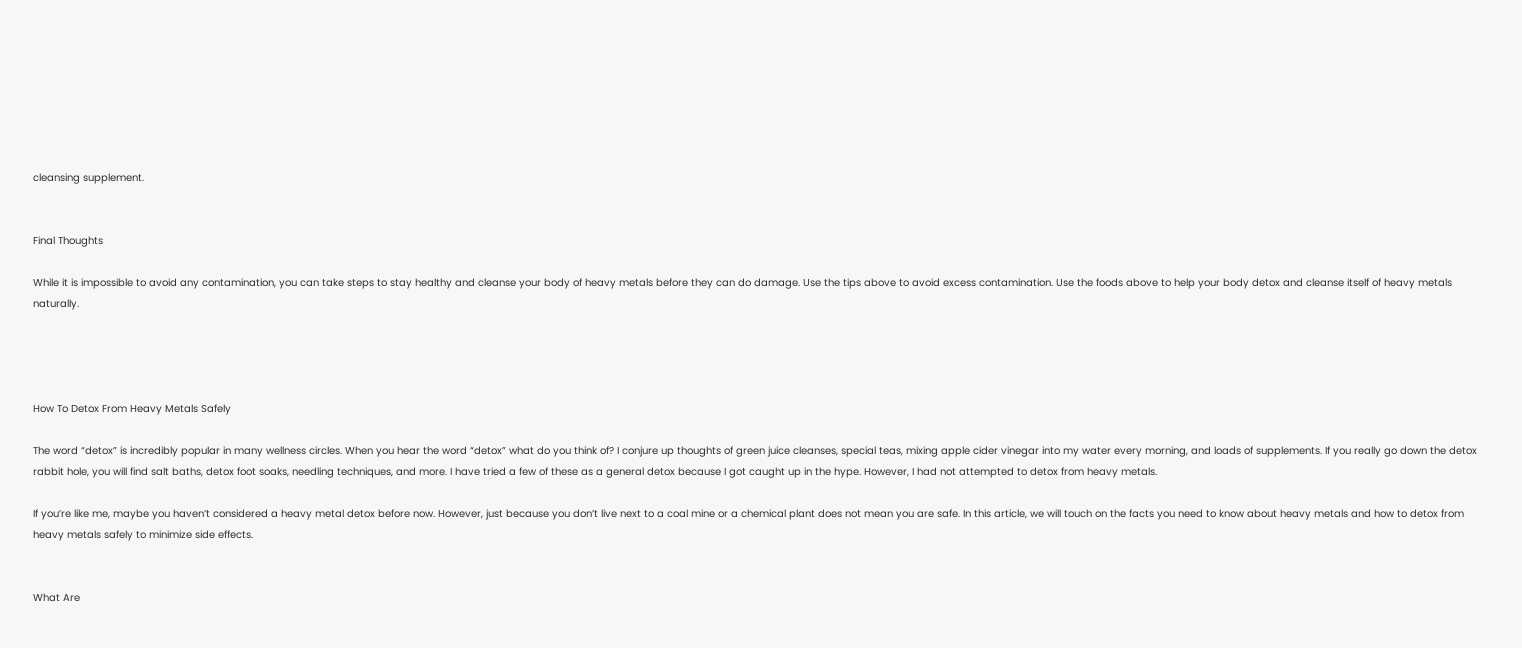cleansing supplement.


Final Thoughts

While it is impossible to avoid any contamination, you can take steps to stay healthy and cleanse your body of heavy metals before they can do damage. Use the tips above to avoid excess contamination. Use the foods above to help your body detox and cleanse itself of heavy metals naturally.




How To Detox From Heavy Metals Safely

The word “detox” is incredibly popular in many wellness circles. When you hear the word “detox” what do you think of? I conjure up thoughts of green juice cleanses, special teas, mixing apple cider vinegar into my water every morning, and loads of supplements. If you really go down the detox rabbit hole, you will find salt baths, detox foot soaks, needling techniques, and more. I have tried a few of these as a general detox because I got caught up in the hype. However, I had not attempted to detox from heavy metals.

If you’re like me, maybe you haven’t considered a heavy metal detox before now. However, just because you don’t live next to a coal mine or a chemical plant does not mean you are safe. In this article, we will touch on the facts you need to know about heavy metals and how to detox from heavy metals safely to minimize side effects.


What Are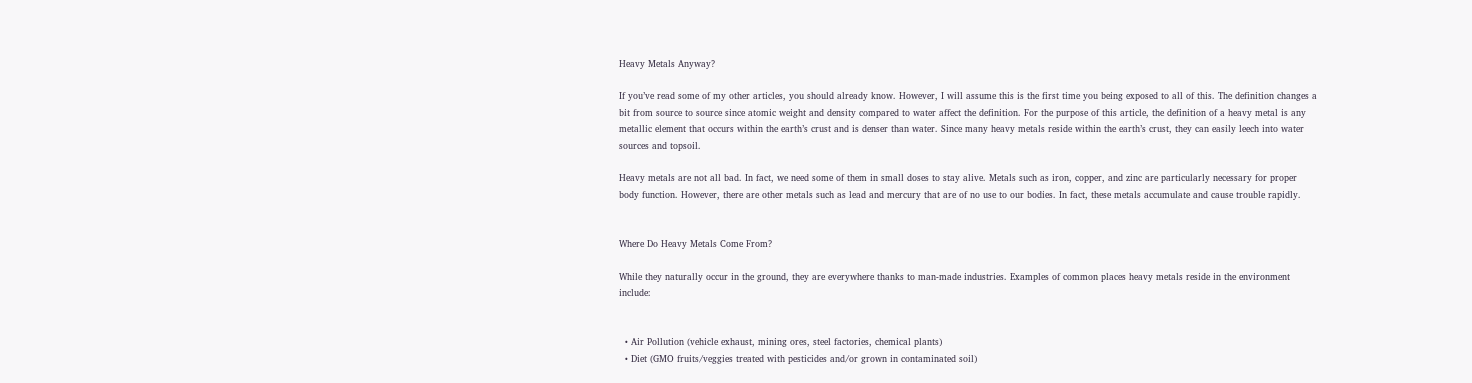Heavy Metals Anyway?

If you’ve read some of my other articles, you should already know. However, I will assume this is the first time you being exposed to all of this. The definition changes a bit from source to source since atomic weight and density compared to water affect the definition. For the purpose of this article, the definition of a heavy metal is any metallic element that occurs within the earth’s crust and is denser than water. Since many heavy metals reside within the earth’s crust, they can easily leech into water sources and topsoil.

Heavy metals are not all bad. In fact, we need some of them in small doses to stay alive. Metals such as iron, copper, and zinc are particularly necessary for proper body function. However, there are other metals such as lead and mercury that are of no use to our bodies. In fact, these metals accumulate and cause trouble rapidly.


Where Do Heavy Metals Come From?

While they naturally occur in the ground, they are everywhere thanks to man-made industries. Examples of common places heavy metals reside in the environment include:


  • Air Pollution (vehicle exhaust, mining ores, steel factories, chemical plants)
  • Diet (GMO fruits/veggies treated with pesticides and/or grown in contaminated soil)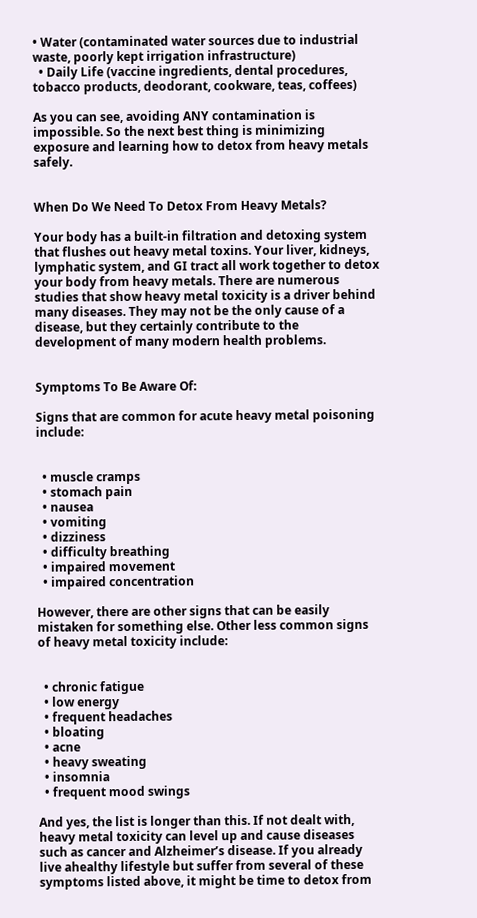• Water (contaminated water sources due to industrial waste, poorly kept irrigation infrastructure)
  • Daily Life (vaccine ingredients, dental procedures, tobacco products, deodorant, cookware, teas, coffees)

As you can see, avoiding ANY contamination is impossible. So the next best thing is minimizing exposure and learning how to detox from heavy metals safely.


When Do We Need To Detox From Heavy Metals?

Your body has a built-in filtration and detoxing system that flushes out heavy metal toxins. Your liver, kidneys, lymphatic system, and GI tract all work together to detox your body from heavy metals. There are numerous studies that show heavy metal toxicity is a driver behind many diseases. They may not be the only cause of a disease, but they certainly contribute to the development of many modern health problems.


Symptoms To Be Aware Of:

Signs that are common for acute heavy metal poisoning include:


  • muscle cramps
  • stomach pain
  • nausea
  • vomiting
  • dizziness
  • difficulty breathing
  • impaired movement
  • impaired concentration

However, there are other signs that can be easily mistaken for something else. Other less common signs of heavy metal toxicity include:


  • chronic fatigue
  • low energy
  • frequent headaches
  • bloating
  • acne
  • heavy sweating
  • insomnia
  • frequent mood swings

And yes, the list is longer than this. If not dealt with, heavy metal toxicity can level up and cause diseases such as cancer and Alzheimer’s disease. If you already live ahealthy lifestyle but suffer from several of these symptoms listed above, it might be time to detox from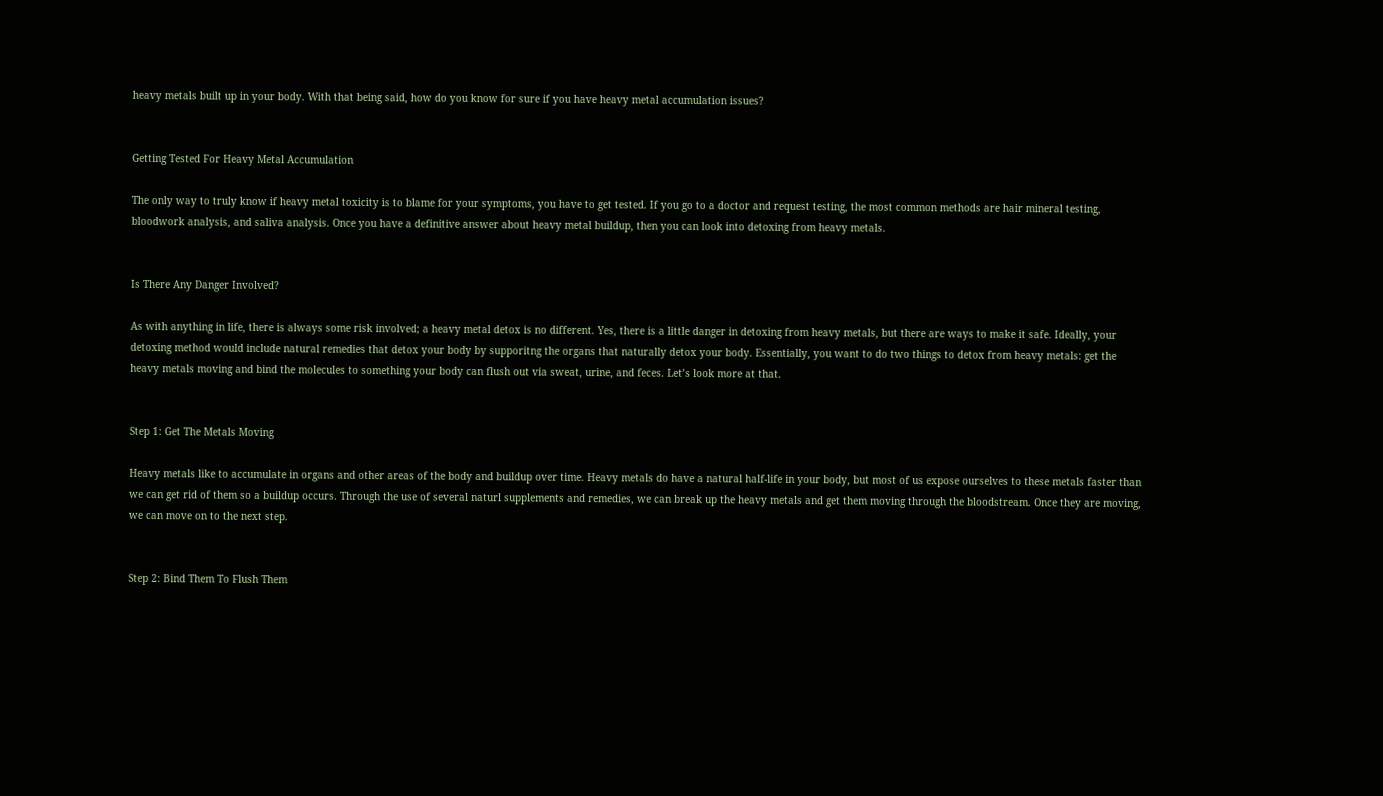heavy metals built up in your body. With that being said, how do you know for sure if you have heavy metal accumulation issues?


Getting Tested For Heavy Metal Accumulation

The only way to truly know if heavy metal toxicity is to blame for your symptoms, you have to get tested. If you go to a doctor and request testing, the most common methods are hair mineral testing, bloodwork analysis, and saliva analysis. Once you have a definitive answer about heavy metal buildup, then you can look into detoxing from heavy metals.


Is There Any Danger Involved?

As with anything in life, there is always some risk involved; a heavy metal detox is no different. Yes, there is a little danger in detoxing from heavy metals, but there are ways to make it safe. Ideally, your detoxing method would include natural remedies that detox your body by supporitng the organs that naturally detox your body. Essentially, you want to do two things to detox from heavy metals: get the heavy metals moving and bind the molecules to something your body can flush out via sweat, urine, and feces. Let’s look more at that.


Step 1: Get The Metals Moving

Heavy metals like to accumulate in organs and other areas of the body and buildup over time. Heavy metals do have a natural half-life in your body, but most of us expose ourselves to these metals faster than we can get rid of them so a buildup occurs. Through the use of several naturl supplements and remedies, we can break up the heavy metals and get them moving through the bloodstream. Once they are moving, we can move on to the next step.


Step 2: Bind Them To Flush Them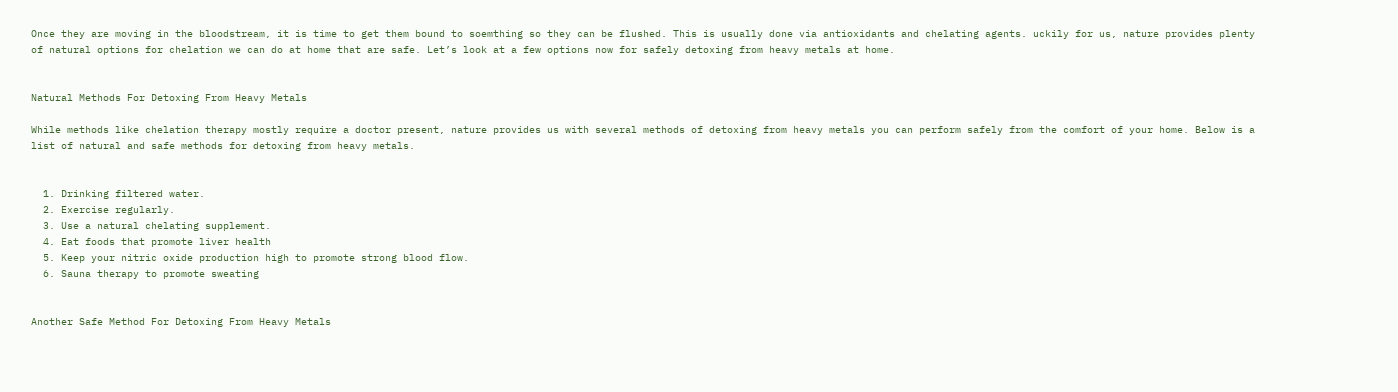Once they are moving in the bloodstream, it is time to get them bound to soemthing so they can be flushed. This is usually done via antioxidants and chelating agents. uckily for us, nature provides plenty of natural options for chelation we can do at home that are safe. Let’s look at a few options now for safely detoxing from heavy metals at home.


Natural Methods For Detoxing From Heavy Metals

While methods like chelation therapy mostly require a doctor present, nature provides us with several methods of detoxing from heavy metals you can perform safely from the comfort of your home. Below is a list of natural and safe methods for detoxing from heavy metals.


  1. Drinking filtered water.
  2. Exercise regularly.
  3. Use a natural chelating supplement.
  4. Eat foods that promote liver health
  5. Keep your nitric oxide production high to promote strong blood flow.
  6. Sauna therapy to promote sweating


Another Safe Method For Detoxing From Heavy Metals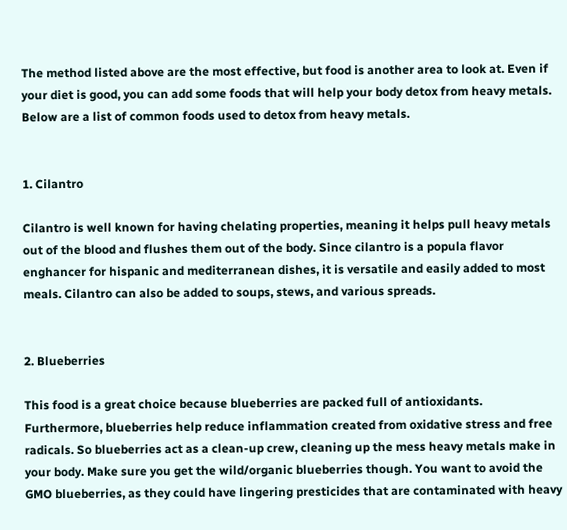The method listed above are the most effective, but food is another area to look at. Even if your diet is good, you can add some foods that will help your body detox from heavy metals. Below are a list of common foods used to detox from heavy metals.


1. Cilantro

Cilantro is well known for having chelating properties, meaning it helps pull heavy metals out of the blood and flushes them out of the body. Since cilantro is a popula flavor enghancer for hispanic and mediterranean dishes, it is versatile and easily added to most meals. Cilantro can also be added to soups, stews, and various spreads.


2. Blueberries

This food is a great choice because blueberries are packed full of antioxidants. Furthermore, blueberries help reduce inflammation created from oxidative stress and free radicals. So blueberries act as a clean-up crew, cleaning up the mess heavy metals make in your body. Make sure you get the wild/organic blueberries though. You want to avoid the GMO blueberries, as they could have lingering presticides that are contaminated with heavy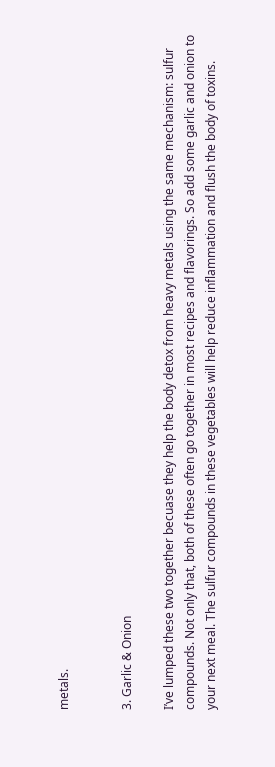metals.


3. Garlic & Onion

I’ve lumped these two together becuase they help the body detox from heavy metals using the same mechanism: sulfur compounds. Not only that, both of these often go together in most recipes and flavorings. So add some garlic and onion to your next meal. The sulfur compounds in these vegetables will help reduce inflammation and flush the body of toxins.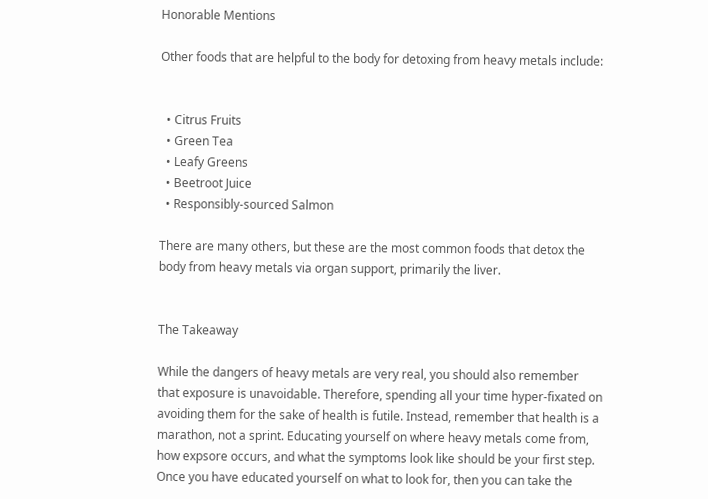Honorable Mentions

Other foods that are helpful to the body for detoxing from heavy metals include:


  • Citrus Fruits
  • Green Tea
  • Leafy Greens
  • Beetroot Juice
  • Responsibly-sourced Salmon

There are many others, but these are the most common foods that detox the body from heavy metals via organ support, primarily the liver.


The Takeaway

While the dangers of heavy metals are very real, you should also remember that exposure is unavoidable. Therefore, spending all your time hyper-fixated on avoiding them for the sake of health is futile. Instead, remember that health is a marathon, not a sprint. Educating yourself on where heavy metals come from, how expsore occurs, and what the symptoms look like should be your first step. Once you have educated yourself on what to look for, then you can take the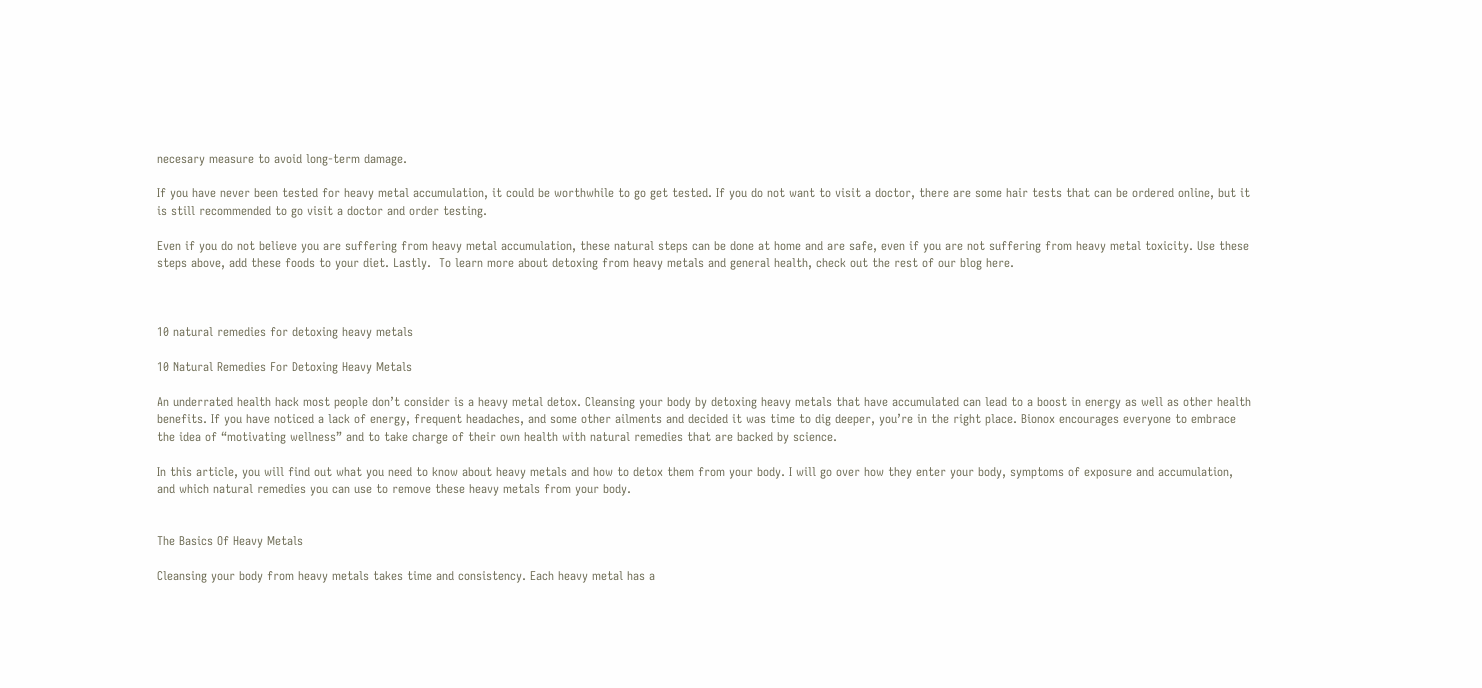necesary measure to avoid long-term damage.

If you have never been tested for heavy metal accumulation, it could be worthwhile to go get tested. If you do not want to visit a doctor, there are some hair tests that can be ordered online, but it is still recommended to go visit a doctor and order testing.

Even if you do not believe you are suffering from heavy metal accumulation, these natural steps can be done at home and are safe, even if you are not suffering from heavy metal toxicity. Use these steps above, add these foods to your diet. Lastly.  To learn more about detoxing from heavy metals and general health, check out the rest of our blog here.



10 natural remedies for detoxing heavy metals

10 Natural Remedies For Detoxing Heavy Metals

An underrated health hack most people don’t consider is a heavy metal detox. Cleansing your body by detoxing heavy metals that have accumulated can lead to a boost in energy as well as other health benefits. If you have noticed a lack of energy, frequent headaches, and some other ailments and decided it was time to dig deeper, you’re in the right place. Bionox encourages everyone to embrace the idea of “motivating wellness” and to take charge of their own health with natural remedies that are backed by science.

In this article, you will find out what you need to know about heavy metals and how to detox them from your body. I will go over how they enter your body, symptoms of exposure and accumulation, and which natural remedies you can use to remove these heavy metals from your body.


The Basics Of Heavy Metals

Cleansing your body from heavy metals takes time and consistency. Each heavy metal has a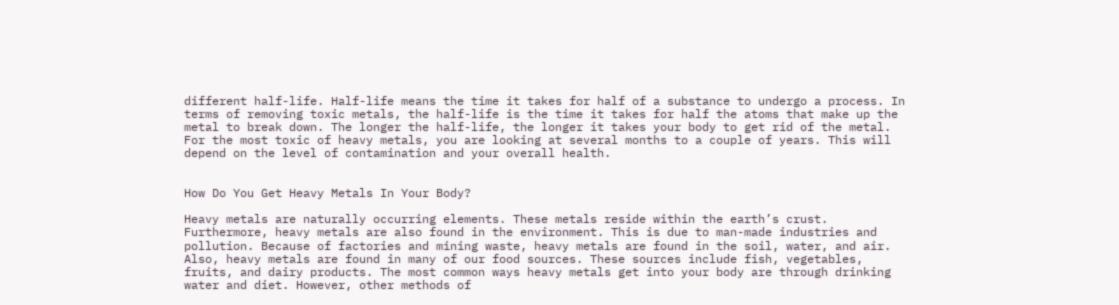different half-life. Half-life means the time it takes for half of a substance to undergo a process. In terms of removing toxic metals, the half-life is the time it takes for half the atoms that make up the metal to break down. The longer the half-life, the longer it takes your body to get rid of the metal. For the most toxic of heavy metals, you are looking at several months to a couple of years. This will depend on the level of contamination and your overall health.


How Do You Get Heavy Metals In Your Body?

Heavy metals are naturally occurring elements. These metals reside within the earth’s crust. Furthermore, heavy metals are also found in the environment. This is due to man-made industries and pollution. Because of factories and mining waste, heavy metals are found in the soil, water, and air. Also, heavy metals are found in many of our food sources. These sources include fish, vegetables, fruits, and dairy products. The most common ways heavy metals get into your body are through drinking water and diet. However, other methods of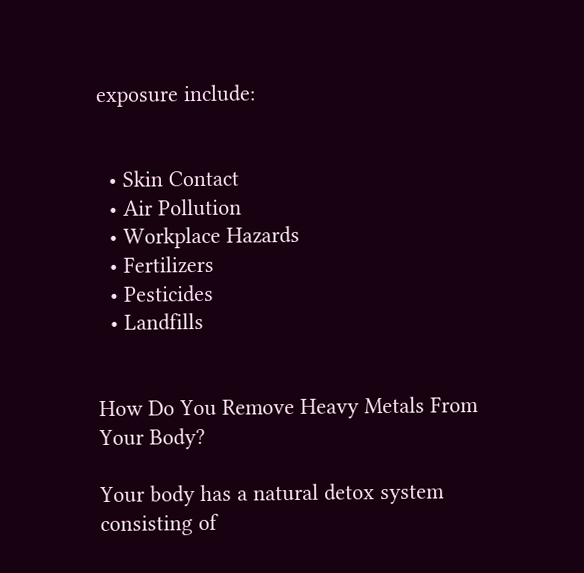exposure include:


  • Skin Contact
  • Air Pollution
  • Workplace Hazards
  • Fertilizers
  • Pesticides
  • Landfills


How Do You Remove Heavy Metals From Your Body?

Your body has a natural detox system consisting of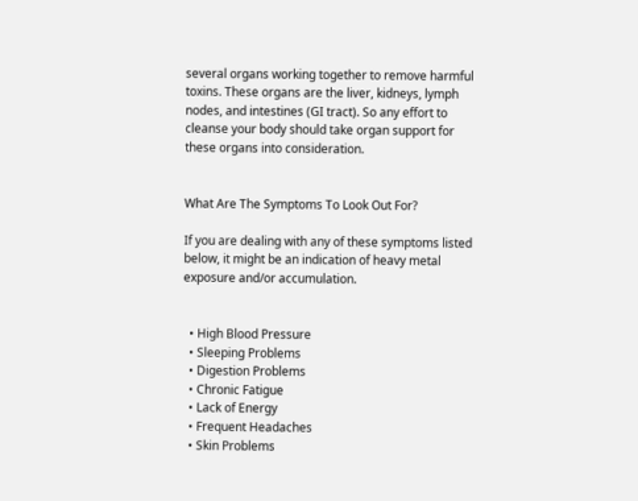several organs working together to remove harmful toxins. These organs are the liver, kidneys, lymph nodes, and intestines (GI tract). So any effort to cleanse your body should take organ support for these organs into consideration.


What Are The Symptoms To Look Out For?

If you are dealing with any of these symptoms listed below, it might be an indication of heavy metal exposure and/or accumulation.


  • High Blood Pressure
  • Sleeping Problems
  • Digestion Problems
  • Chronic Fatigue
  • Lack of Energy
  • Frequent Headaches
  • Skin Problems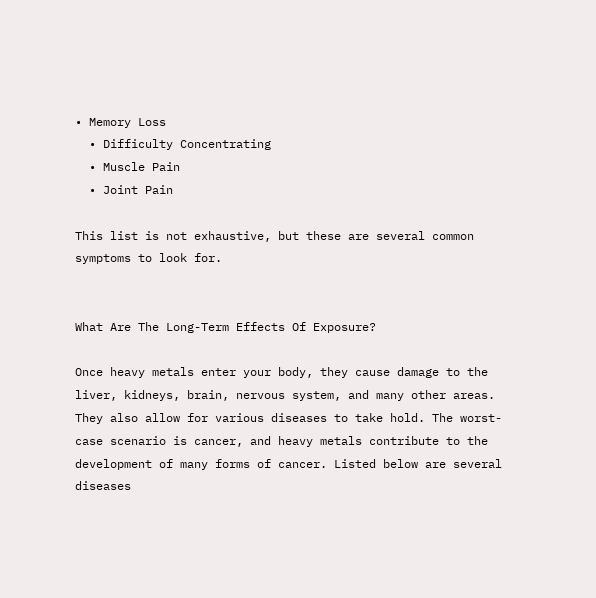• Memory Loss
  • Difficulty Concentrating
  • Muscle Pain
  • Joint Pain

This list is not exhaustive, but these are several common symptoms to look for.


What Are The Long-Term Effects Of Exposure?

Once heavy metals enter your body, they cause damage to the liver, kidneys, brain, nervous system, and many other areas. They also allow for various diseases to take hold. The worst-case scenario is cancer, and heavy metals contribute to the development of many forms of cancer. Listed below are several diseases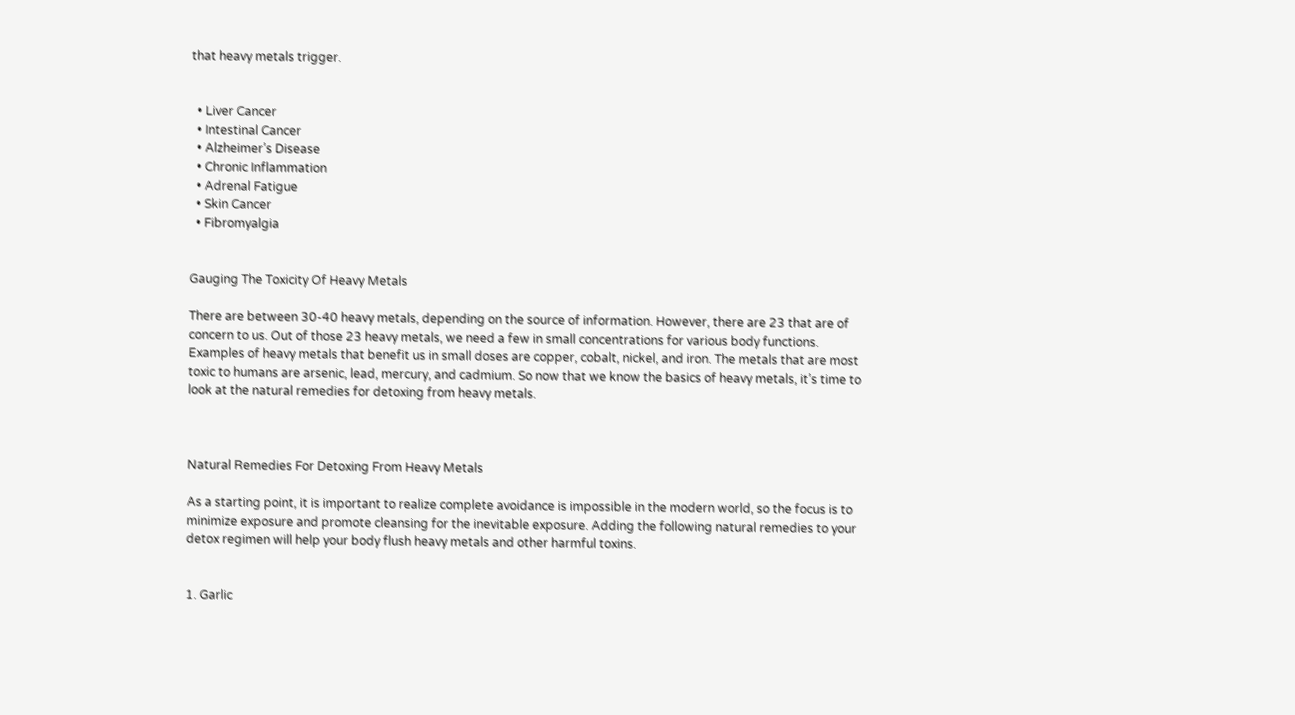that heavy metals trigger.


  • Liver Cancer
  • Intestinal Cancer
  • Alzheimer’s Disease
  • Chronic Inflammation
  • Adrenal Fatigue
  • Skin Cancer
  • Fibromyalgia


Gauging The Toxicity Of Heavy Metals

There are between 30-40 heavy metals, depending on the source of information. However, there are 23 that are of concern to us. Out of those 23 heavy metals, we need a few in small concentrations for various body functions. Examples of heavy metals that benefit us in small doses are copper, cobalt, nickel, and iron. The metals that are most toxic to humans are arsenic, lead, mercury, and cadmium. So now that we know the basics of heavy metals, it’s time to look at the natural remedies for detoxing from heavy metals.



Natural Remedies For Detoxing From Heavy Metals

As a starting point, it is important to realize complete avoidance is impossible in the modern world, so the focus is to minimize exposure and promote cleansing for the inevitable exposure. Adding the following natural remedies to your detox regimen will help your body flush heavy metals and other harmful toxins.


1. Garlic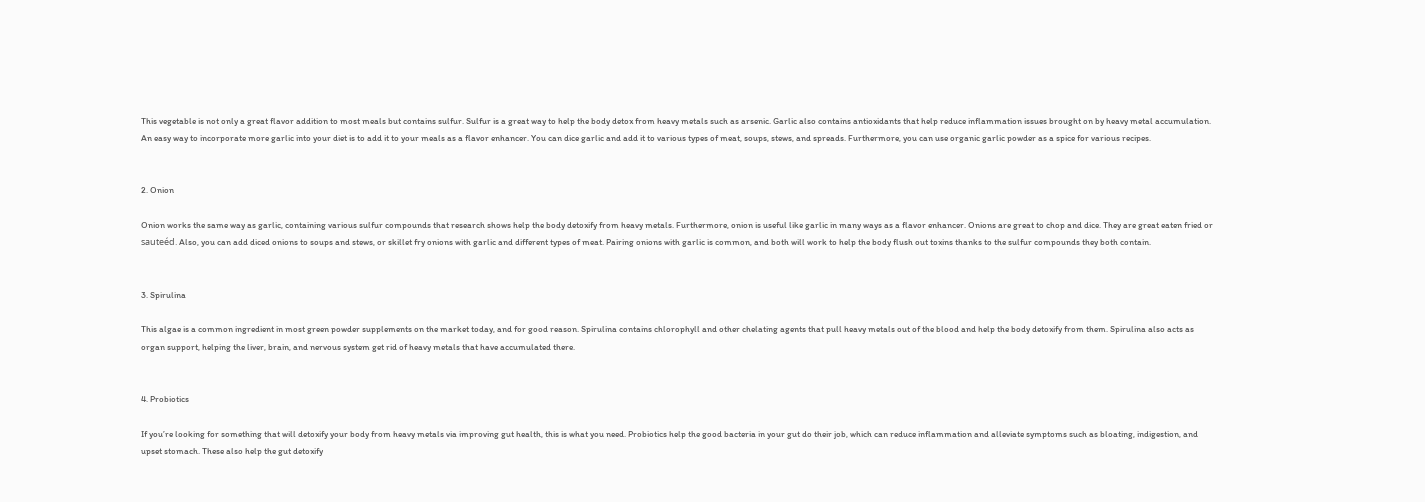This vegetable is not only a great flavor addition to most meals but contains sulfur. Sulfur is a great way to help the body detox from heavy metals such as arsenic. Garlic also contains antioxidants that help reduce inflammation issues brought on by heavy metal accumulation. An easy way to incorporate more garlic into your diet is to add it to your meals as a flavor enhancer. You can dice garlic and add it to various types of meat, soups, stews, and spreads. Furthermore, you can use organic garlic powder as a spice for various recipes.


2. Onion

Onion works the same way as garlic, containing various sulfur compounds that research shows help the body detoxify from heavy metals. Furthermore, onion is useful like garlic in many ways as a flavor enhancer. Onions are great to chop and dice. They are great eaten fried or sauteéd. Also, you can add diced onions to soups and stews, or skillet fry onions with garlic and different types of meat. Pairing onions with garlic is common, and both will work to help the body flush out toxins thanks to the sulfur compounds they both contain.


3. Spirulina

This algae is a common ingredient in most green powder supplements on the market today, and for good reason. Spirulina contains chlorophyll and other chelating agents that pull heavy metals out of the blood and help the body detoxify from them. Spirulina also acts as organ support, helping the liver, brain, and nervous system get rid of heavy metals that have accumulated there.


4. Probiotics

If you’re looking for something that will detoxify your body from heavy metals via improving gut health, this is what you need. Probiotics help the good bacteria in your gut do their job, which can reduce inflammation and alleviate symptoms such as bloating, indigestion, and upset stomach. These also help the gut detoxify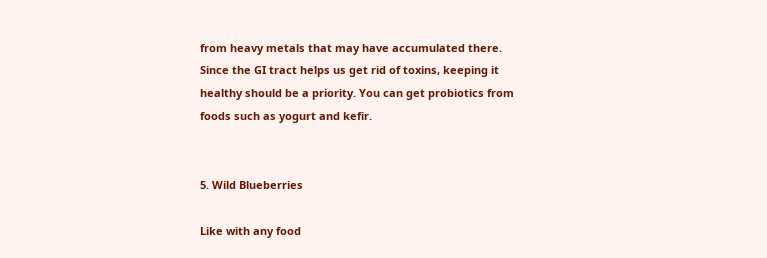from heavy metals that may have accumulated there. Since the GI tract helps us get rid of toxins, keeping it healthy should be a priority. You can get probiotics from foods such as yogurt and kefir.


5. Wild Blueberries

Like with any food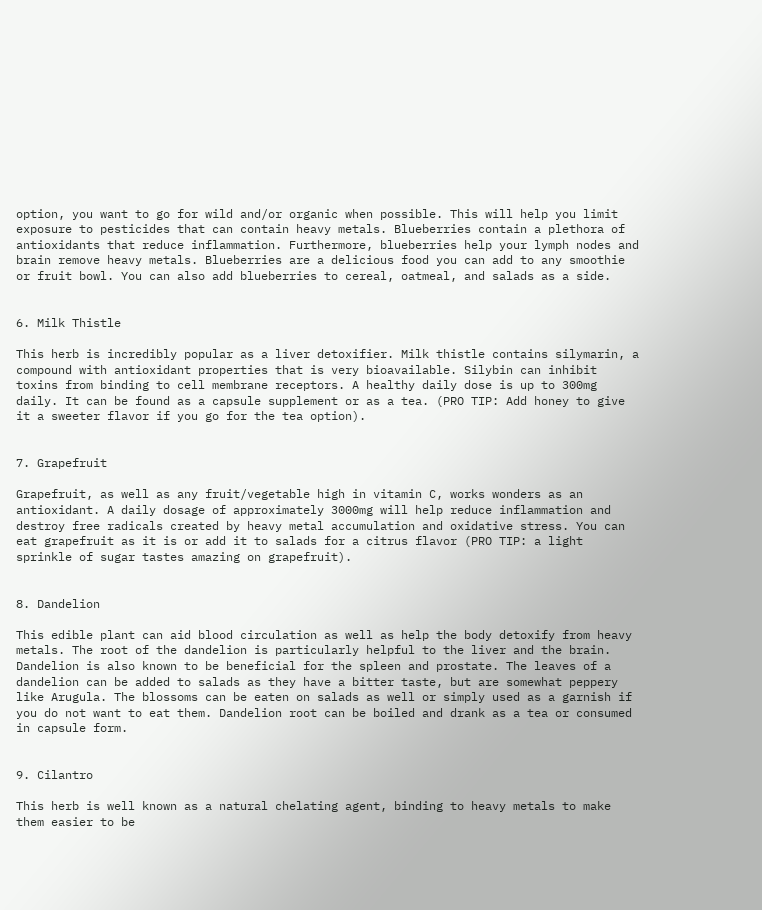option, you want to go for wild and/or organic when possible. This will help you limit exposure to pesticides that can contain heavy metals. Blueberries contain a plethora of antioxidants that reduce inflammation. Furthermore, blueberries help your lymph nodes and brain remove heavy metals. Blueberries are a delicious food you can add to any smoothie or fruit bowl. You can also add blueberries to cereal, oatmeal, and salads as a side.


6. Milk Thistle

This herb is incredibly popular as a liver detoxifier. Milk thistle contains silymarin, a compound with antioxidant properties that is very bioavailable. Silybin can inhibit toxins from binding to cell membrane receptors. A healthy daily dose is up to 300mg daily. It can be found as a capsule supplement or as a tea. (PRO TIP: Add honey to give it a sweeter flavor if you go for the tea option).


7. Grapefruit

Grapefruit, as well as any fruit/vegetable high in vitamin C, works wonders as an antioxidant. A daily dosage of approximately 3000mg will help reduce inflammation and destroy free radicals created by heavy metal accumulation and oxidative stress. You can eat grapefruit as it is or add it to salads for a citrus flavor (PRO TIP: a light sprinkle of sugar tastes amazing on grapefruit).


8. Dandelion

This edible plant can aid blood circulation as well as help the body detoxify from heavy metals. The root of the dandelion is particularly helpful to the liver and the brain. Dandelion is also known to be beneficial for the spleen and prostate. The leaves of a dandelion can be added to salads as they have a bitter taste, but are somewhat peppery like Arugula. The blossoms can be eaten on salads as well or simply used as a garnish if you do not want to eat them. Dandelion root can be boiled and drank as a tea or consumed in capsule form.


9. Cilantro

This herb is well known as a natural chelating agent, binding to heavy metals to make them easier to be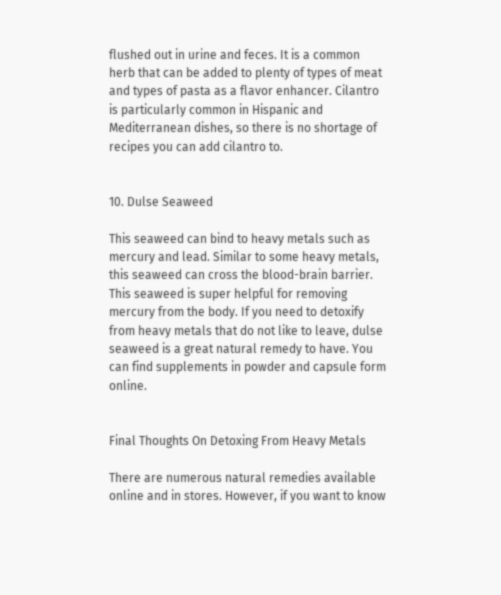flushed out in urine and feces. It is a common herb that can be added to plenty of types of meat and types of pasta as a flavor enhancer. Cilantro is particularly common in Hispanic and Mediterranean dishes, so there is no shortage of recipes you can add cilantro to.


10. Dulse Seaweed

This seaweed can bind to heavy metals such as mercury and lead. Similar to some heavy metals, this seaweed can cross the blood-brain barrier. This seaweed is super helpful for removing mercury from the body. If you need to detoxify from heavy metals that do not like to leave, dulse seaweed is a great natural remedy to have. You can find supplements in powder and capsule form online.


Final Thoughts On Detoxing From Heavy Metals

There are numerous natural remedies available online and in stores. However, if you want to know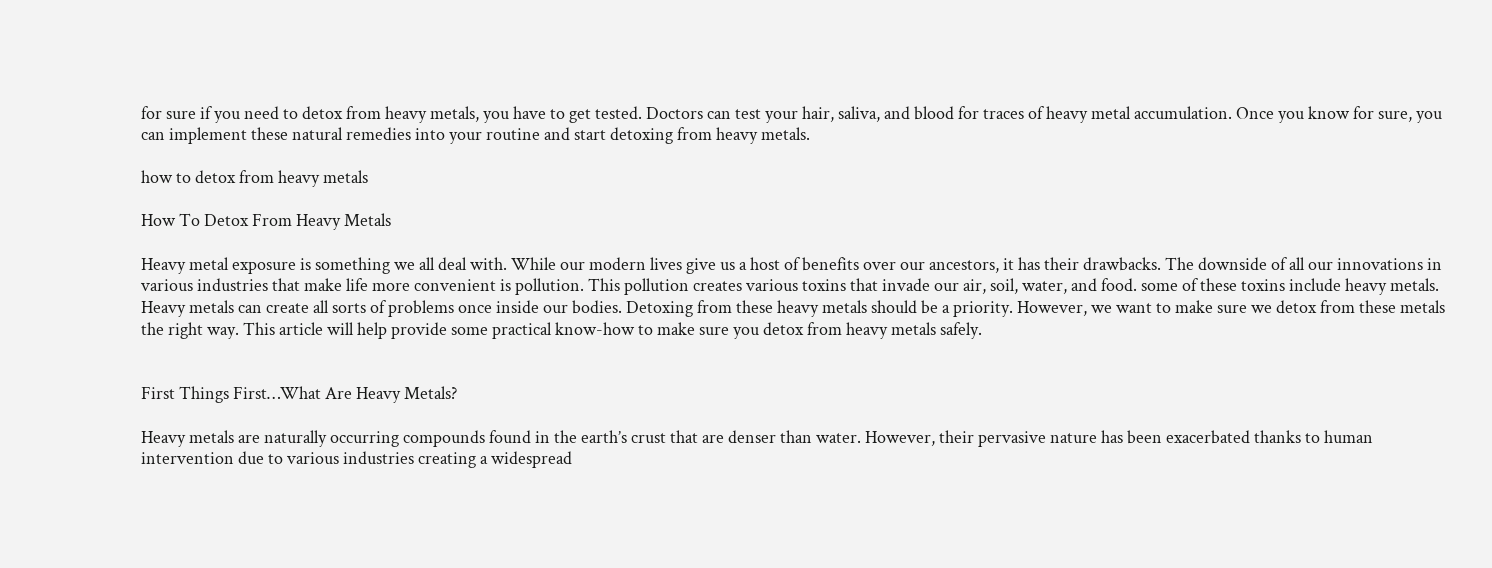for sure if you need to detox from heavy metals, you have to get tested. Doctors can test your hair, saliva, and blood for traces of heavy metal accumulation. Once you know for sure, you can implement these natural remedies into your routine and start detoxing from heavy metals.

how to detox from heavy metals

How To Detox From Heavy Metals

Heavy metal exposure is something we all deal with. While our modern lives give us a host of benefits over our ancestors, it has their drawbacks. The downside of all our innovations in various industries that make life more convenient is pollution. This pollution creates various toxins that invade our air, soil, water, and food. some of these toxins include heavy metals. Heavy metals can create all sorts of problems once inside our bodies. Detoxing from these heavy metals should be a priority. However, we want to make sure we detox from these metals the right way. This article will help provide some practical know-how to make sure you detox from heavy metals safely.


First Things First…What Are Heavy Metals?

Heavy metals are naturally occurring compounds found in the earth’s crust that are denser than water. However, their pervasive nature has been exacerbated thanks to human intervention due to various industries creating a widespread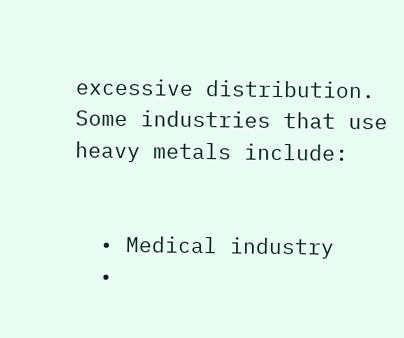excessive distribution. Some industries that use heavy metals include:


  • Medical industry
  •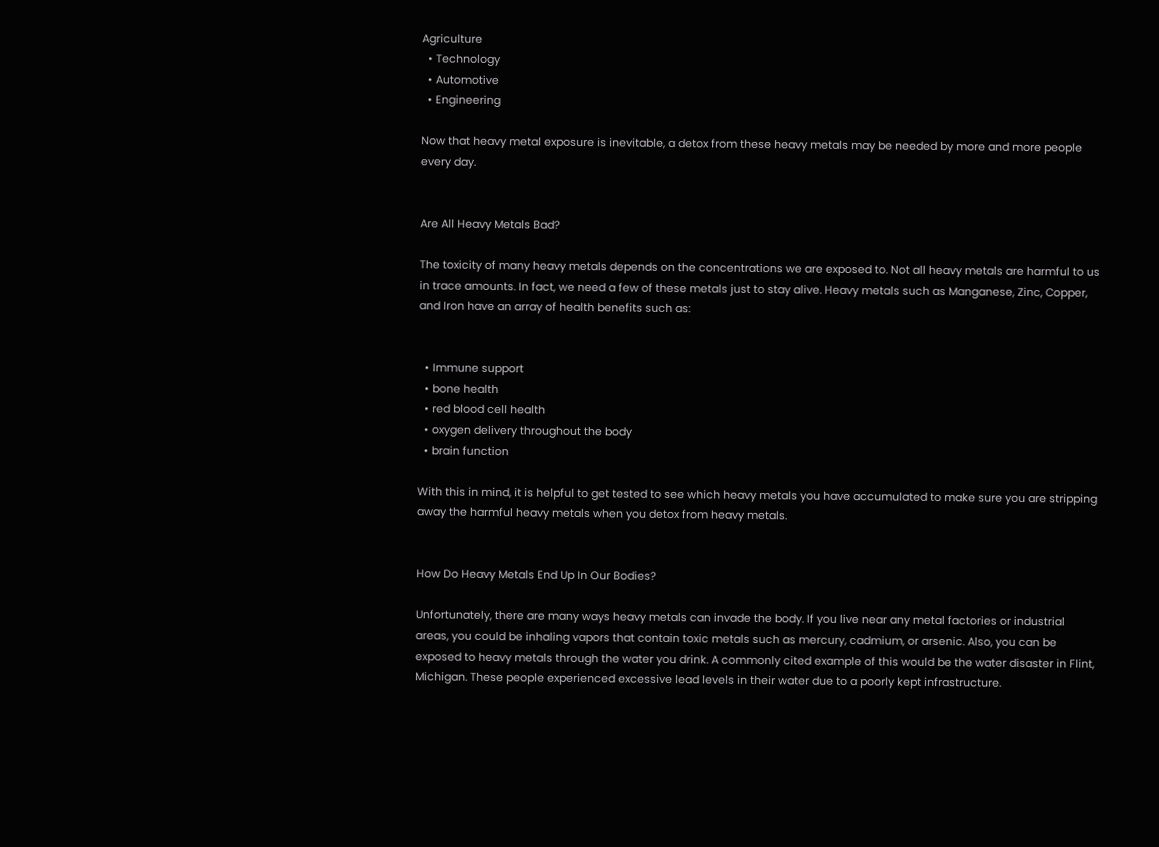Agriculture
  • Technology
  • Automotive
  • Engineering

Now that heavy metal exposure is inevitable, a detox from these heavy metals may be needed by more and more people every day.


Are All Heavy Metals Bad?

The toxicity of many heavy metals depends on the concentrations we are exposed to. Not all heavy metals are harmful to us in trace amounts. In fact, we need a few of these metals just to stay alive. Heavy metals such as Manganese, Zinc, Copper, and Iron have an array of health benefits such as:


  • Immune support
  • bone health
  • red blood cell health
  • oxygen delivery throughout the body
  • brain function

With this in mind, it is helpful to get tested to see which heavy metals you have accumulated to make sure you are stripping away the harmful heavy metals when you detox from heavy metals.


How Do Heavy Metals End Up In Our Bodies?

Unfortunately, there are many ways heavy metals can invade the body. If you live near any metal factories or industrial areas, you could be inhaling vapors that contain toxic metals such as mercury, cadmium, or arsenic. Also, you can be exposed to heavy metals through the water you drink. A commonly cited example of this would be the water disaster in Flint, Michigan. These people experienced excessive lead levels in their water due to a poorly kept infrastructure.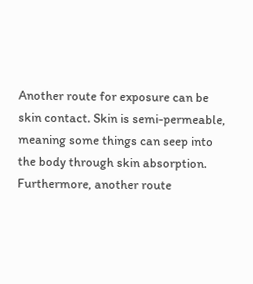Another route for exposure can be skin contact. Skin is semi-permeable, meaning some things can seep into the body through skin absorption. Furthermore, another route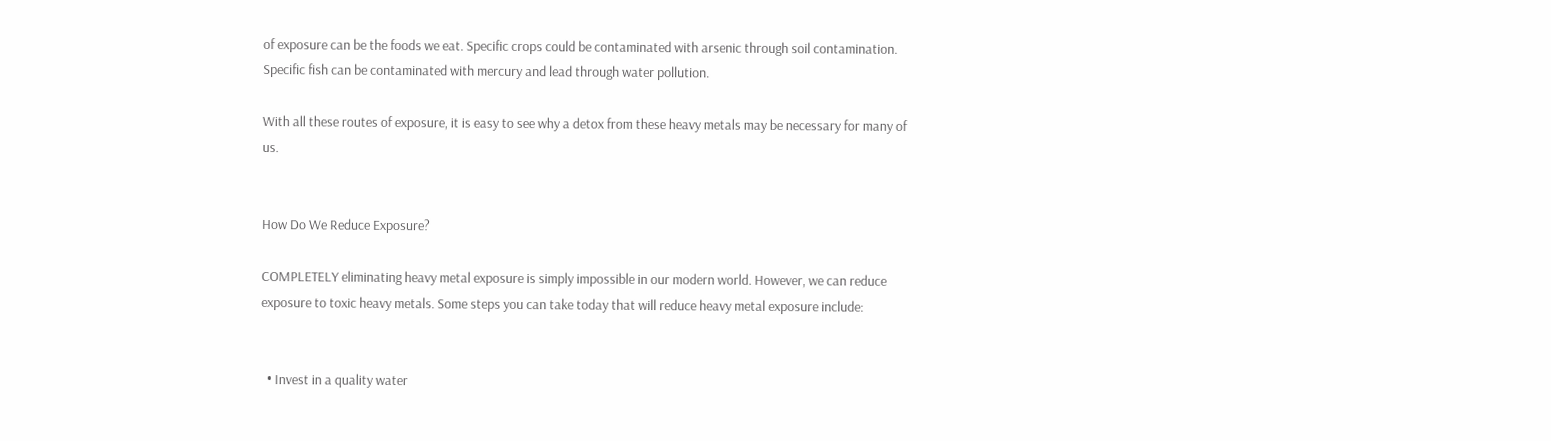of exposure can be the foods we eat. Specific crops could be contaminated with arsenic through soil contamination. Specific fish can be contaminated with mercury and lead through water pollution.

With all these routes of exposure, it is easy to see why a detox from these heavy metals may be necessary for many of us.


How Do We Reduce Exposure?

COMPLETELY eliminating heavy metal exposure is simply impossible in our modern world. However, we can reduce exposure to toxic heavy metals. Some steps you can take today that will reduce heavy metal exposure include:


  • Invest in a quality water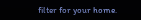filter for your home.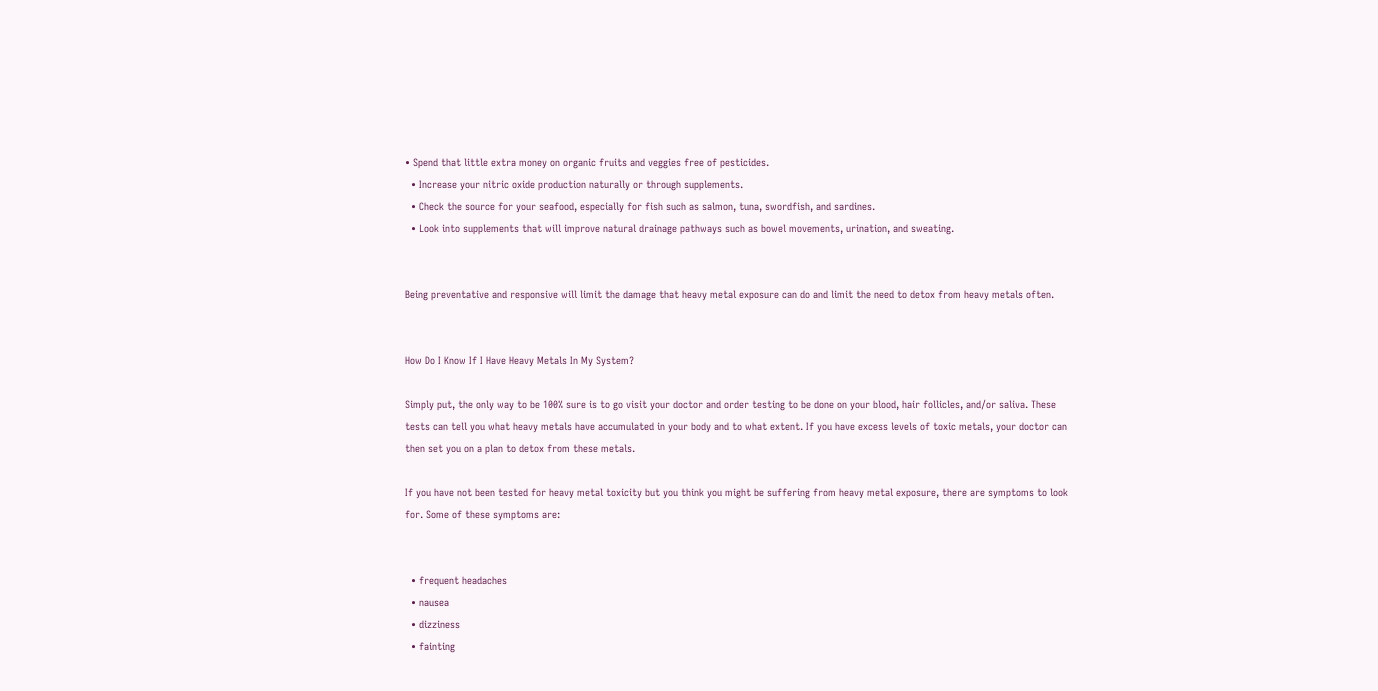• Spend that little extra money on organic fruits and veggies free of pesticides.
  • Increase your nitric oxide production naturally or through supplements.
  • Check the source for your seafood, especially for fish such as salmon, tuna, swordfish, and sardines.
  • Look into supplements that will improve natural drainage pathways such as bowel movements, urination, and sweating.


Being preventative and responsive will limit the damage that heavy metal exposure can do and limit the need to detox from heavy metals often.


How Do I Know If I Have Heavy Metals In My System?

Simply put, the only way to be 100% sure is to go visit your doctor and order testing to be done on your blood, hair follicles, and/or saliva. These tests can tell you what heavy metals have accumulated in your body and to what extent. If you have excess levels of toxic metals, your doctor can then set you on a plan to detox from these metals.

If you have not been tested for heavy metal toxicity but you think you might be suffering from heavy metal exposure, there are symptoms to look for. Some of these symptoms are:


  • frequent headaches
  • nausea
  • dizziness
  • fainting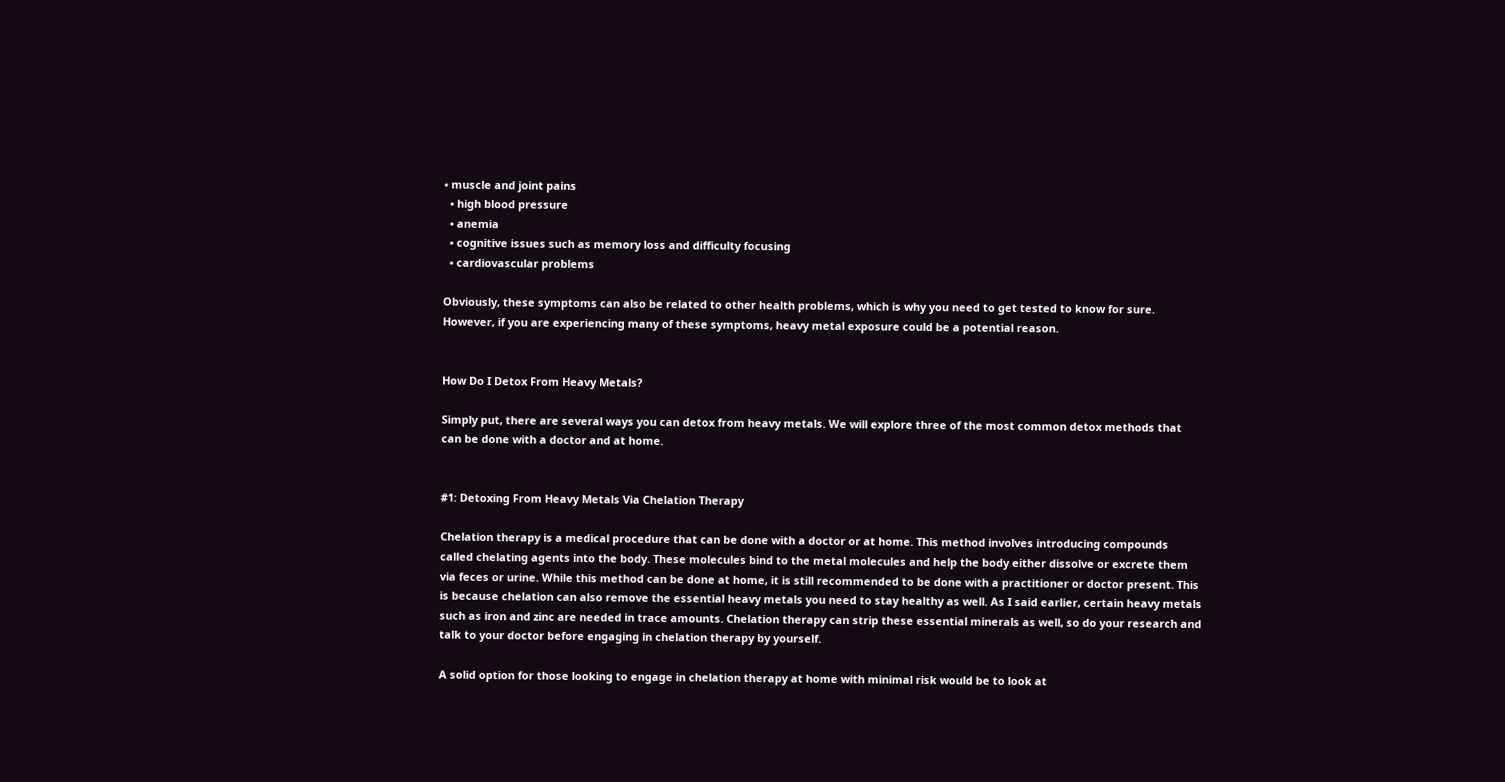• muscle and joint pains
  • high blood pressure
  • anemia
  • cognitive issues such as memory loss and difficulty focusing
  • cardiovascular problems

Obviously, these symptoms can also be related to other health problems, which is why you need to get tested to know for sure. However, if you are experiencing many of these symptoms, heavy metal exposure could be a potential reason.


How Do I Detox From Heavy Metals?

Simply put, there are several ways you can detox from heavy metals. We will explore three of the most common detox methods that can be done with a doctor and at home.


#1: Detoxing From Heavy Metals Via Chelation Therapy

Chelation therapy is a medical procedure that can be done with a doctor or at home. This method involves introducing compounds called chelating agents into the body. These molecules bind to the metal molecules and help the body either dissolve or excrete them via feces or urine. While this method can be done at home, it is still recommended to be done with a practitioner or doctor present. This is because chelation can also remove the essential heavy metals you need to stay healthy as well. As I said earlier, certain heavy metals such as iron and zinc are needed in trace amounts. Chelation therapy can strip these essential minerals as well, so do your research and talk to your doctor before engaging in chelation therapy by yourself.

A solid option for those looking to engage in chelation therapy at home with minimal risk would be to look at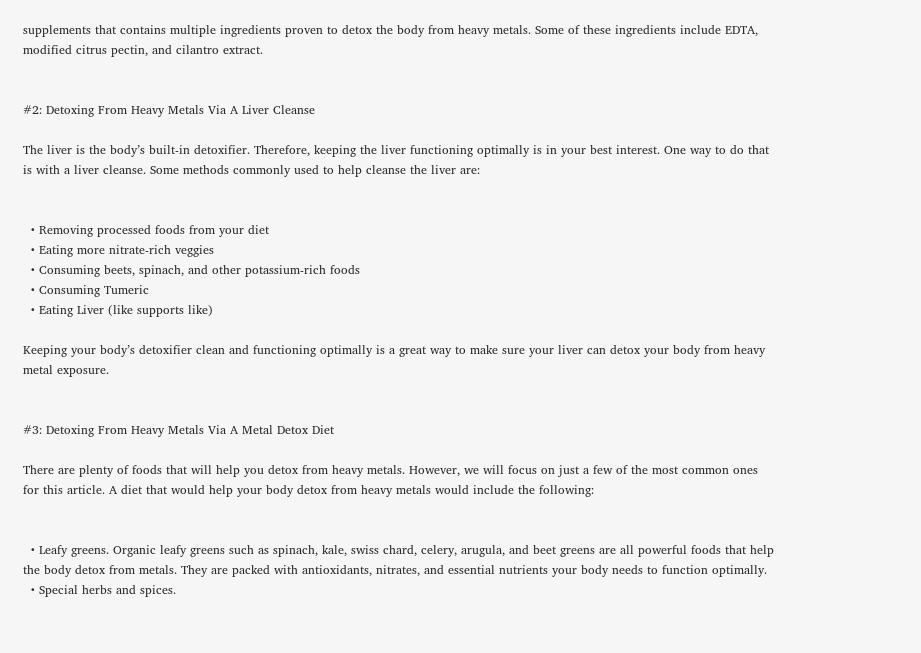supplements that contains multiple ingredients proven to detox the body from heavy metals. Some of these ingredients include EDTA, modified citrus pectin, and cilantro extract.


#2: Detoxing From Heavy Metals Via A Liver Cleanse

The liver is the body’s built-in detoxifier. Therefore, keeping the liver functioning optimally is in your best interest. One way to do that is with a liver cleanse. Some methods commonly used to help cleanse the liver are:


  • Removing processed foods from your diet
  • Eating more nitrate-rich veggies
  • Consuming beets, spinach, and other potassium-rich foods
  • Consuming Tumeric
  • Eating Liver (like supports like)

Keeping your body’s detoxifier clean and functioning optimally is a great way to make sure your liver can detox your body from heavy metal exposure.


#3: Detoxing From Heavy Metals Via A Metal Detox Diet

There are plenty of foods that will help you detox from heavy metals. However, we will focus on just a few of the most common ones for this article. A diet that would help your body detox from heavy metals would include the following:


  • Leafy greens. Organic leafy greens such as spinach, kale, swiss chard, celery, arugula, and beet greens are all powerful foods that help the body detox from metals. They are packed with antioxidants, nitrates, and essential nutrients your body needs to function optimally.
  • Special herbs and spices.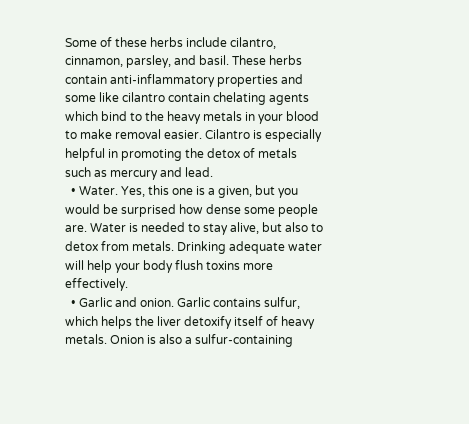Some of these herbs include cilantro, cinnamon, parsley, and basil. These herbs contain anti-inflammatory properties and some like cilantro contain chelating agents which bind to the heavy metals in your blood to make removal easier. Cilantro is especially helpful in promoting the detox of metals such as mercury and lead.
  • Water. Yes, this one is a given, but you would be surprised how dense some people are. Water is needed to stay alive, but also to detox from metals. Drinking adequate water will help your body flush toxins more effectively.
  • Garlic and onion. Garlic contains sulfur, which helps the liver detoxify itself of heavy metals. Onion is also a sulfur-containing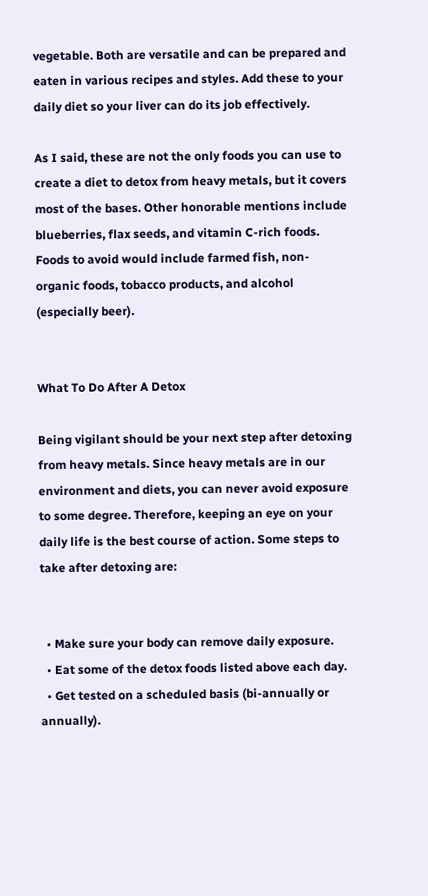vegetable. Both are versatile and can be prepared and eaten in various recipes and styles. Add these to your daily diet so your liver can do its job effectively.

As I said, these are not the only foods you can use to create a diet to detox from heavy metals, but it covers most of the bases. Other honorable mentions include blueberries, flax seeds, and vitamin C-rich foods. Foods to avoid would include farmed fish, non-organic foods, tobacco products, and alcohol (especially beer).


What To Do After A Detox

Being vigilant should be your next step after detoxing from heavy metals. Since heavy metals are in our environment and diets, you can never avoid exposure to some degree. Therefore, keeping an eye on your daily life is the best course of action. Some steps to take after detoxing are:


  • Make sure your body can remove daily exposure.
  • Eat some of the detox foods listed above each day.
  • Get tested on a scheduled basis (bi-annually or annually).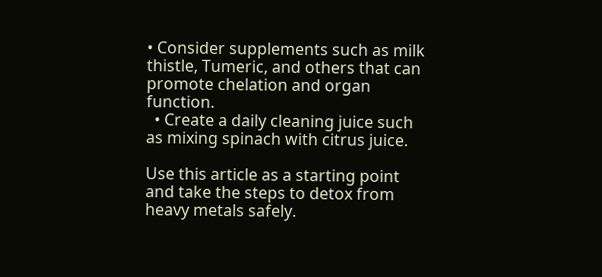• Consider supplements such as milk thistle, Tumeric, and others that can promote chelation and organ function.
  • Create a daily cleaning juice such as mixing spinach with citrus juice.

Use this article as a starting point and take the steps to detox from heavy metals safely.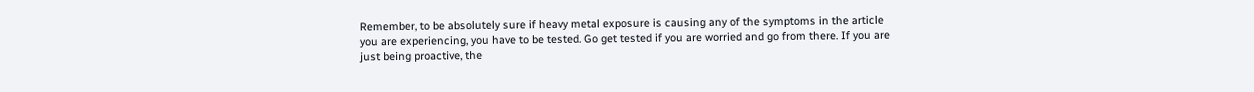Remember, to be absolutely sure if heavy metal exposure is causing any of the symptoms in the article you are experiencing, you have to be tested. Go get tested if you are worried and go from there. If you are just being proactive, the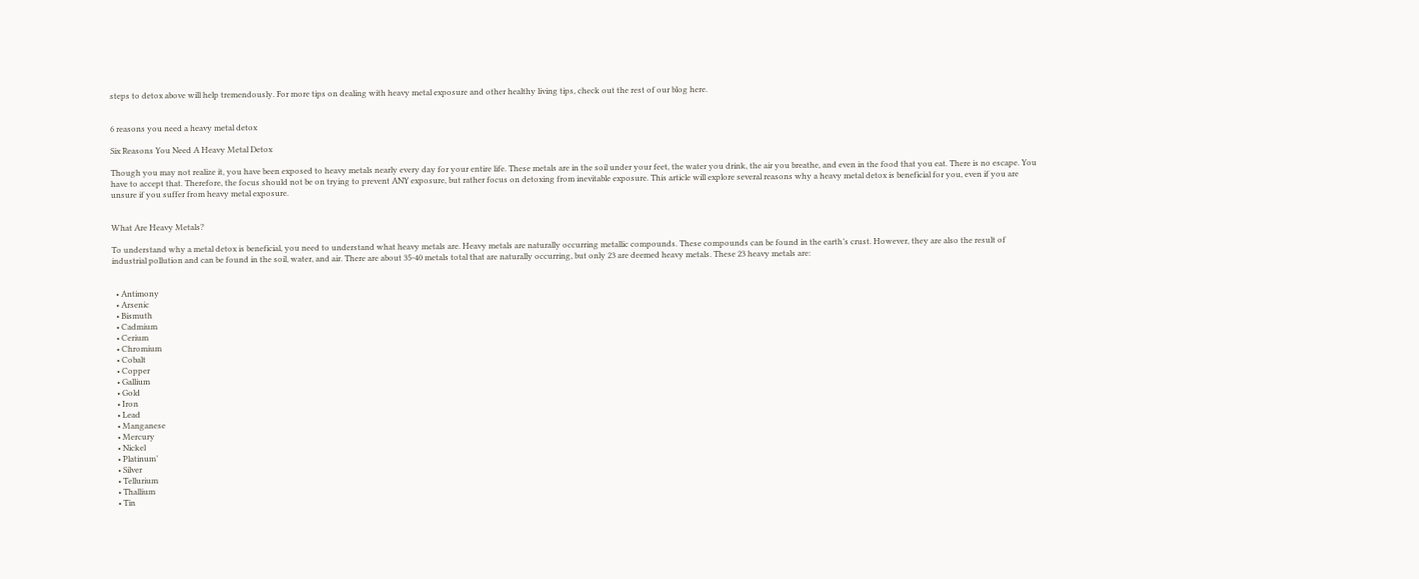steps to detox above will help tremendously. For more tips on dealing with heavy metal exposure and other healthy living tips, check out the rest of our blog here.


6 reasons you need a heavy metal detox

Six Reasons You Need A Heavy Metal Detox

Though you may not realize it, you have been exposed to heavy metals nearly every day for your entire life. These metals are in the soil under your feet, the water you drink, the air you breathe, and even in the food that you eat. There is no escape. You have to accept that. Therefore, the focus should not be on trying to prevent ANY exposure, but rather focus on detoxing from inevitable exposure. This article will explore several reasons why a heavy metal detox is beneficial for you, even if you are unsure if you suffer from heavy metal exposure.


What Are Heavy Metals?

To understand why a metal detox is beneficial, you need to understand what heavy metals are. Heavy metals are naturally occurring metallic compounds. These compounds can be found in the earth’s crust. However, they are also the result of industrial pollution and can be found in the soil, water, and air. There are about 35-40 metals total that are naturally occurring, but only 23 are deemed heavy metals. These 23 heavy metals are:


  • Antimony
  • Arsenic
  • Bismuth
  • Cadmium
  • Cerium
  • Chromium
  • Cobalt
  • Copper
  • Gallium
  • Gold
  • Iron
  • Lead
  • Manganese
  • Mercury
  • Nickel
  • Platinum’
  • Silver
  • Tellurium
  • Thallium
  • Tin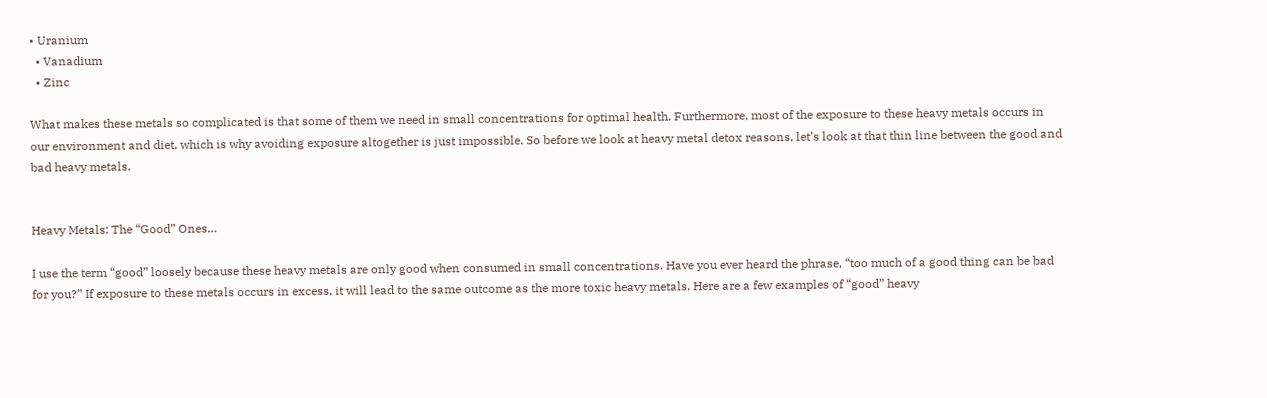• Uranium
  • Vanadium
  • Zinc

What makes these metals so complicated is that some of them we need in small concentrations for optimal health. Furthermore, most of the exposure to these heavy metals occurs in our environment and diet, which is why avoiding exposure altogether is just impossible. So before we look at heavy metal detox reasons, let’s look at that thin line between the good and bad heavy metals.


Heavy Metals: The “Good” Ones…

I use the term “good” loosely because these heavy metals are only good when consumed in small concentrations. Have you ever heard the phrase, “too much of a good thing can be bad for you?” If exposure to these metals occurs in excess, it will lead to the same outcome as the more toxic heavy metals. Here are a few examples of “good” heavy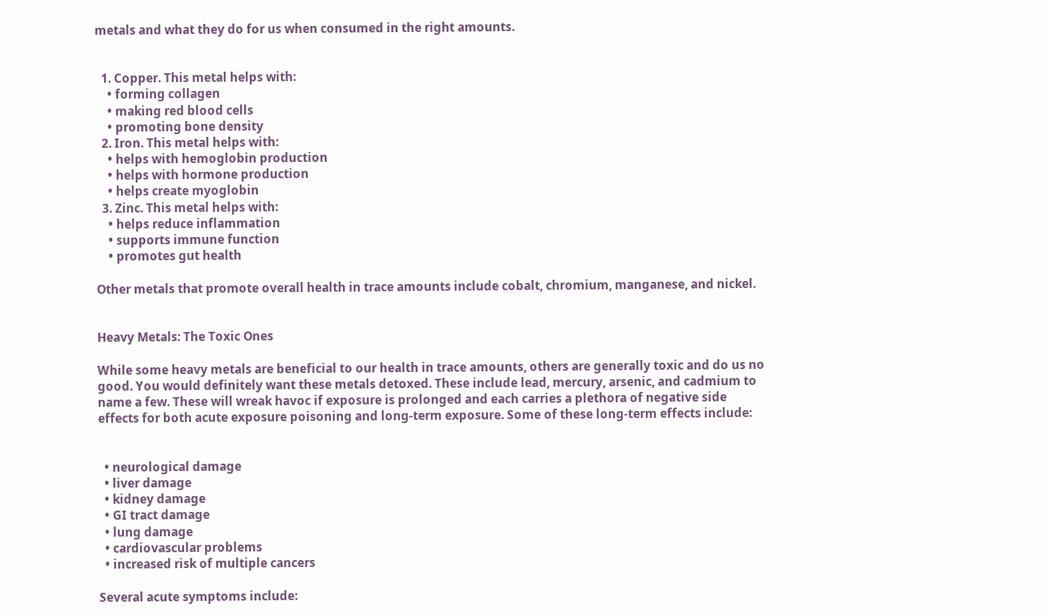metals and what they do for us when consumed in the right amounts.


  1. Copper. This metal helps with:
    • forming collagen
    • making red blood cells
    • promoting bone density
  2. Iron. This metal helps with:
    • helps with hemoglobin production
    • helps with hormone production
    • helps create myoglobin
  3. Zinc. This metal helps with:
    • helps reduce inflammation
    • supports immune function
    • promotes gut health

Other metals that promote overall health in trace amounts include cobalt, chromium, manganese, and nickel.


Heavy Metals: The Toxic Ones

While some heavy metals are beneficial to our health in trace amounts, others are generally toxic and do us no good. You would definitely want these metals detoxed. These include lead, mercury, arsenic, and cadmium to name a few. These will wreak havoc if exposure is prolonged and each carries a plethora of negative side effects for both acute exposure poisoning and long-term exposure. Some of these long-term effects include:


  • neurological damage
  • liver damage
  • kidney damage
  • GI tract damage
  • lung damage
  • cardiovascular problems
  • increased risk of multiple cancers

Several acute symptoms include: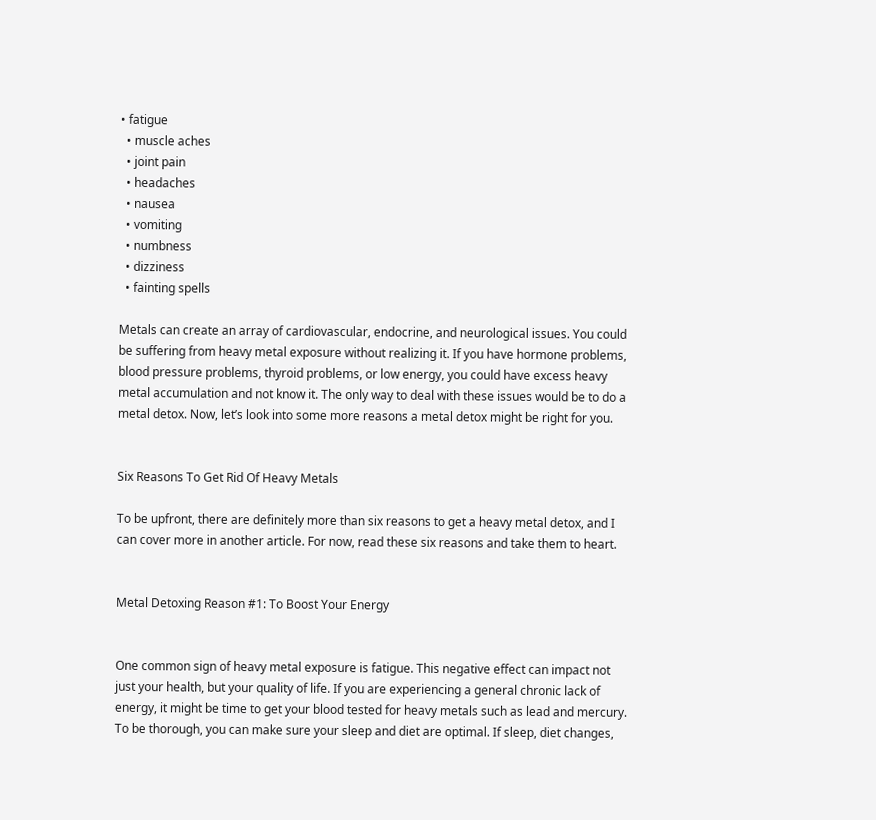• fatigue
  • muscle aches
  • joint pain
  • headaches
  • nausea
  • vomiting
  • numbness
  • dizziness
  • fainting spells

Metals can create an array of cardiovascular, endocrine, and neurological issues. You could be suffering from heavy metal exposure without realizing it. If you have hormone problems, blood pressure problems, thyroid problems, or low energy, you could have excess heavy metal accumulation and not know it. The only way to deal with these issues would be to do a metal detox. Now, let’s look into some more reasons a metal detox might be right for you.


Six Reasons To Get Rid Of Heavy Metals

To be upfront, there are definitely more than six reasons to get a heavy metal detox, and I can cover more in another article. For now, read these six reasons and take them to heart.


Metal Detoxing Reason #1: To Boost Your Energy


One common sign of heavy metal exposure is fatigue. This negative effect can impact not just your health, but your quality of life. If you are experiencing a general chronic lack of energy, it might be time to get your blood tested for heavy metals such as lead and mercury. To be thorough, you can make sure your sleep and diet are optimal. If sleep, diet changes,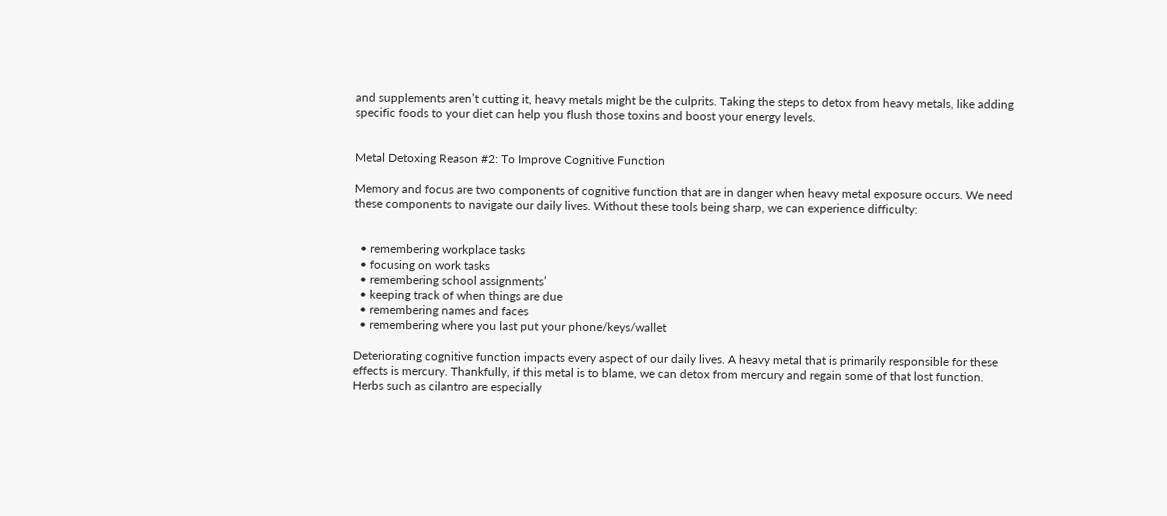and supplements aren’t cutting it, heavy metals might be the culprits. Taking the steps to detox from heavy metals, like adding specific foods to your diet can help you flush those toxins and boost your energy levels.


Metal Detoxing Reason #2: To Improve Cognitive Function

Memory and focus are two components of cognitive function that are in danger when heavy metal exposure occurs. We need these components to navigate our daily lives. Without these tools being sharp, we can experience difficulty:


  • remembering workplace tasks
  • focusing on work tasks
  • remembering school assignments’
  • keeping track of when things are due
  • remembering names and faces
  • remembering where you last put your phone/keys/wallet

Deteriorating cognitive function impacts every aspect of our daily lives. A heavy metal that is primarily responsible for these effects is mercury. Thankfully, if this metal is to blame, we can detox from mercury and regain some of that lost function. Herbs such as cilantro are especially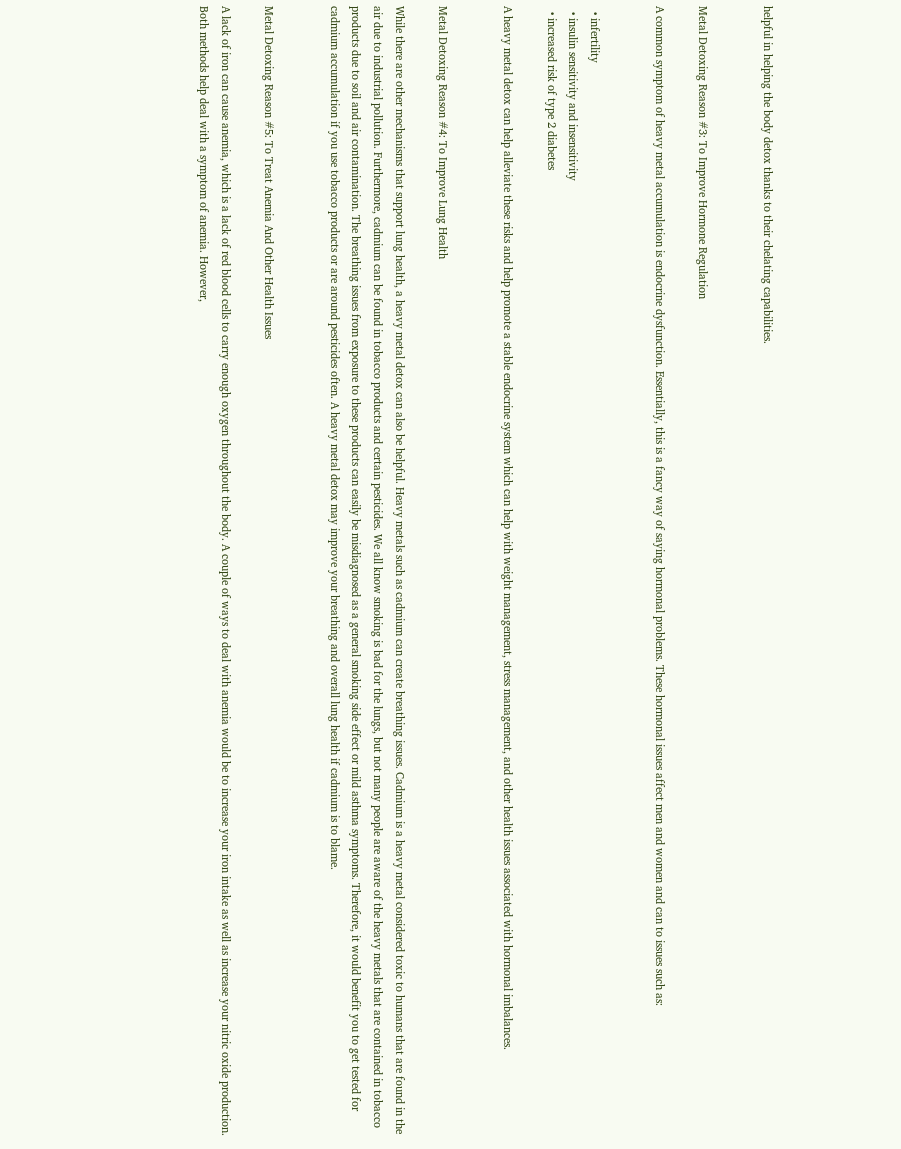helpful in helping the body detox thanks to their chelating capabilities.


Metal Detoxing Reason #3: To Improve Hormone Regulation

A common symptom of heavy metal accumulation is endocrine dysfunction. Essentially, this is a fancy way of saying hormonal problems. These hormonal issues affect men and women and can to issues such as:


  • infertility
  • insulin sensitivity and insensitivity
  • increased risk of type 2 diabetes

A heavy metal detox can help alleviate these risks and help promote a stable endocrine system which can help with weight management, stress management, and other health issues associated with hormonal imbalances.


Metal Detoxing Reason #4: To Improve Lung Health

While there are other mechanisms that support lung health, a heavy metal detox can also be helpful. Heavy metals such as cadmium can create breathing issues. Cadmium is a heavy metal considered toxic to humans that are found in the air due to industrial pollution. Furthermore, cadmium can be found in tobacco products and certain pesticides. We all know smoking is bad for the lungs, but not many people are aware of the heavy metals that are contained in tobacco products due to soil and air contamination. The breathing issues from exposure to these products can easily be misdiagnosed as a general smoking side effect or mild asthma symptoms. Therefore, it would benefit you to get tested for cadmium accumulation if you use tobacco products or are around pesticides often. A heavy metal detox may improve your breathing and overall lung health if cadmium is to blame.


Metal Detoxing Reason #5: To Treat Anemia And Other Health Issues

A lack of iron can cause anemia, which is a lack of red blood cells to carry enough oxygen throughout the body. A couple of ways to deal with anemia would be to increase your iron intake as well as increase your nitric oxide production. Both methods help deal with a symptom of anemia. However,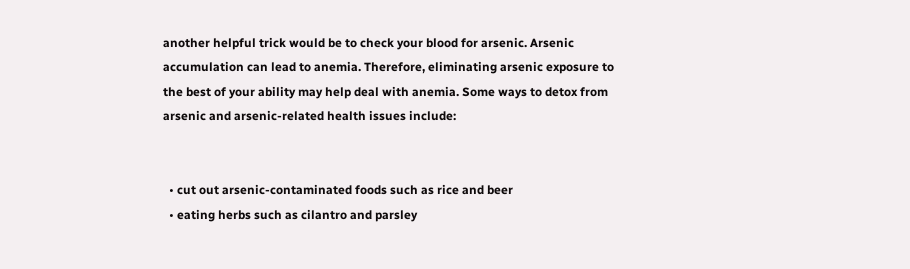another helpful trick would be to check your blood for arsenic. Arsenic accumulation can lead to anemia. Therefore, eliminating arsenic exposure to the best of your ability may help deal with anemia. Some ways to detox from arsenic and arsenic-related health issues include:


  • cut out arsenic-contaminated foods such as rice and beer
  • eating herbs such as cilantro and parsley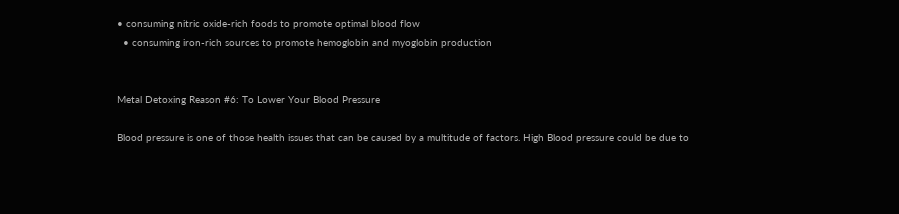• consuming nitric oxide-rich foods to promote optimal blood flow
  • consuming iron-rich sources to promote hemoglobin and myoglobin production


Metal Detoxing Reason #6: To Lower Your Blood Pressure

Blood pressure is one of those health issues that can be caused by a multitude of factors. High Blood pressure could be due to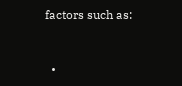factors such as:


  •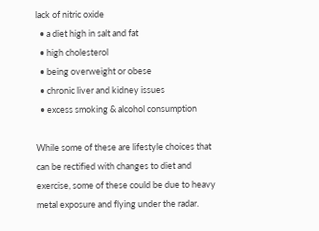lack of nitric oxide
  • a diet high in salt and fat
  • high cholesterol
  • being overweight or obese
  • chronic liver and kidney issues
  • excess smoking & alcohol consumption

While some of these are lifestyle choices that can be rectified with changes to diet and exercise, some of these could be due to heavy metal exposure and flying under the radar.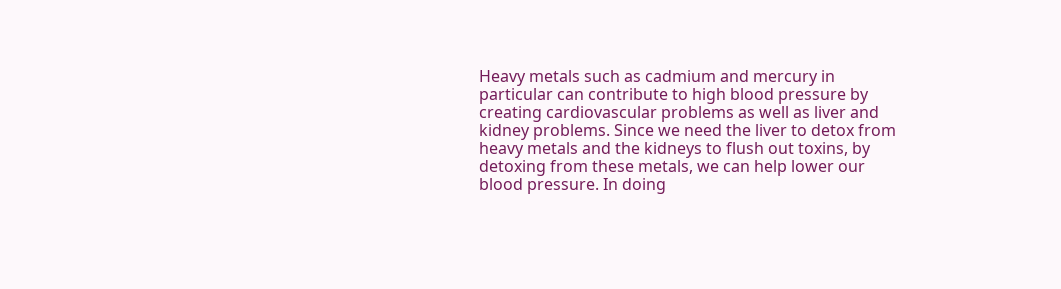Heavy metals such as cadmium and mercury in particular can contribute to high blood pressure by creating cardiovascular problems as well as liver and kidney problems. Since we need the liver to detox from heavy metals and the kidneys to flush out toxins, by detoxing from these metals, we can help lower our blood pressure. In doing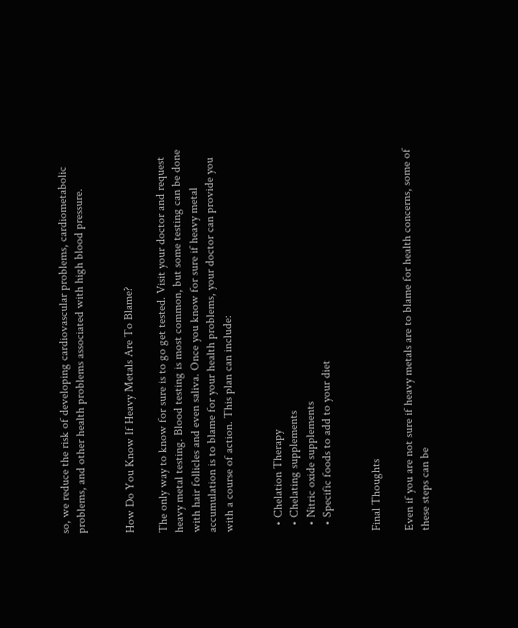so, we reduce the risk of developing cardiovascular problems, cardiometabolic problems, and other health problems associated with high blood pressure.


How Do You Know If Heavy Metals Are To Blame?

The only way to know for sure is to go get tested. Visit your doctor and request heavy metal testing. Blood testing is most common, but some testing can be done with hair follicles and even saliva. Once you know for sure if heavy metal accumulation is to blame for your health problems, your doctor can provide you with a course of action. This plan can include:


  • Chelation Therapy
  • Chelating supplements
  • Nitric oxide supplements
  • Specific foods to add to your diet


Final Thoughts

Even if you are not sure if heavy metals are to blame for health concerns, some of these steps can be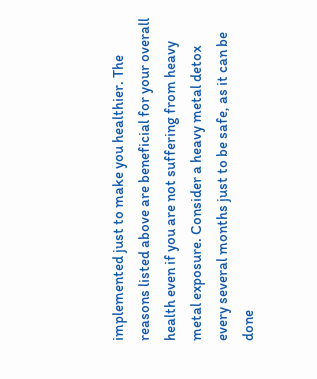implemented just to make you healthier. The reasons listed above are beneficial for your overall health even if you are not suffering from heavy metal exposure. Consider a heavy metal detox every several months just to be safe, as it can be done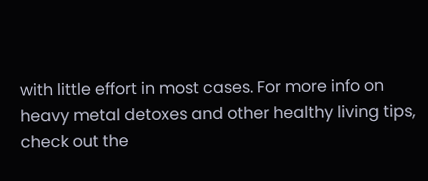with little effort in most cases. For more info on heavy metal detoxes and other healthy living tips, check out the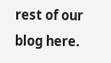rest of our blog here.